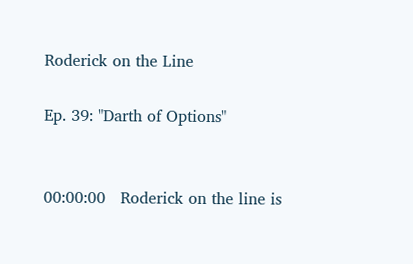Roderick on the Line

Ep. 39: "Darth of Options"


00:00:00   Roderick on the line is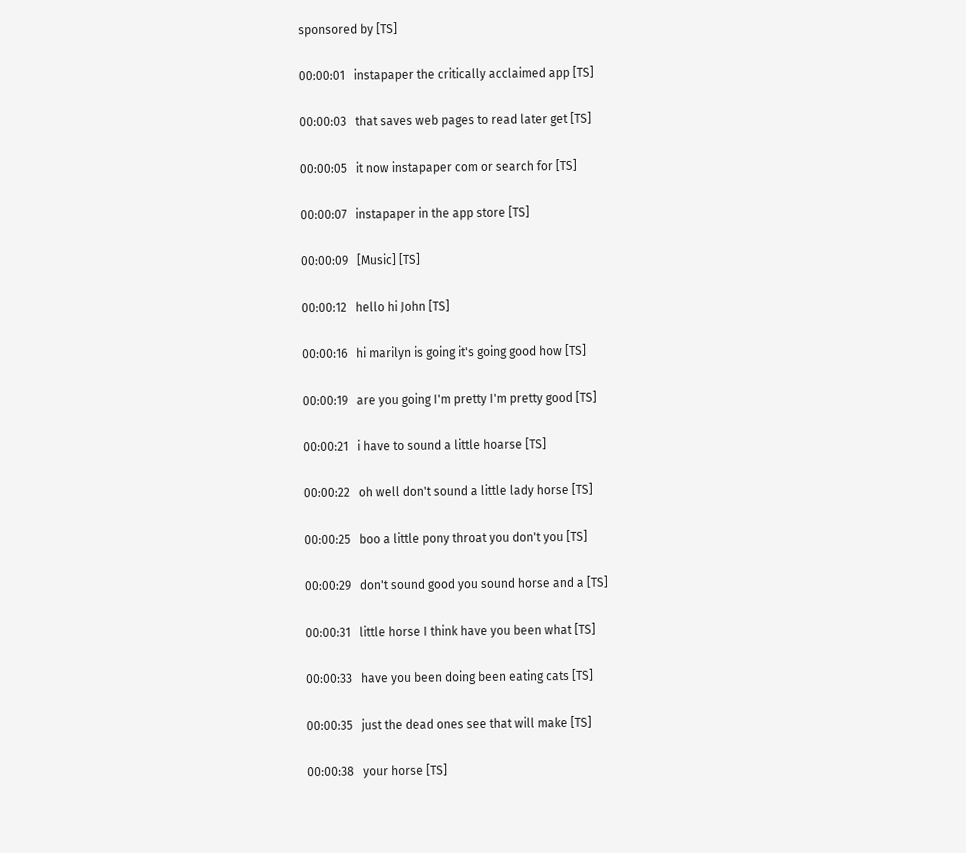sponsored by [TS]

00:00:01   instapaper the critically acclaimed app [TS]

00:00:03   that saves web pages to read later get [TS]

00:00:05   it now instapaper com or search for [TS]

00:00:07   instapaper in the app store [TS]

00:00:09   [Music] [TS]

00:00:12   hello hi John [TS]

00:00:16   hi marilyn is going it's going good how [TS]

00:00:19   are you going I'm pretty I'm pretty good [TS]

00:00:21   i have to sound a little hoarse [TS]

00:00:22   oh well don't sound a little lady horse [TS]

00:00:25   boo a little pony throat you don't you [TS]

00:00:29   don't sound good you sound horse and a [TS]

00:00:31   little horse I think have you been what [TS]

00:00:33   have you been doing been eating cats [TS]

00:00:35   just the dead ones see that will make [TS]

00:00:38   your horse [TS]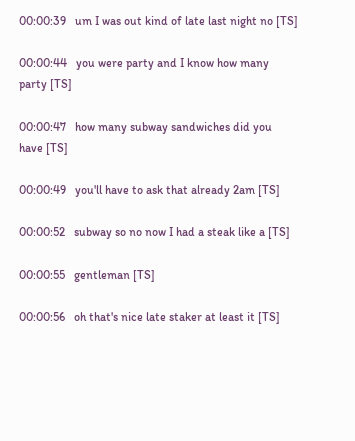00:00:39   um I was out kind of late last night no [TS]

00:00:44   you were party and I know how many party [TS]

00:00:47   how many subway sandwiches did you have [TS]

00:00:49   you'll have to ask that already 2am [TS]

00:00:52   subway so no now I had a steak like a [TS]

00:00:55   gentleman [TS]

00:00:56   oh that's nice late staker at least it [TS]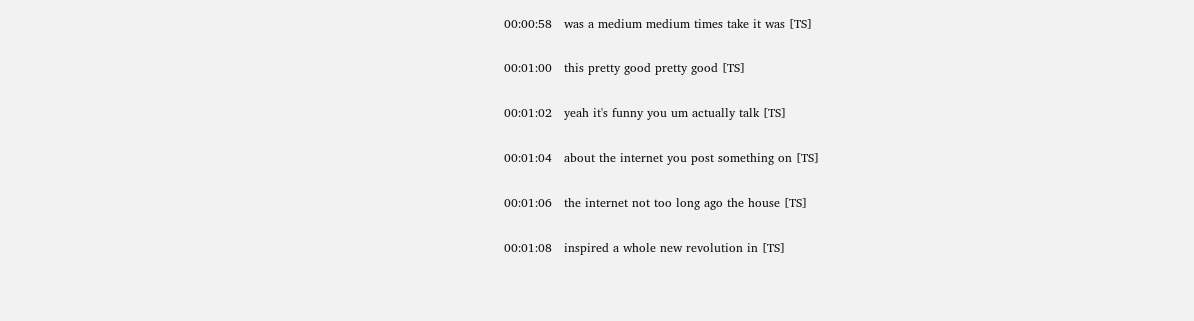00:00:58   was a medium medium times take it was [TS]

00:01:00   this pretty good pretty good [TS]

00:01:02   yeah it's funny you um actually talk [TS]

00:01:04   about the internet you post something on [TS]

00:01:06   the internet not too long ago the house [TS]

00:01:08   inspired a whole new revolution in [TS]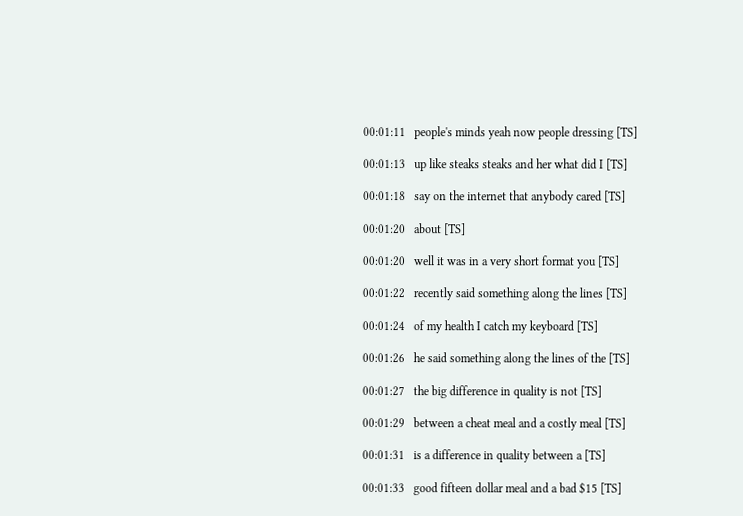00:01:11   people's minds yeah now people dressing [TS]

00:01:13   up like steaks steaks and her what did I [TS]

00:01:18   say on the internet that anybody cared [TS]

00:01:20   about [TS]

00:01:20   well it was in a very short format you [TS]

00:01:22   recently said something along the lines [TS]

00:01:24   of my health I catch my keyboard [TS]

00:01:26   he said something along the lines of the [TS]

00:01:27   the big difference in quality is not [TS]

00:01:29   between a cheat meal and a costly meal [TS]

00:01:31   is a difference in quality between a [TS]

00:01:33   good fifteen dollar meal and a bad $15 [TS]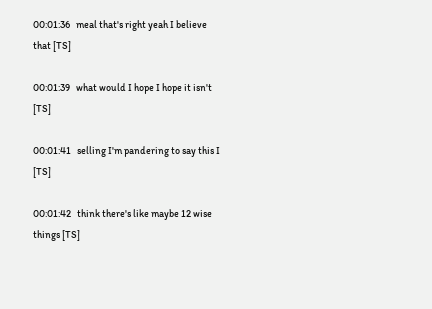00:01:36   meal that's right yeah I believe that [TS]

00:01:39   what would I hope I hope it isn't [TS]

00:01:41   selling I'm pandering to say this I [TS]

00:01:42   think there's like maybe 12 wise things [TS]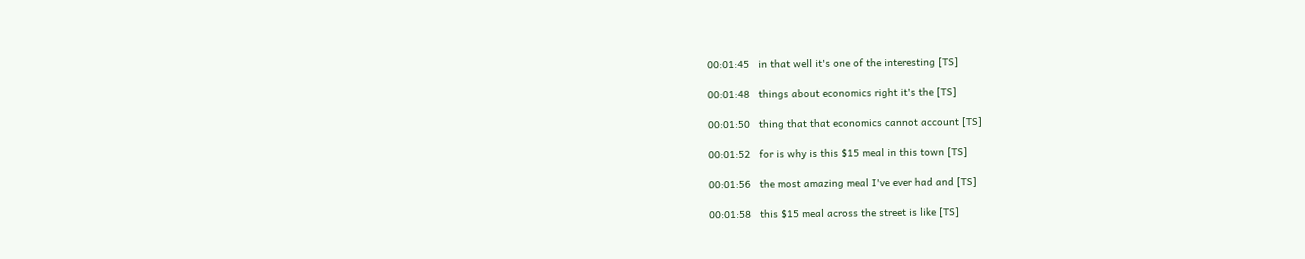00:01:45   in that well it's one of the interesting [TS]

00:01:48   things about economics right it's the [TS]

00:01:50   thing that that economics cannot account [TS]

00:01:52   for is why is this $15 meal in this town [TS]

00:01:56   the most amazing meal I've ever had and [TS]

00:01:58   this $15 meal across the street is like [TS]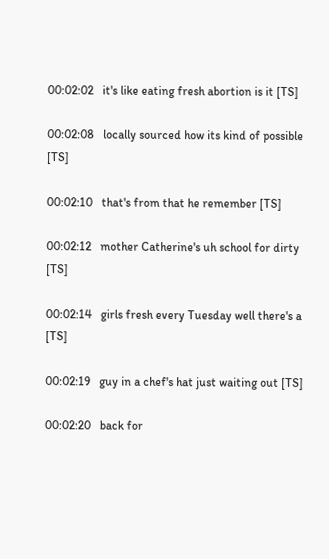00:02:02   it's like eating fresh abortion is it [TS]

00:02:08   locally sourced how its kind of possible [TS]

00:02:10   that's from that he remember [TS]

00:02:12   mother Catherine's uh school for dirty [TS]

00:02:14   girls fresh every Tuesday well there's a [TS]

00:02:19   guy in a chef's hat just waiting out [TS]

00:02:20   back for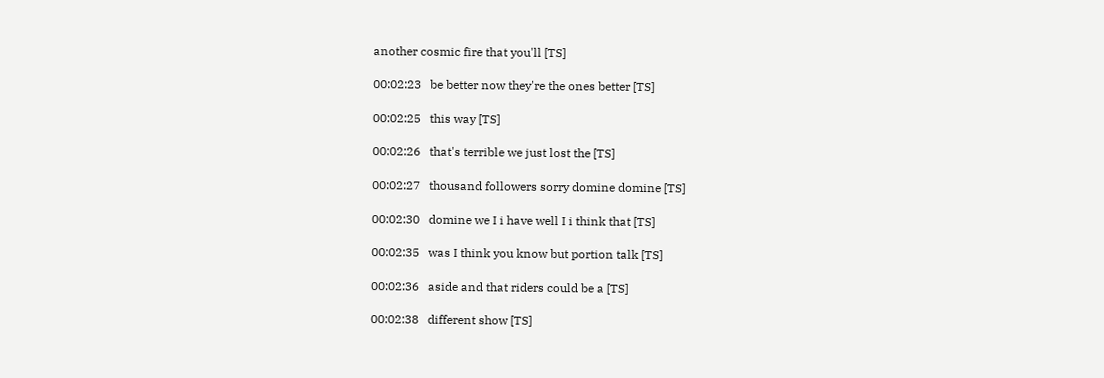another cosmic fire that you'll [TS]

00:02:23   be better now they're the ones better [TS]

00:02:25   this way [TS]

00:02:26   that's terrible we just lost the [TS]

00:02:27   thousand followers sorry domine domine [TS]

00:02:30   domine we I i have well I i think that [TS]

00:02:35   was I think you know but portion talk [TS]

00:02:36   aside and that riders could be a [TS]

00:02:38   different show [TS]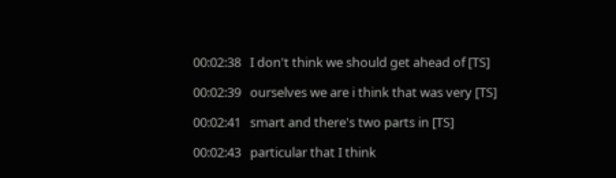00:02:38   I don't think we should get ahead of [TS]

00:02:39   ourselves we are i think that was very [TS]

00:02:41   smart and there's two parts in [TS]

00:02:43   particular that I think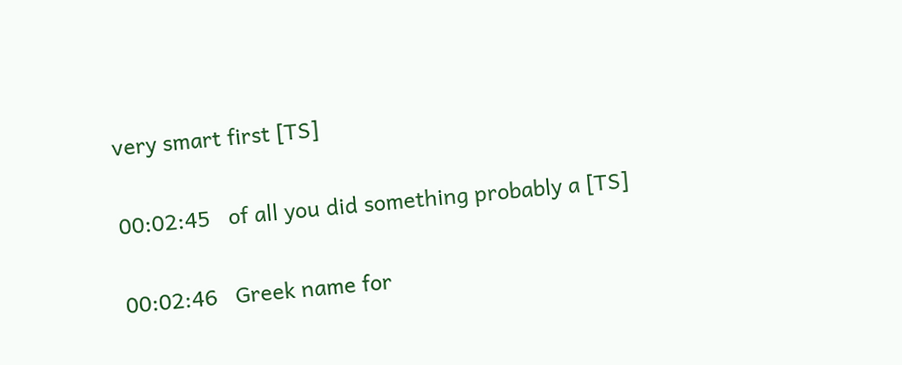very smart first [TS]

00:02:45   of all you did something probably a [TS]

00:02:46   Greek name for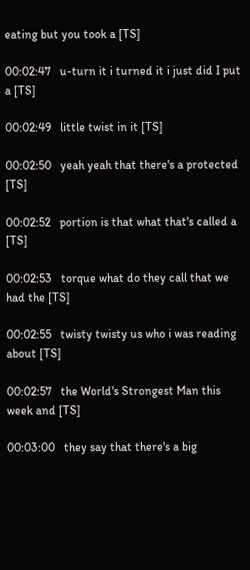eating but you took a [TS]

00:02:47   u-turn it i turned it i just did I put a [TS]

00:02:49   little twist in it [TS]

00:02:50   yeah yeah that there's a protected [TS]

00:02:52   portion is that what that's called a [TS]

00:02:53   torque what do they call that we had the [TS]

00:02:55   twisty twisty us who i was reading about [TS]

00:02:57   the World's Strongest Man this week and [TS]

00:03:00   they say that there's a big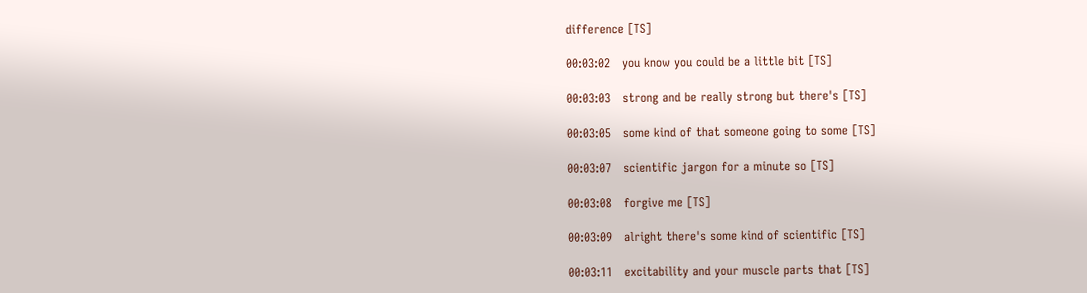difference [TS]

00:03:02   you know you could be a little bit [TS]

00:03:03   strong and be really strong but there's [TS]

00:03:05   some kind of that someone going to some [TS]

00:03:07   scientific jargon for a minute so [TS]

00:03:08   forgive me [TS]

00:03:09   alright there's some kind of scientific [TS]

00:03:11   excitability and your muscle parts that [TS]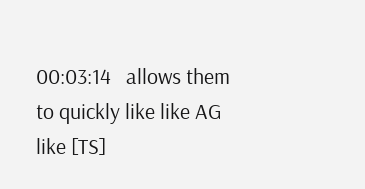00:03:14   allows them to quickly like like AG like [TS]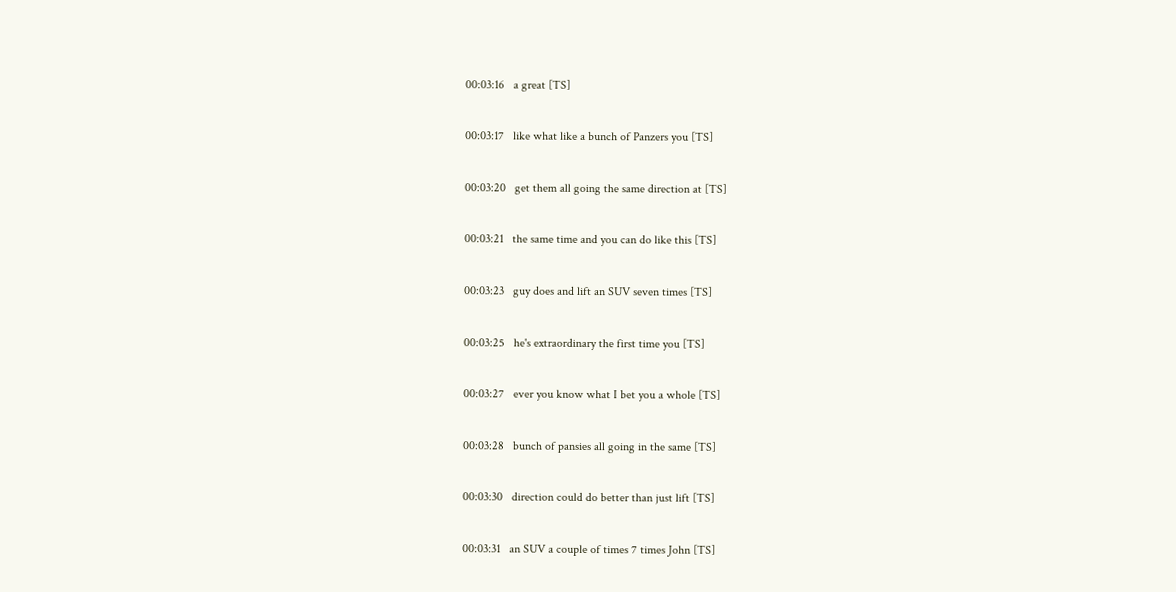00:03:16   a great [TS]

00:03:17   like what like a bunch of Panzers you [TS]

00:03:20   get them all going the same direction at [TS]

00:03:21   the same time and you can do like this [TS]

00:03:23   guy does and lift an SUV seven times [TS]

00:03:25   he's extraordinary the first time you [TS]

00:03:27   ever you know what I bet you a whole [TS]

00:03:28   bunch of pansies all going in the same [TS]

00:03:30   direction could do better than just lift [TS]

00:03:31   an SUV a couple of times 7 times John [TS]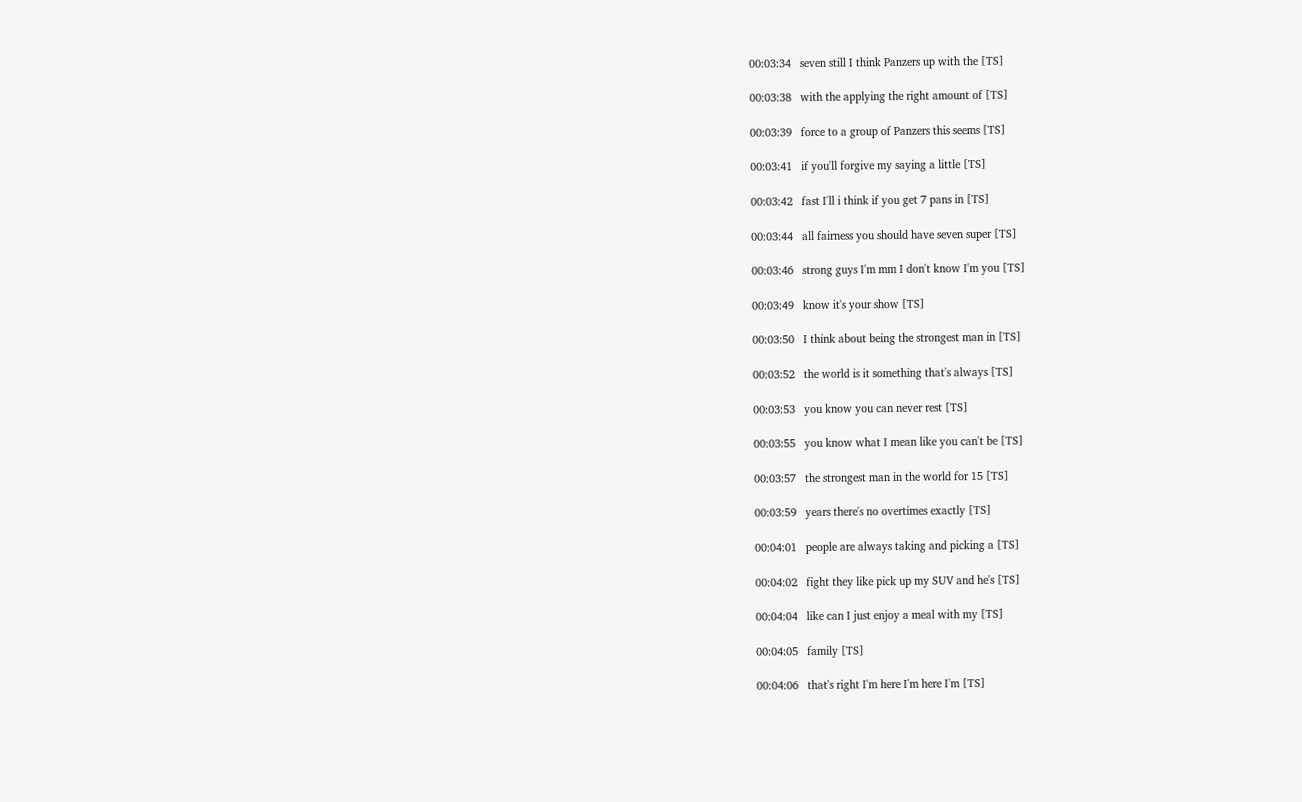00:03:34   seven still I think Panzers up with the [TS]

00:03:38   with the applying the right amount of [TS]

00:03:39   force to a group of Panzers this seems [TS]

00:03:41   if you'll forgive my saying a little [TS]

00:03:42   fast I'll i think if you get 7 pans in [TS]

00:03:44   all fairness you should have seven super [TS]

00:03:46   strong guys I'm mm I don't know I'm you [TS]

00:03:49   know it's your show [TS]

00:03:50   I think about being the strongest man in [TS]

00:03:52   the world is it something that's always [TS]

00:03:53   you know you can never rest [TS]

00:03:55   you know what I mean like you can't be [TS]

00:03:57   the strongest man in the world for 15 [TS]

00:03:59   years there's no overtimes exactly [TS]

00:04:01   people are always taking and picking a [TS]

00:04:02   fight they like pick up my SUV and he's [TS]

00:04:04   like can I just enjoy a meal with my [TS]

00:04:05   family [TS]

00:04:06   that's right I'm here I'm here I'm [TS]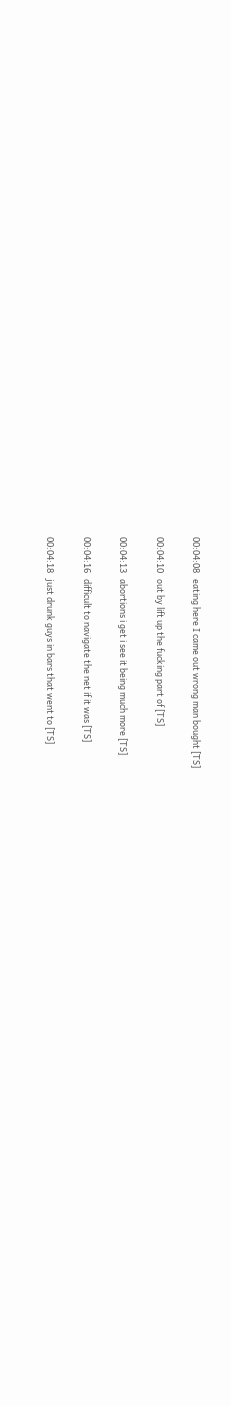00:04:08   eating here I came out wrong man bought [TS]

00:04:10   out by lift up the fucking part of [TS]

00:04:13   abortions i get i see it being much more [TS]

00:04:16   difficult to navigate the net if it was [TS]

00:04:18   just drunk guys in bars that went to [TS]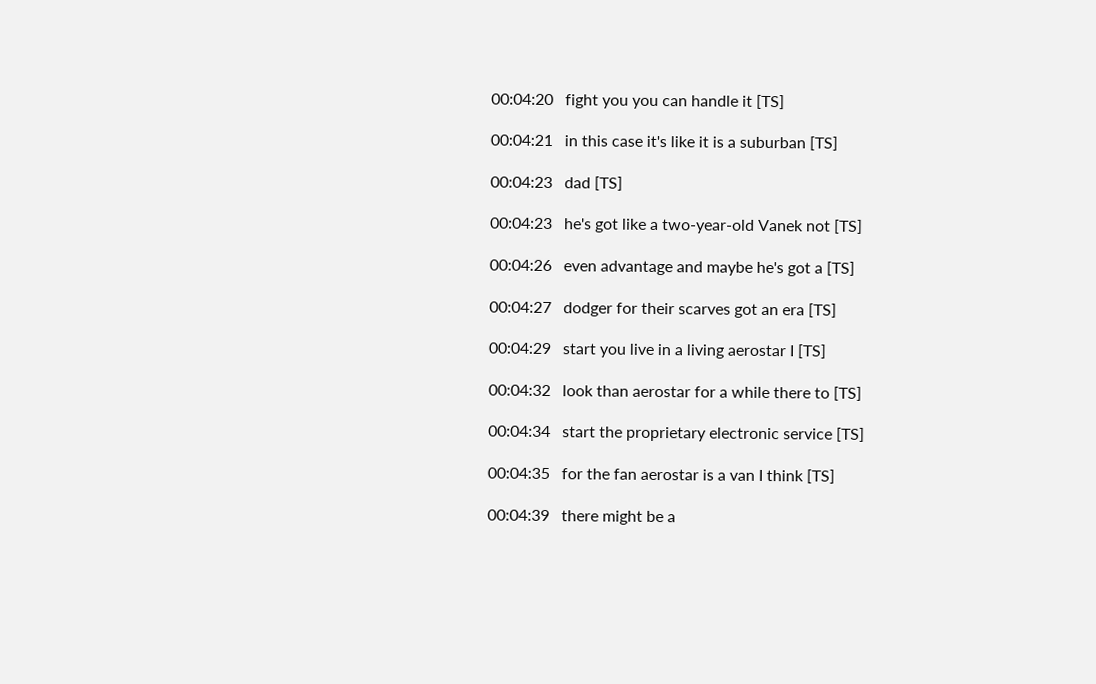00:04:20   fight you you can handle it [TS]

00:04:21   in this case it's like it is a suburban [TS]

00:04:23   dad [TS]

00:04:23   he's got like a two-year-old Vanek not [TS]

00:04:26   even advantage and maybe he's got a [TS]

00:04:27   dodger for their scarves got an era [TS]

00:04:29   start you live in a living aerostar I [TS]

00:04:32   look than aerostar for a while there to [TS]

00:04:34   start the proprietary electronic service [TS]

00:04:35   for the fan aerostar is a van I think [TS]

00:04:39   there might be a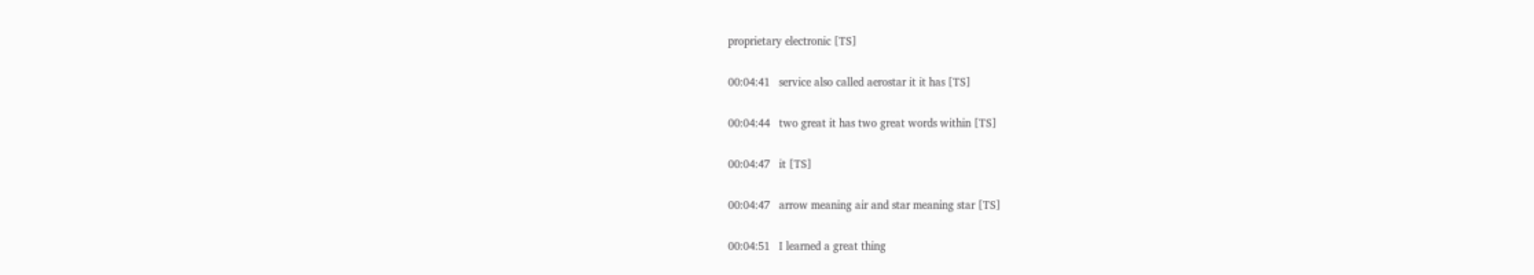proprietary electronic [TS]

00:04:41   service also called aerostar it it has [TS]

00:04:44   two great it has two great words within [TS]

00:04:47   it [TS]

00:04:47   arrow meaning air and star meaning star [TS]

00:04:51   I learned a great thing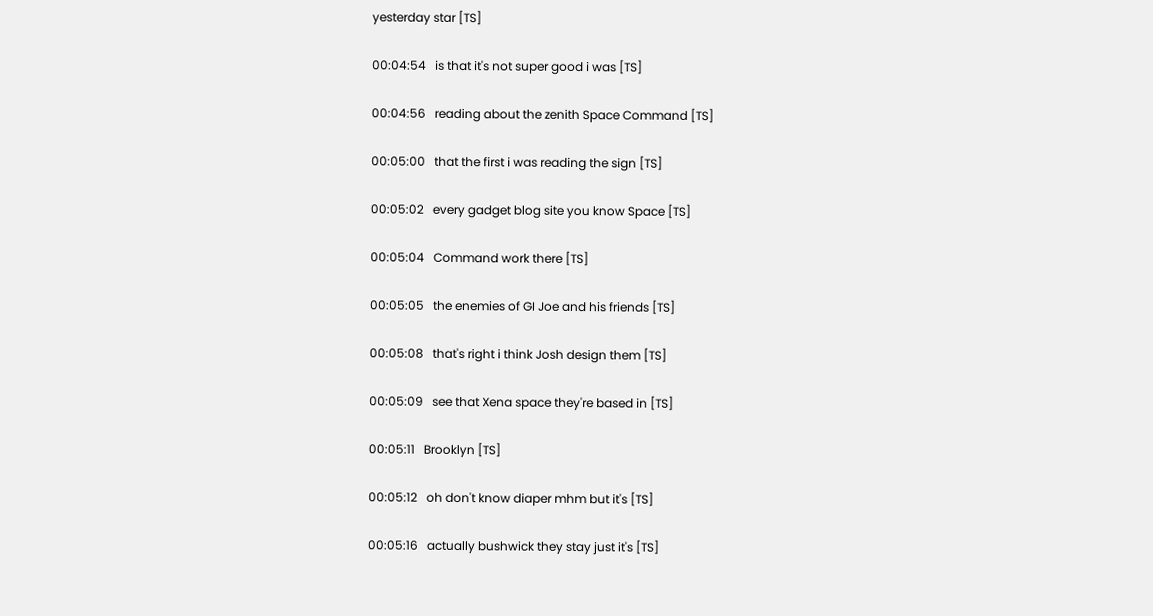yesterday star [TS]

00:04:54   is that it's not super good i was [TS]

00:04:56   reading about the zenith Space Command [TS]

00:05:00   that the first i was reading the sign [TS]

00:05:02   every gadget blog site you know Space [TS]

00:05:04   Command work there [TS]

00:05:05   the enemies of GI Joe and his friends [TS]

00:05:08   that's right i think Josh design them [TS]

00:05:09   see that Xena space they're based in [TS]

00:05:11   Brooklyn [TS]

00:05:12   oh don't know diaper mhm but it's [TS]

00:05:16   actually bushwick they stay just it's [TS]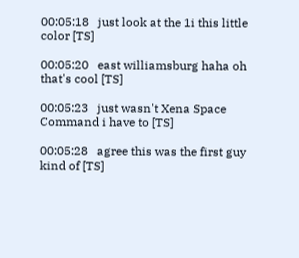00:05:18   just look at the 1i this little color [TS]

00:05:20   east williamsburg haha oh that's cool [TS]

00:05:23   just wasn't Xena Space Command i have to [TS]

00:05:28   agree this was the first guy kind of [TS]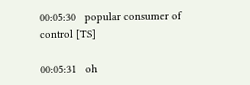00:05:30   popular consumer of control [TS]

00:05:31   oh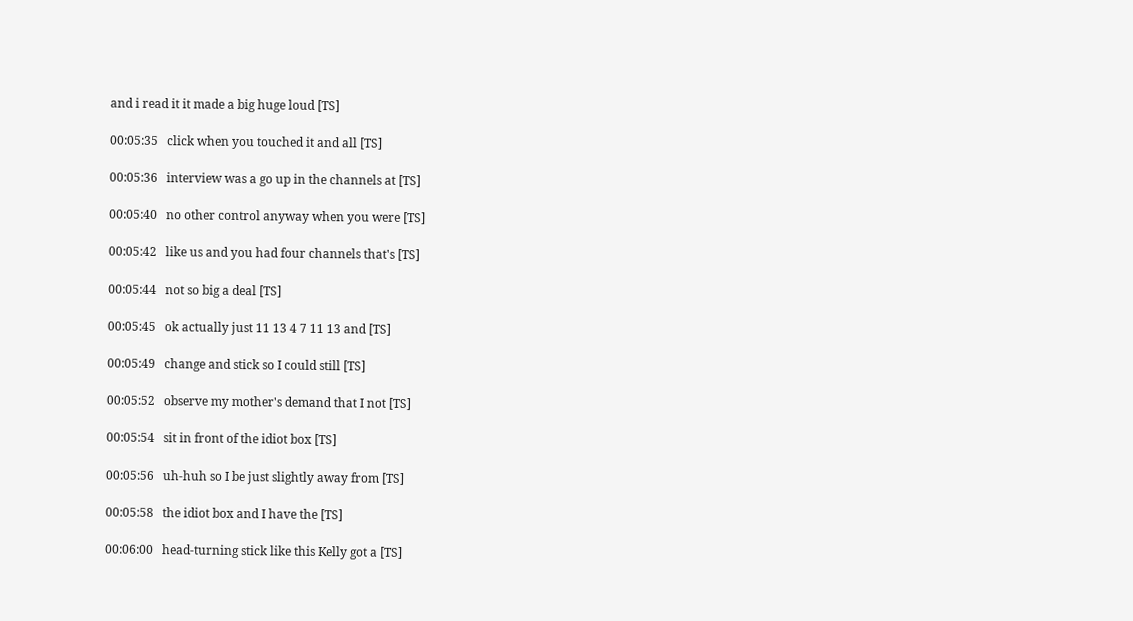and i read it it made a big huge loud [TS]

00:05:35   click when you touched it and all [TS]

00:05:36   interview was a go up in the channels at [TS]

00:05:40   no other control anyway when you were [TS]

00:05:42   like us and you had four channels that's [TS]

00:05:44   not so big a deal [TS]

00:05:45   ok actually just 11 13 4 7 11 13 and [TS]

00:05:49   change and stick so I could still [TS]

00:05:52   observe my mother's demand that I not [TS]

00:05:54   sit in front of the idiot box [TS]

00:05:56   uh-huh so I be just slightly away from [TS]

00:05:58   the idiot box and I have the [TS]

00:06:00   head-turning stick like this Kelly got a [TS]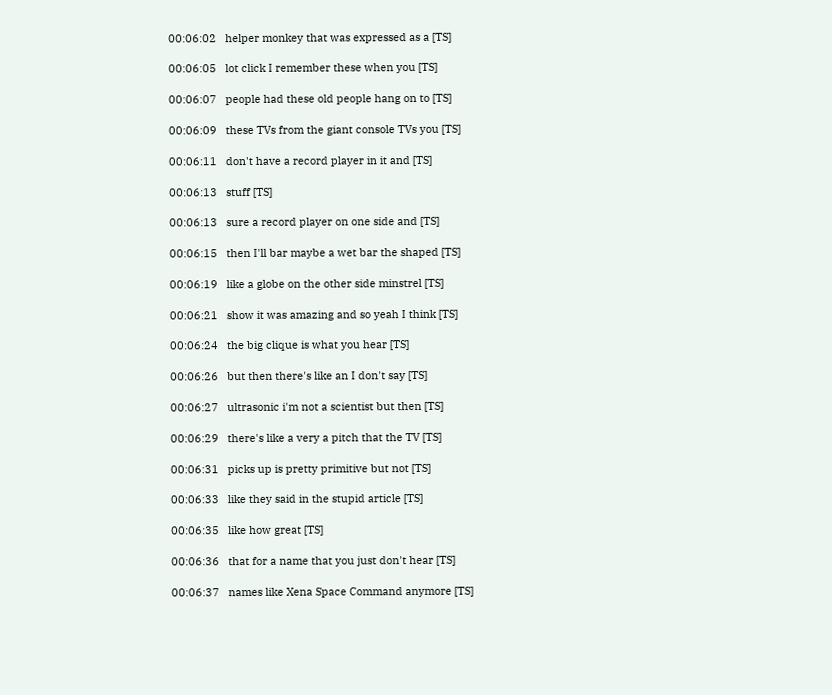00:06:02   helper monkey that was expressed as a [TS]

00:06:05   lot click I remember these when you [TS]

00:06:07   people had these old people hang on to [TS]

00:06:09   these TVs from the giant console TVs you [TS]

00:06:11   don't have a record player in it and [TS]

00:06:13   stuff [TS]

00:06:13   sure a record player on one side and [TS]

00:06:15   then I'll bar maybe a wet bar the shaped [TS]

00:06:19   like a globe on the other side minstrel [TS]

00:06:21   show it was amazing and so yeah I think [TS]

00:06:24   the big clique is what you hear [TS]

00:06:26   but then there's like an I don't say [TS]

00:06:27   ultrasonic i'm not a scientist but then [TS]

00:06:29   there's like a very a pitch that the TV [TS]

00:06:31   picks up is pretty primitive but not [TS]

00:06:33   like they said in the stupid article [TS]

00:06:35   like how great [TS]

00:06:36   that for a name that you just don't hear [TS]

00:06:37   names like Xena Space Command anymore [TS]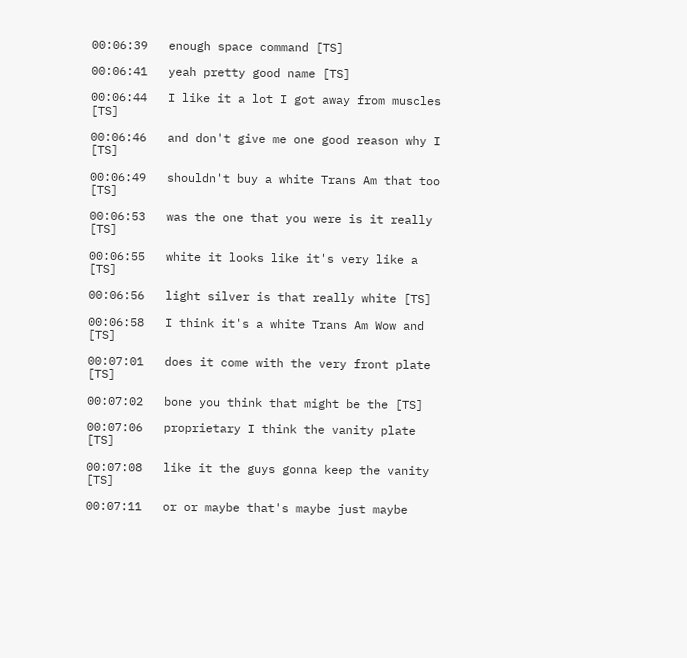00:06:39   enough space command [TS]

00:06:41   yeah pretty good name [TS]

00:06:44   I like it a lot I got away from muscles [TS]

00:06:46   and don't give me one good reason why I [TS]

00:06:49   shouldn't buy a white Trans Am that too [TS]

00:06:53   was the one that you were is it really [TS]

00:06:55   white it looks like it's very like a [TS]

00:06:56   light silver is that really white [TS]

00:06:58   I think it's a white Trans Am Wow and [TS]

00:07:01   does it come with the very front plate [TS]

00:07:02   bone you think that might be the [TS]

00:07:06   proprietary I think the vanity plate [TS]

00:07:08   like it the guys gonna keep the vanity [TS]

00:07:11   or or maybe that's maybe just maybe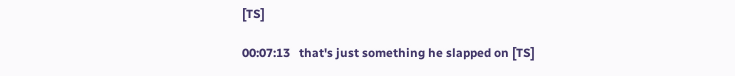[TS]

00:07:13   that's just something he slapped on [TS]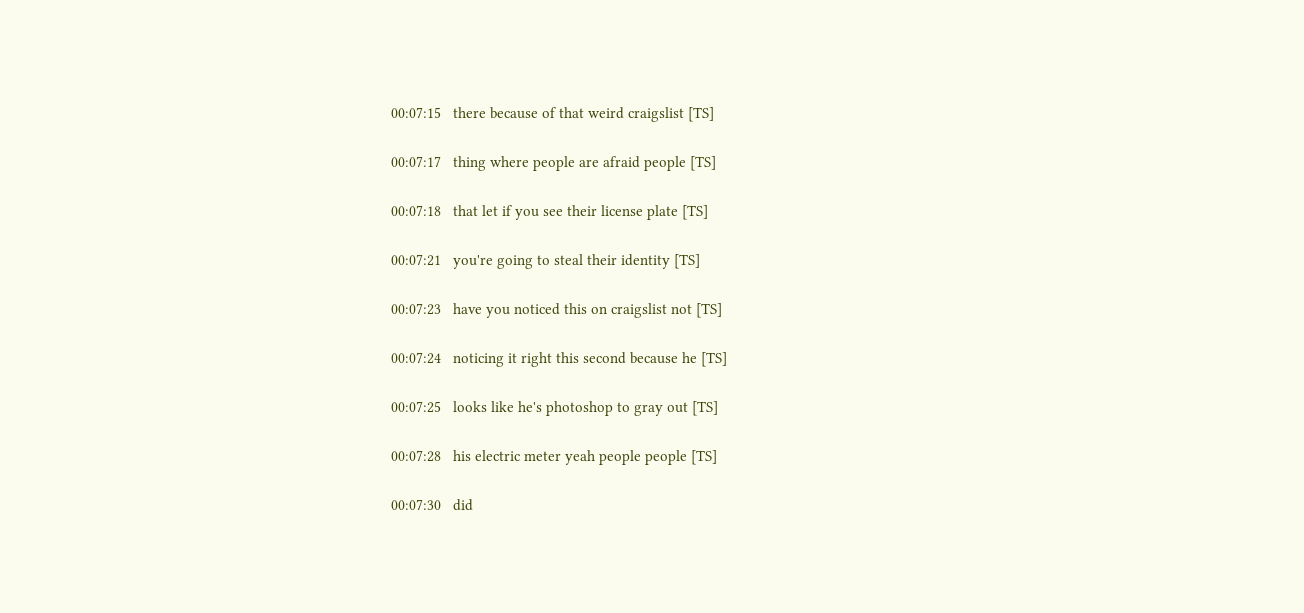00:07:15   there because of that weird craigslist [TS]

00:07:17   thing where people are afraid people [TS]

00:07:18   that let if you see their license plate [TS]

00:07:21   you're going to steal their identity [TS]

00:07:23   have you noticed this on craigslist not [TS]

00:07:24   noticing it right this second because he [TS]

00:07:25   looks like he's photoshop to gray out [TS]

00:07:28   his electric meter yeah people people [TS]

00:07:30   did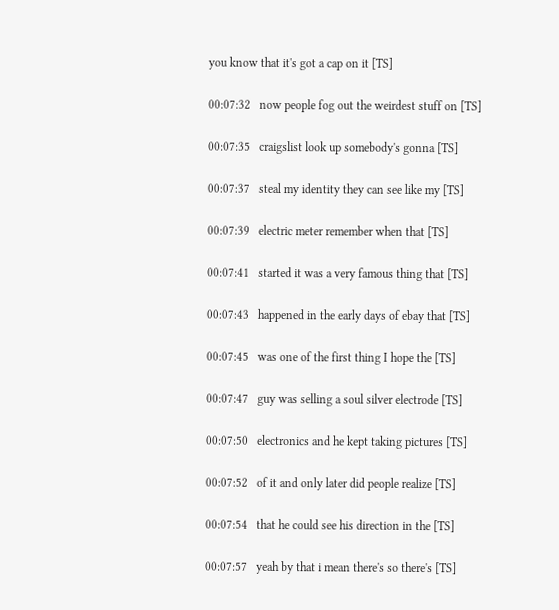you know that it's got a cap on it [TS]

00:07:32   now people fog out the weirdest stuff on [TS]

00:07:35   craigslist look up somebody's gonna [TS]

00:07:37   steal my identity they can see like my [TS]

00:07:39   electric meter remember when that [TS]

00:07:41   started it was a very famous thing that [TS]

00:07:43   happened in the early days of ebay that [TS]

00:07:45   was one of the first thing I hope the [TS]

00:07:47   guy was selling a soul silver electrode [TS]

00:07:50   electronics and he kept taking pictures [TS]

00:07:52   of it and only later did people realize [TS]

00:07:54   that he could see his direction in the [TS]

00:07:57   yeah by that i mean there's so there's [TS]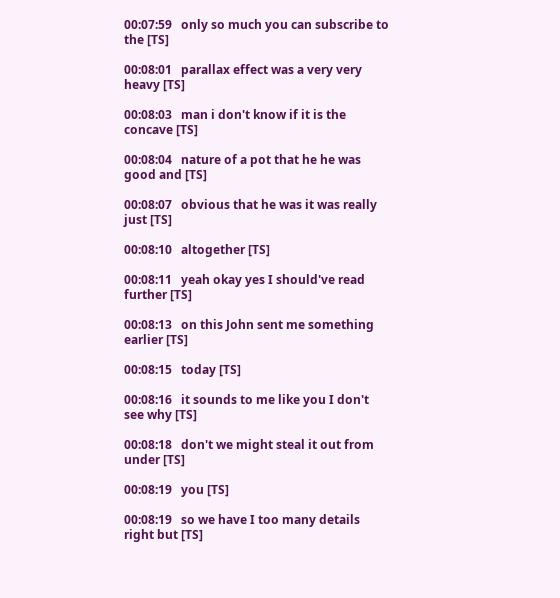00:07:59   only so much you can subscribe to the [TS]

00:08:01   parallax effect was a very very heavy [TS]

00:08:03   man i don't know if it is the concave [TS]

00:08:04   nature of a pot that he he was good and [TS]

00:08:07   obvious that he was it was really just [TS]

00:08:10   altogether [TS]

00:08:11   yeah okay yes I should've read further [TS]

00:08:13   on this John sent me something earlier [TS]

00:08:15   today [TS]

00:08:16   it sounds to me like you I don't see why [TS]

00:08:18   don't we might steal it out from under [TS]

00:08:19   you [TS]

00:08:19   so we have I too many details right but [TS]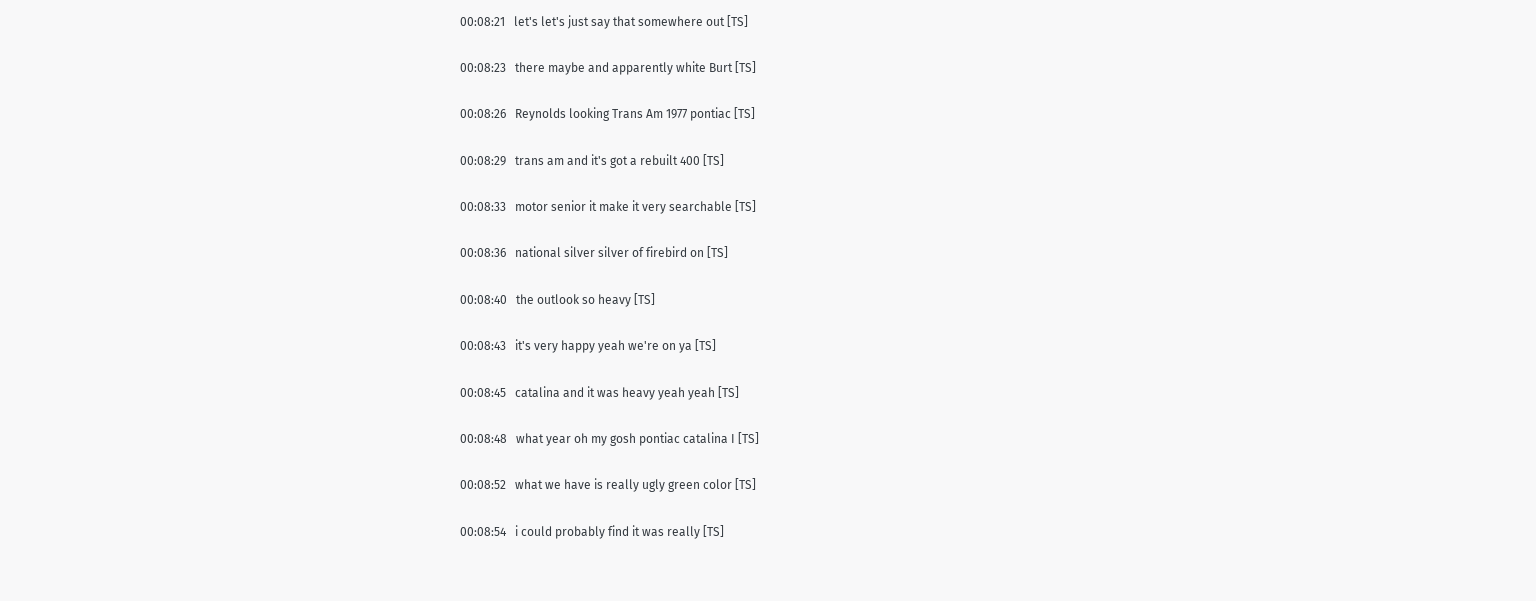00:08:21   let's let's just say that somewhere out [TS]

00:08:23   there maybe and apparently white Burt [TS]

00:08:26   Reynolds looking Trans Am 1977 pontiac [TS]

00:08:29   trans am and it's got a rebuilt 400 [TS]

00:08:33   motor senior it make it very searchable [TS]

00:08:36   national silver silver of firebird on [TS]

00:08:40   the outlook so heavy [TS]

00:08:43   it's very happy yeah we're on ya [TS]

00:08:45   catalina and it was heavy yeah yeah [TS]

00:08:48   what year oh my gosh pontiac catalina I [TS]

00:08:52   what we have is really ugly green color [TS]

00:08:54   i could probably find it was really [TS]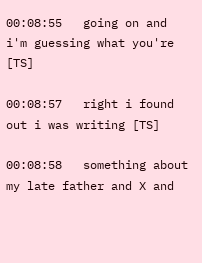00:08:55   going on and i'm guessing what you're [TS]

00:08:57   right i found out i was writing [TS]

00:08:58   something about my late father and X and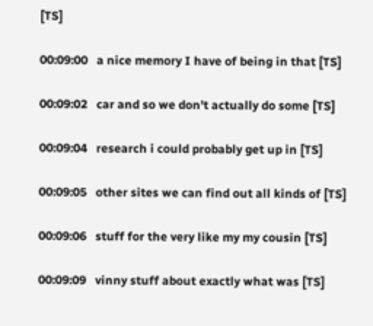[TS]

00:09:00   a nice memory I have of being in that [TS]

00:09:02   car and so we don't actually do some [TS]

00:09:04   research i could probably get up in [TS]

00:09:05   other sites we can find out all kinds of [TS]

00:09:06   stuff for the very like my my cousin [TS]

00:09:09   vinny stuff about exactly what was [TS]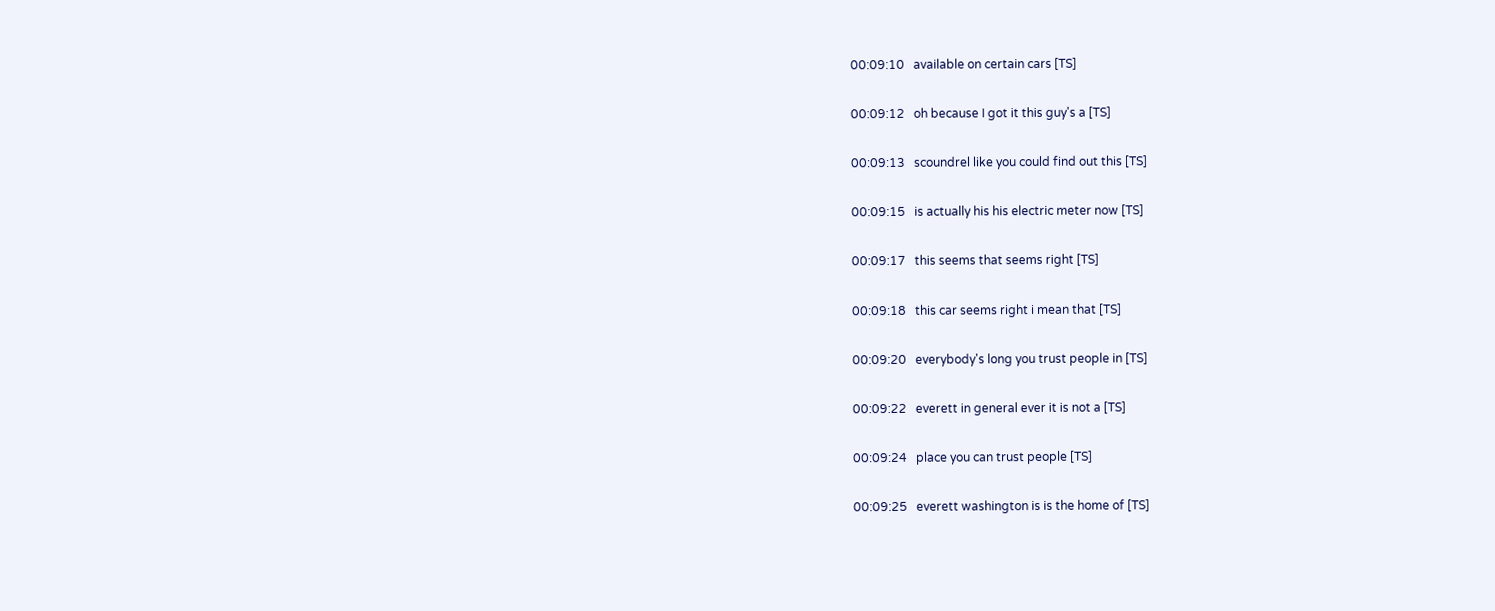00:09:10   available on certain cars [TS]

00:09:12   oh because I got it this guy's a [TS]

00:09:13   scoundrel like you could find out this [TS]

00:09:15   is actually his his electric meter now [TS]

00:09:17   this seems that seems right [TS]

00:09:18   this car seems right i mean that [TS]

00:09:20   everybody's long you trust people in [TS]

00:09:22   everett in general ever it is not a [TS]

00:09:24   place you can trust people [TS]

00:09:25   everett washington is is the home of [TS]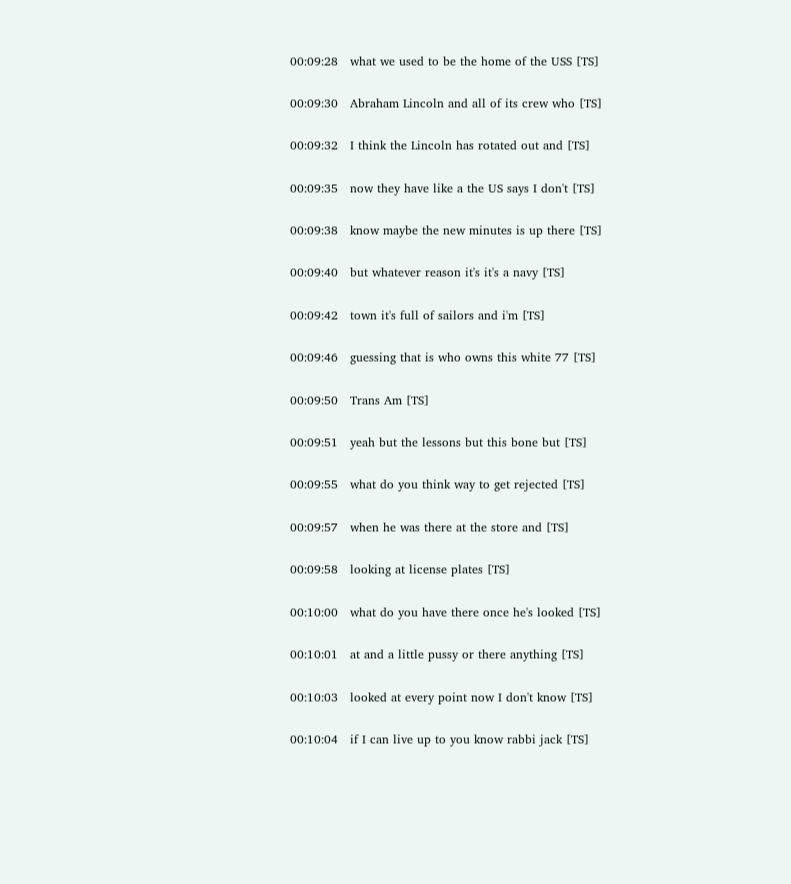00:09:28   what we used to be the home of the USS [TS]

00:09:30   Abraham Lincoln and all of its crew who [TS]

00:09:32   I think the Lincoln has rotated out and [TS]

00:09:35   now they have like a the US says I don't [TS]

00:09:38   know maybe the new minutes is up there [TS]

00:09:40   but whatever reason it's it's a navy [TS]

00:09:42   town it's full of sailors and i'm [TS]

00:09:46   guessing that is who owns this white 77 [TS]

00:09:50   Trans Am [TS]

00:09:51   yeah but the lessons but this bone but [TS]

00:09:55   what do you think way to get rejected [TS]

00:09:57   when he was there at the store and [TS]

00:09:58   looking at license plates [TS]

00:10:00   what do you have there once he's looked [TS]

00:10:01   at and a little pussy or there anything [TS]

00:10:03   looked at every point now I don't know [TS]

00:10:04   if I can live up to you know rabbi jack [TS]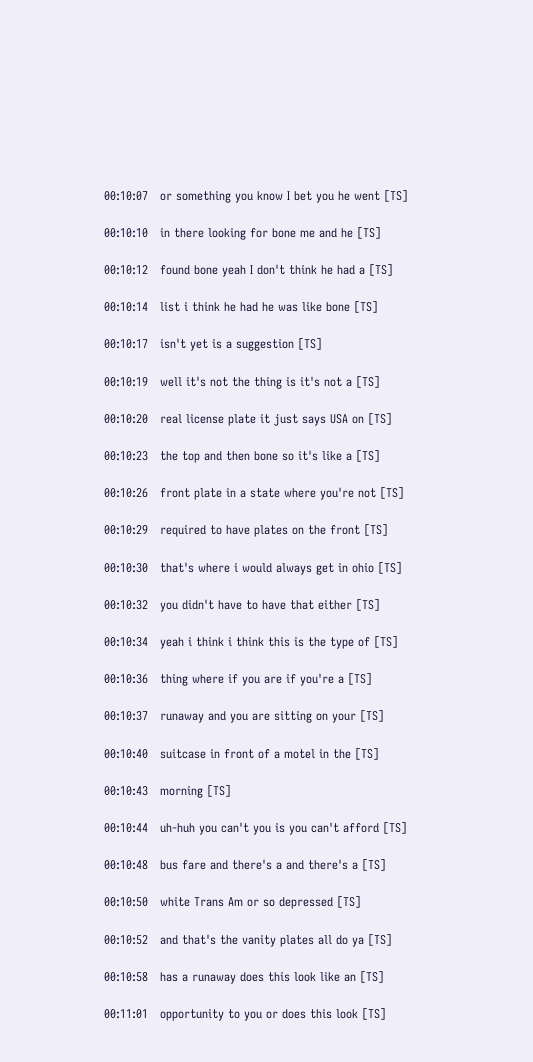00:10:07   or something you know I bet you he went [TS]

00:10:10   in there looking for bone me and he [TS]

00:10:12   found bone yeah I don't think he had a [TS]

00:10:14   list i think he had he was like bone [TS]

00:10:17   isn't yet is a suggestion [TS]

00:10:19   well it's not the thing is it's not a [TS]

00:10:20   real license plate it just says USA on [TS]

00:10:23   the top and then bone so it's like a [TS]

00:10:26   front plate in a state where you're not [TS]

00:10:29   required to have plates on the front [TS]

00:10:30   that's where i would always get in ohio [TS]

00:10:32   you didn't have to have that either [TS]

00:10:34   yeah i think i think this is the type of [TS]

00:10:36   thing where if you are if you're a [TS]

00:10:37   runaway and you are sitting on your [TS]

00:10:40   suitcase in front of a motel in the [TS]

00:10:43   morning [TS]

00:10:44   uh-huh you can't you is you can't afford [TS]

00:10:48   bus fare and there's a and there's a [TS]

00:10:50   white Trans Am or so depressed [TS]

00:10:52   and that's the vanity plates all do ya [TS]

00:10:58   has a runaway does this look like an [TS]

00:11:01   opportunity to you or does this look [TS]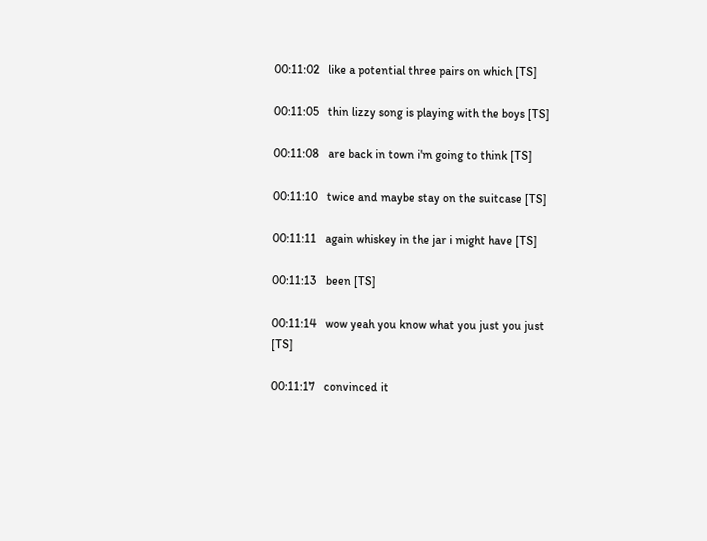00:11:02   like a potential three pairs on which [TS]

00:11:05   thin lizzy song is playing with the boys [TS]

00:11:08   are back in town i'm going to think [TS]

00:11:10   twice and maybe stay on the suitcase [TS]

00:11:11   again whiskey in the jar i might have [TS]

00:11:13   been [TS]

00:11:14   wow yeah you know what you just you just [TS]

00:11:17   convinced it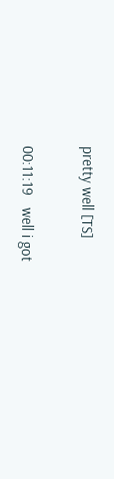pretty well [TS]

00:11:19   well i got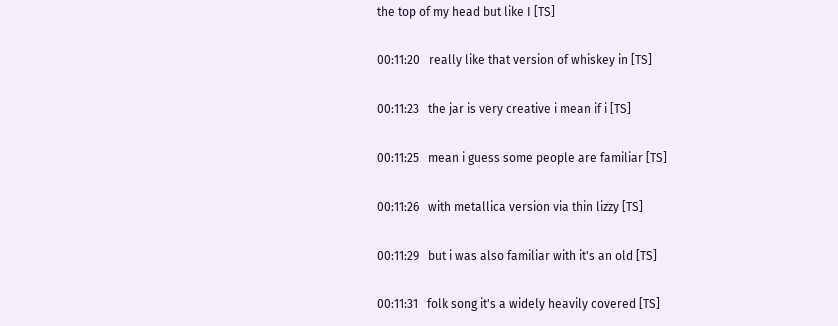the top of my head but like I [TS]

00:11:20   really like that version of whiskey in [TS]

00:11:23   the jar is very creative i mean if i [TS]

00:11:25   mean i guess some people are familiar [TS]

00:11:26   with metallica version via thin lizzy [TS]

00:11:29   but i was also familiar with it's an old [TS]

00:11:31   folk song it's a widely heavily covered [TS]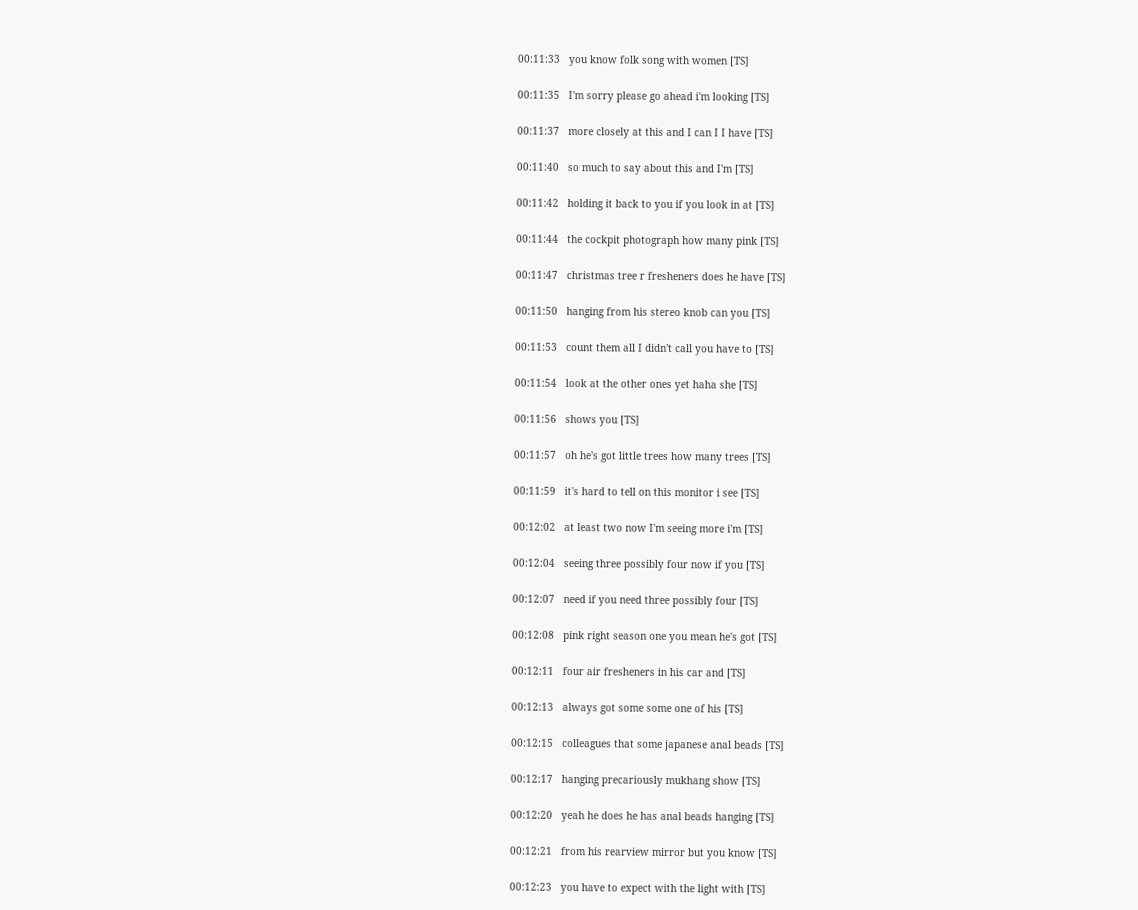00:11:33   you know folk song with women [TS]

00:11:35   I'm sorry please go ahead i'm looking [TS]

00:11:37   more closely at this and I can I I have [TS]

00:11:40   so much to say about this and I'm [TS]

00:11:42   holding it back to you if you look in at [TS]

00:11:44   the cockpit photograph how many pink [TS]

00:11:47   christmas tree r fresheners does he have [TS]

00:11:50   hanging from his stereo knob can you [TS]

00:11:53   count them all I didn't call you have to [TS]

00:11:54   look at the other ones yet haha she [TS]

00:11:56   shows you [TS]

00:11:57   oh he's got little trees how many trees [TS]

00:11:59   it's hard to tell on this monitor i see [TS]

00:12:02   at least two now I'm seeing more i'm [TS]

00:12:04   seeing three possibly four now if you [TS]

00:12:07   need if you need three possibly four [TS]

00:12:08   pink right season one you mean he's got [TS]

00:12:11   four air fresheners in his car and [TS]

00:12:13   always got some some one of his [TS]

00:12:15   colleagues that some japanese anal beads [TS]

00:12:17   hanging precariously mukhang show [TS]

00:12:20   yeah he does he has anal beads hanging [TS]

00:12:21   from his rearview mirror but you know [TS]

00:12:23   you have to expect with the light with [TS]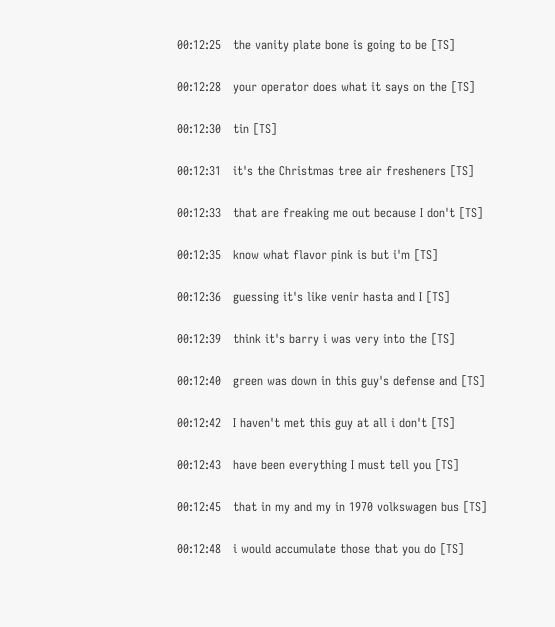00:12:25   the vanity plate bone is going to be [TS]

00:12:28   your operator does what it says on the [TS]

00:12:30   tin [TS]

00:12:31   it's the Christmas tree air fresheners [TS]

00:12:33   that are freaking me out because I don't [TS]

00:12:35   know what flavor pink is but i'm [TS]

00:12:36   guessing it's like venir hasta and I [TS]

00:12:39   think it's barry i was very into the [TS]

00:12:40   green was down in this guy's defense and [TS]

00:12:42   I haven't met this guy at all i don't [TS]

00:12:43   have been everything I must tell you [TS]

00:12:45   that in my and my in 1970 volkswagen bus [TS]

00:12:48   i would accumulate those that you do [TS]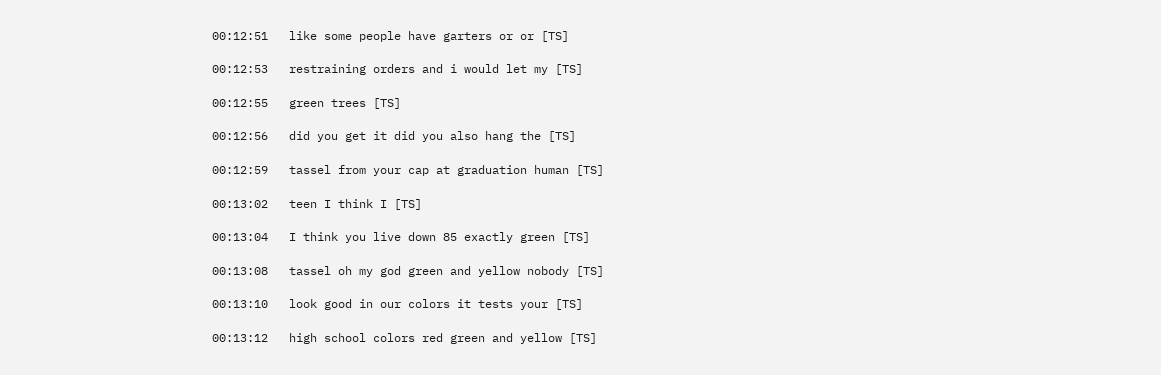00:12:51   like some people have garters or or [TS]

00:12:53   restraining orders and i would let my [TS]

00:12:55   green trees [TS]

00:12:56   did you get it did you also hang the [TS]

00:12:59   tassel from your cap at graduation human [TS]

00:13:02   teen I think I [TS]

00:13:04   I think you live down 85 exactly green [TS]

00:13:08   tassel oh my god green and yellow nobody [TS]

00:13:10   look good in our colors it tests your [TS]

00:13:12   high school colors red green and yellow [TS]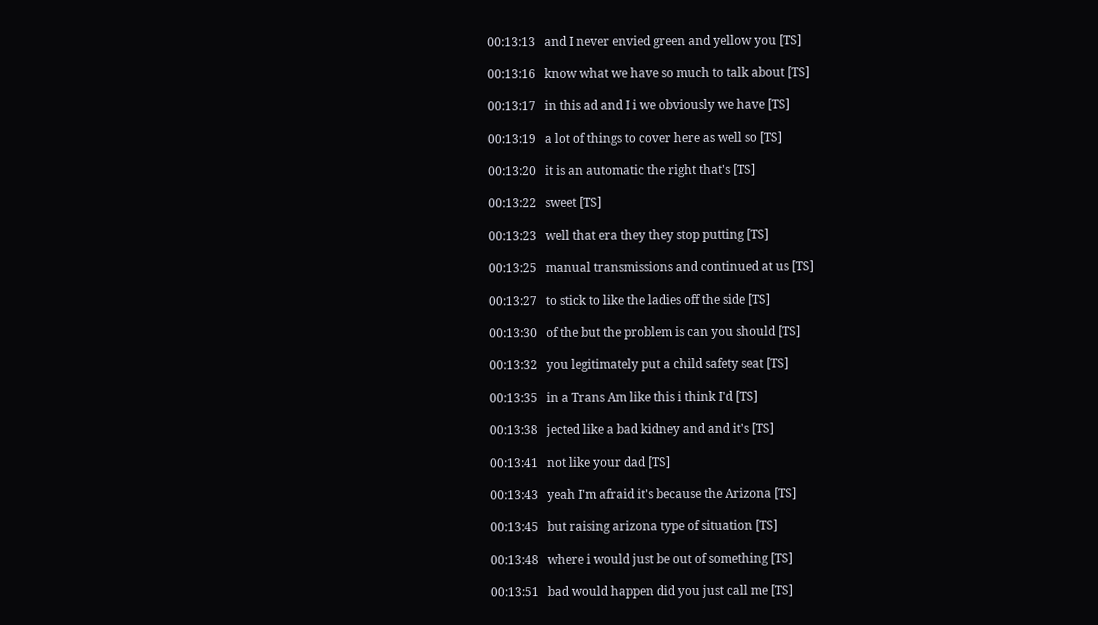00:13:13   and I never envied green and yellow you [TS]

00:13:16   know what we have so much to talk about [TS]

00:13:17   in this ad and I i we obviously we have [TS]

00:13:19   a lot of things to cover here as well so [TS]

00:13:20   it is an automatic the right that's [TS]

00:13:22   sweet [TS]

00:13:23   well that era they they stop putting [TS]

00:13:25   manual transmissions and continued at us [TS]

00:13:27   to stick to like the ladies off the side [TS]

00:13:30   of the but the problem is can you should [TS]

00:13:32   you legitimately put a child safety seat [TS]

00:13:35   in a Trans Am like this i think I'd [TS]

00:13:38   jected like a bad kidney and and it's [TS]

00:13:41   not like your dad [TS]

00:13:43   yeah I'm afraid it's because the Arizona [TS]

00:13:45   but raising arizona type of situation [TS]

00:13:48   where i would just be out of something [TS]

00:13:51   bad would happen did you just call me [TS]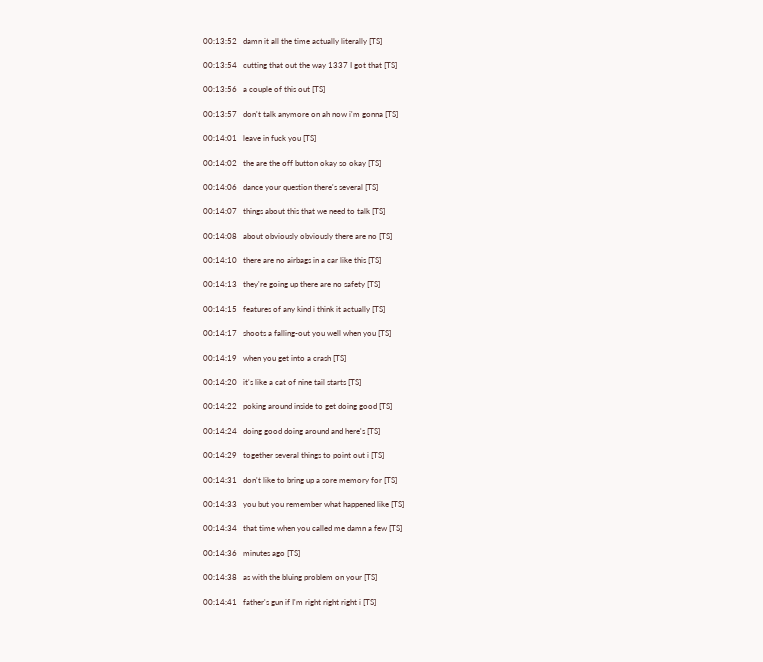00:13:52   damn it all the time actually literally [TS]

00:13:54   cutting that out the way 1337 I got that [TS]

00:13:56   a couple of this out [TS]

00:13:57   don't talk anymore on ah now i'm gonna [TS]

00:14:01   leave in fuck you [TS]

00:14:02   the are the off button okay so okay [TS]

00:14:06   dance your question there's several [TS]

00:14:07   things about this that we need to talk [TS]

00:14:08   about obviously obviously there are no [TS]

00:14:10   there are no airbags in a car like this [TS]

00:14:13   they're going up there are no safety [TS]

00:14:15   features of any kind i think it actually [TS]

00:14:17   shoots a falling-out you well when you [TS]

00:14:19   when you get into a crash [TS]

00:14:20   it's like a cat of nine tail starts [TS]

00:14:22   poking around inside to get doing good [TS]

00:14:24   doing good doing around and here's [TS]

00:14:29   together several things to point out i [TS]

00:14:31   don't like to bring up a sore memory for [TS]

00:14:33   you but you remember what happened like [TS]

00:14:34   that time when you called me damn a few [TS]

00:14:36   minutes ago [TS]

00:14:38   as with the bluing problem on your [TS]

00:14:41   father's gun if I'm right right right i [TS]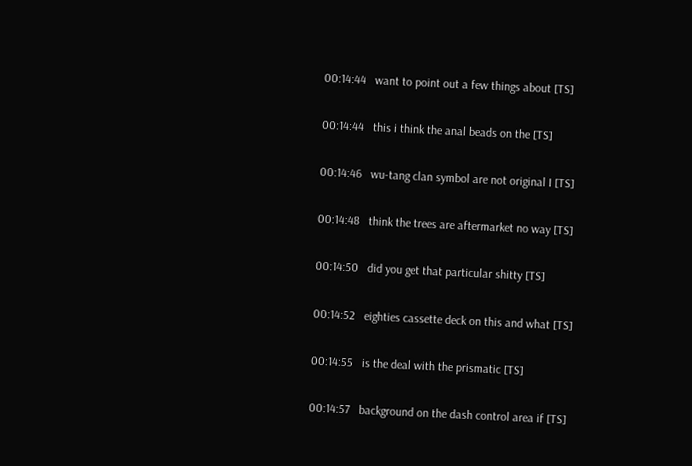00:14:44   want to point out a few things about [TS]

00:14:44   this i think the anal beads on the [TS]

00:14:46   wu-tang clan symbol are not original I [TS]

00:14:48   think the trees are aftermarket no way [TS]

00:14:50   did you get that particular shitty [TS]

00:14:52   eighties cassette deck on this and what [TS]

00:14:55   is the deal with the prismatic [TS]

00:14:57   background on the dash control area if [TS]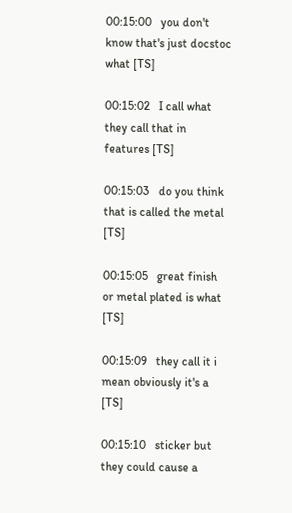00:15:00   you don't know that's just docstoc what [TS]

00:15:02   I call what they call that in features [TS]

00:15:03   do you think that is called the metal [TS]

00:15:05   great finish or metal plated is what [TS]

00:15:09   they call it i mean obviously it's a [TS]

00:15:10   sticker but they could cause a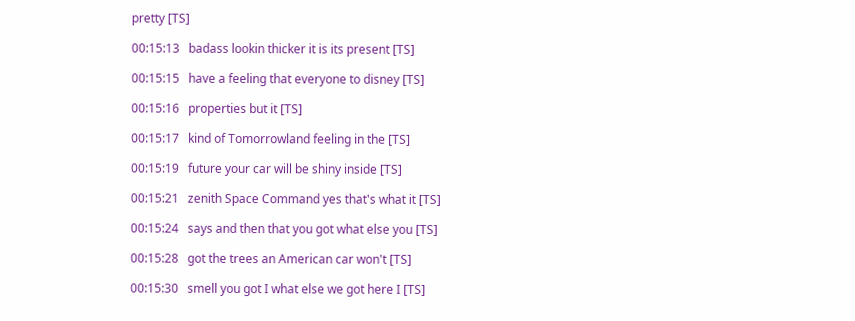pretty [TS]

00:15:13   badass lookin thicker it is its present [TS]

00:15:15   have a feeling that everyone to disney [TS]

00:15:16   properties but it [TS]

00:15:17   kind of Tomorrowland feeling in the [TS]

00:15:19   future your car will be shiny inside [TS]

00:15:21   zenith Space Command yes that's what it [TS]

00:15:24   says and then that you got what else you [TS]

00:15:28   got the trees an American car won't [TS]

00:15:30   smell you got I what else we got here I [TS]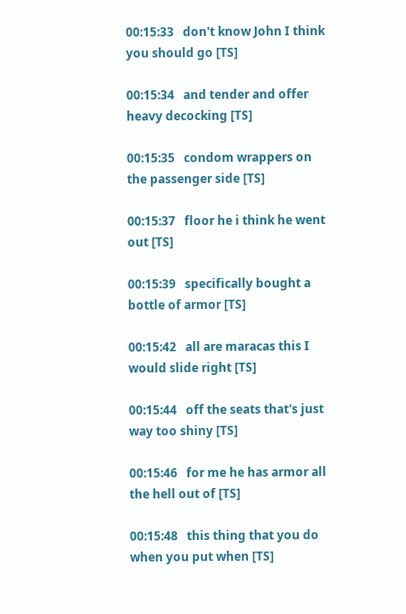00:15:33   don't know John I think you should go [TS]

00:15:34   and tender and offer heavy decocking [TS]

00:15:35   condom wrappers on the passenger side [TS]

00:15:37   floor he i think he went out [TS]

00:15:39   specifically bought a bottle of armor [TS]

00:15:42   all are maracas this I would slide right [TS]

00:15:44   off the seats that's just way too shiny [TS]

00:15:46   for me he has armor all the hell out of [TS]

00:15:48   this thing that you do when you put when [TS]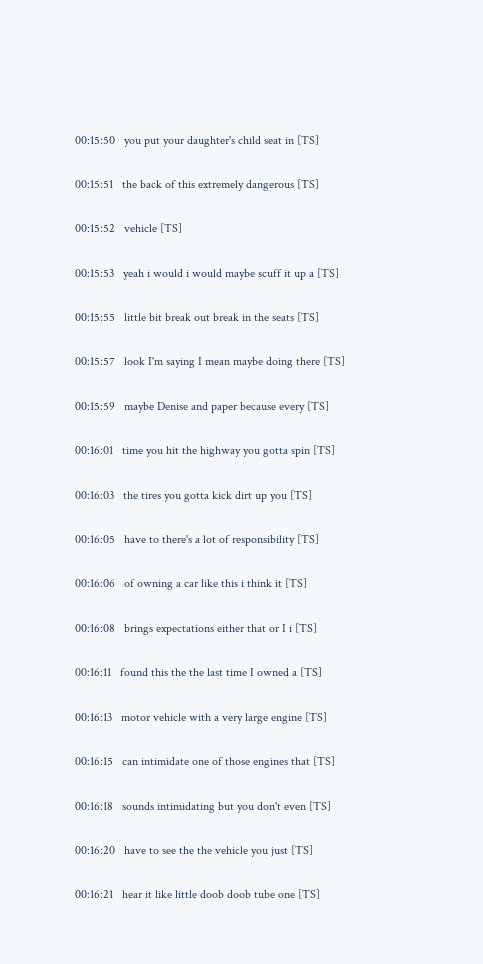00:15:50   you put your daughter's child seat in [TS]

00:15:51   the back of this extremely dangerous [TS]

00:15:52   vehicle [TS]

00:15:53   yeah i would i would maybe scuff it up a [TS]

00:15:55   little bit break out break in the seats [TS]

00:15:57   look I'm saying I mean maybe doing there [TS]

00:15:59   maybe Denise and paper because every [TS]

00:16:01   time you hit the highway you gotta spin [TS]

00:16:03   the tires you gotta kick dirt up you [TS]

00:16:05   have to there's a lot of responsibility [TS]

00:16:06   of owning a car like this i think it [TS]

00:16:08   brings expectations either that or I i [TS]

00:16:11   found this the the last time I owned a [TS]

00:16:13   motor vehicle with a very large engine [TS]

00:16:15   can intimidate one of those engines that [TS]

00:16:18   sounds intimidating but you don't even [TS]

00:16:20   have to see the the vehicle you just [TS]

00:16:21   hear it like little doob doob tube one [TS]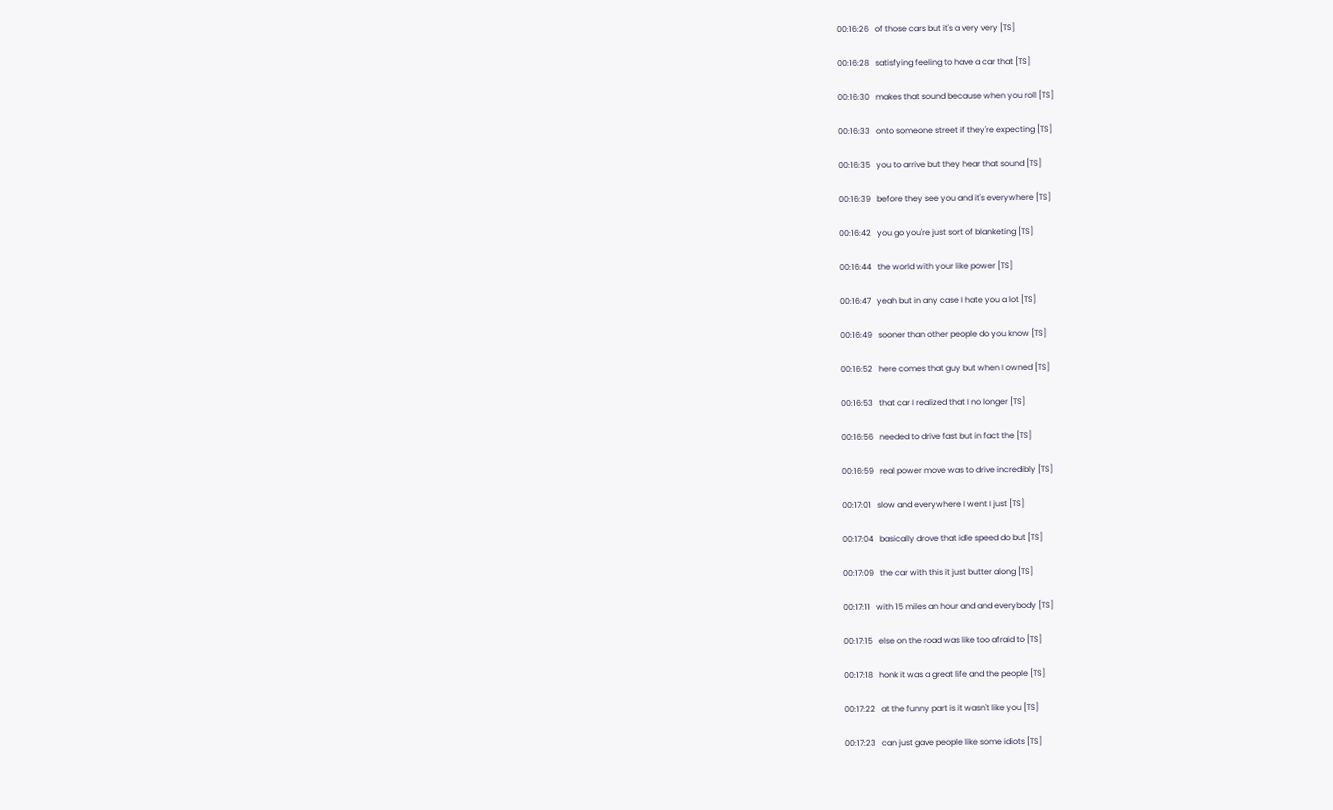00:16:26   of those cars but it's a very very [TS]

00:16:28   satisfying feeling to have a car that [TS]

00:16:30   makes that sound because when you roll [TS]

00:16:33   onto someone street if they're expecting [TS]

00:16:35   you to arrive but they hear that sound [TS]

00:16:39   before they see you and it's everywhere [TS]

00:16:42   you go you're just sort of blanketing [TS]

00:16:44   the world with your like power [TS]

00:16:47   yeah but in any case I hate you a lot [TS]

00:16:49   sooner than other people do you know [TS]

00:16:52   here comes that guy but when I owned [TS]

00:16:53   that car I realized that I no longer [TS]

00:16:56   needed to drive fast but in fact the [TS]

00:16:59   real power move was to drive incredibly [TS]

00:17:01   slow and everywhere I went I just [TS]

00:17:04   basically drove that idle speed do but [TS]

00:17:09   the car with this it just butter along [TS]

00:17:11   with 15 miles an hour and and everybody [TS]

00:17:15   else on the road was like too afraid to [TS]

00:17:18   honk it was a great life and the people [TS]

00:17:22   at the funny part is it wasn't like you [TS]

00:17:23   can just gave people like some idiots [TS]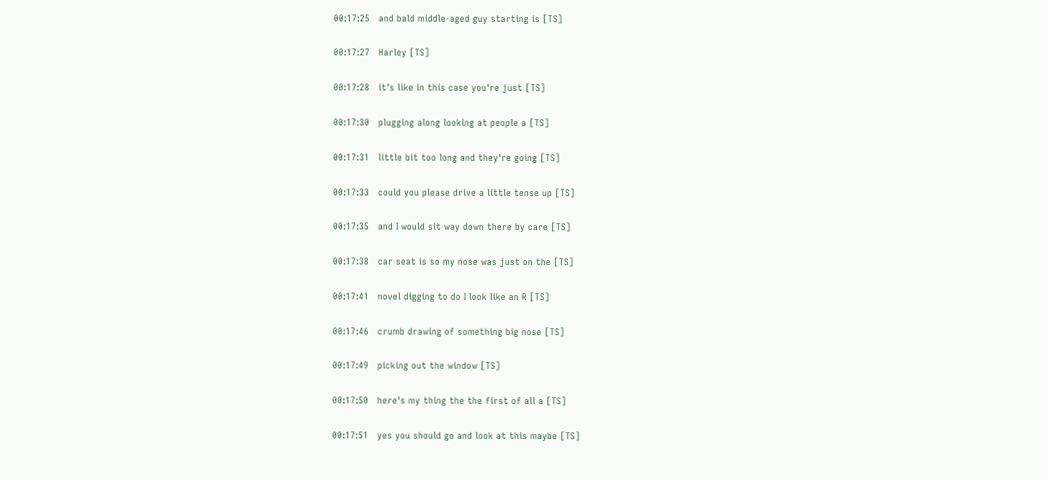00:17:25   and bald middle-aged guy starting is [TS]

00:17:27   Harley [TS]

00:17:28   it's like in this case you're just [TS]

00:17:30   plugging along looking at people a [TS]

00:17:31   little bit too long and they're going [TS]

00:17:33   could you please drive a little tense up [TS]

00:17:35   and I would sit way down there by care [TS]

00:17:38   car seat is so my nose was just on the [TS]

00:17:41   novel digging to do I look like an R [TS]

00:17:46   crumb drawing of something big nose [TS]

00:17:49   picking out the window [TS]

00:17:50   here's my thing the the first of all a [TS]

00:17:51   yes you should go and look at this maybe [TS]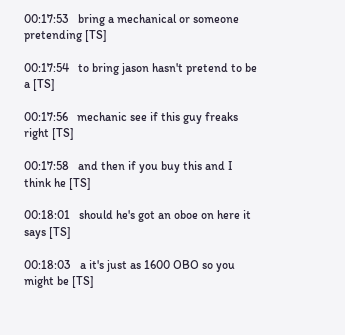00:17:53   bring a mechanical or someone pretending [TS]

00:17:54   to bring jason hasn't pretend to be a [TS]

00:17:56   mechanic see if this guy freaks right [TS]

00:17:58   and then if you buy this and I think he [TS]

00:18:01   should he's got an oboe on here it says [TS]

00:18:03   a it's just as 1600 OBO so you might be [TS]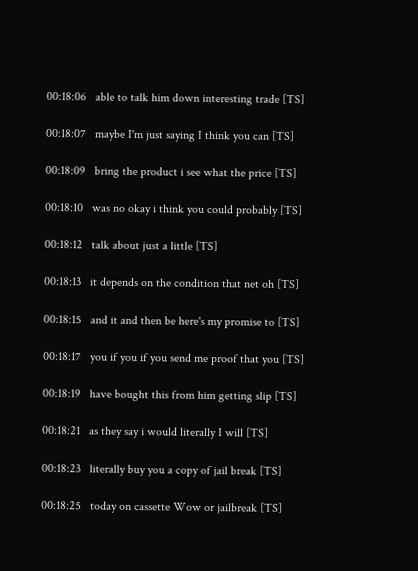00:18:06   able to talk him down interesting trade [TS]

00:18:07   maybe I'm just saying I think you can [TS]

00:18:09   bring the product i see what the price [TS]

00:18:10   was no okay i think you could probably [TS]

00:18:12   talk about just a little [TS]

00:18:13   it depends on the condition that net oh [TS]

00:18:15   and it and then be here's my promise to [TS]

00:18:17   you if you if you send me proof that you [TS]

00:18:19   have bought this from him getting slip [TS]

00:18:21   as they say i would literally I will [TS]

00:18:23   literally buy you a copy of jail break [TS]

00:18:25   today on cassette Wow or jailbreak [TS]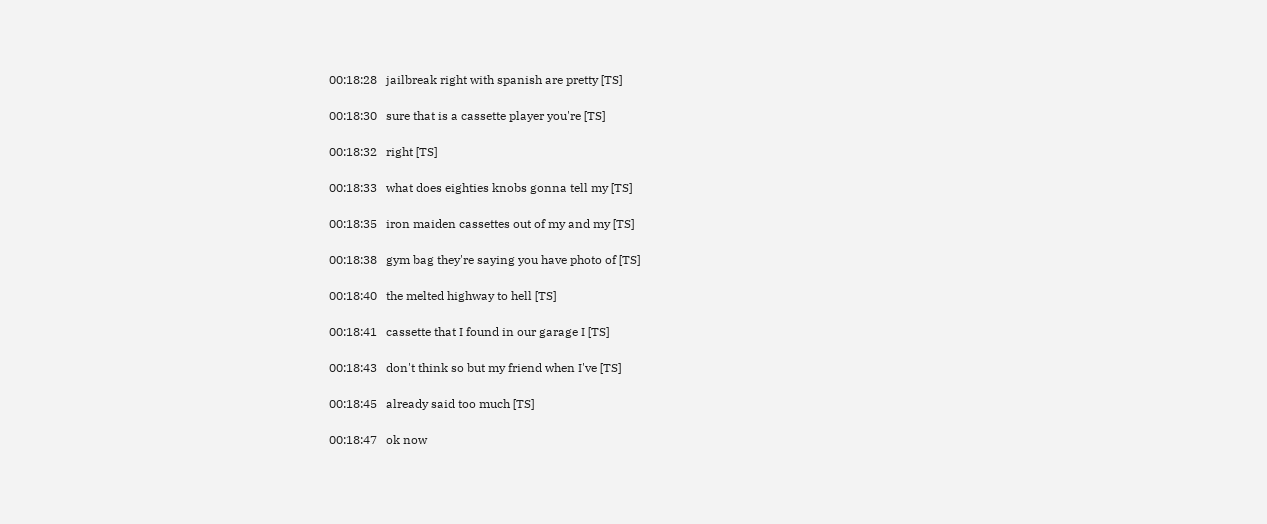00:18:28   jailbreak right with spanish are pretty [TS]

00:18:30   sure that is a cassette player you're [TS]

00:18:32   right [TS]

00:18:33   what does eighties knobs gonna tell my [TS]

00:18:35   iron maiden cassettes out of my and my [TS]

00:18:38   gym bag they're saying you have photo of [TS]

00:18:40   the melted highway to hell [TS]

00:18:41   cassette that I found in our garage I [TS]

00:18:43   don't think so but my friend when I've [TS]

00:18:45   already said too much [TS]

00:18:47   ok now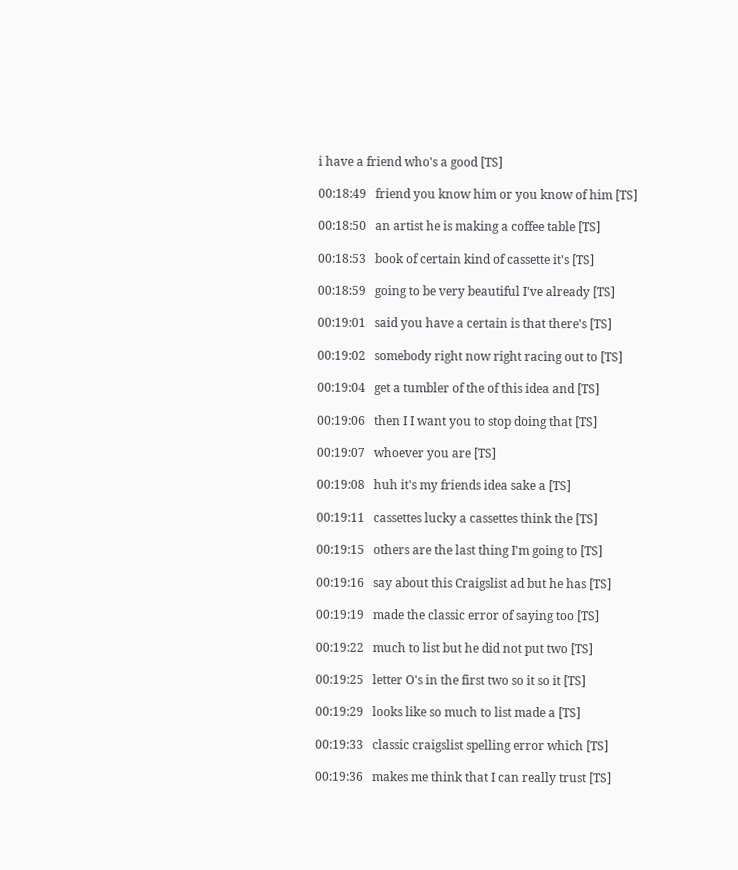i have a friend who's a good [TS]

00:18:49   friend you know him or you know of him [TS]

00:18:50   an artist he is making a coffee table [TS]

00:18:53   book of certain kind of cassette it's [TS]

00:18:59   going to be very beautiful I've already [TS]

00:19:01   said you have a certain is that there's [TS]

00:19:02   somebody right now right racing out to [TS]

00:19:04   get a tumbler of the of this idea and [TS]

00:19:06   then I I want you to stop doing that [TS]

00:19:07   whoever you are [TS]

00:19:08   huh it's my friends idea sake a [TS]

00:19:11   cassettes lucky a cassettes think the [TS]

00:19:15   others are the last thing I'm going to [TS]

00:19:16   say about this Craigslist ad but he has [TS]

00:19:19   made the classic error of saying too [TS]

00:19:22   much to list but he did not put two [TS]

00:19:25   letter O's in the first two so it so it [TS]

00:19:29   looks like so much to list made a [TS]

00:19:33   classic craigslist spelling error which [TS]

00:19:36   makes me think that I can really trust [TS]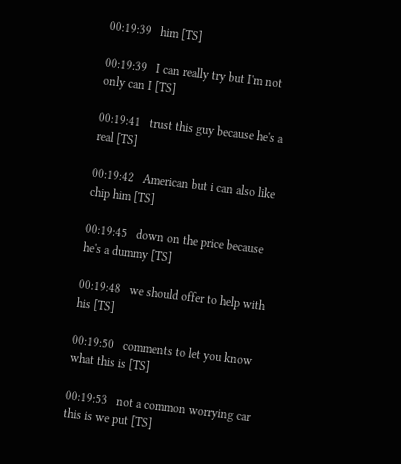00:19:39   him [TS]

00:19:39   I can really try but I'm not only can I [TS]

00:19:41   trust this guy because he's a real [TS]

00:19:42   American but i can also like chip him [TS]

00:19:45   down on the price because he's a dummy [TS]

00:19:48   we should offer to help with his [TS]

00:19:50   comments to let you know what this is [TS]

00:19:53   not a common worrying car this is we put [TS]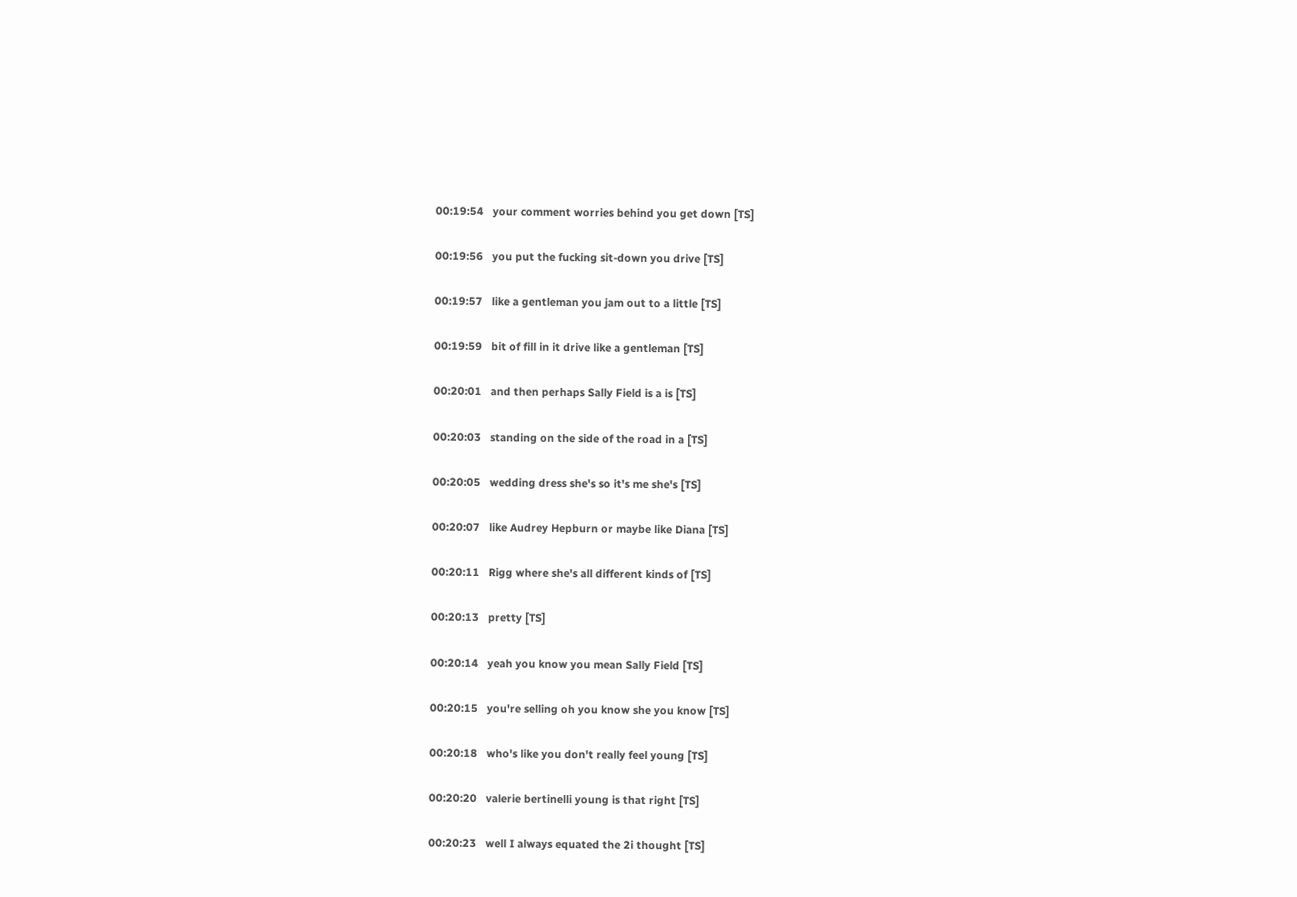00:19:54   your comment worries behind you get down [TS]

00:19:56   you put the fucking sit-down you drive [TS]

00:19:57   like a gentleman you jam out to a little [TS]

00:19:59   bit of fill in it drive like a gentleman [TS]

00:20:01   and then perhaps Sally Field is a is [TS]

00:20:03   standing on the side of the road in a [TS]

00:20:05   wedding dress she's so it's me she's [TS]

00:20:07   like Audrey Hepburn or maybe like Diana [TS]

00:20:11   Rigg where she's all different kinds of [TS]

00:20:13   pretty [TS]

00:20:14   yeah you know you mean Sally Field [TS]

00:20:15   you're selling oh you know she you know [TS]

00:20:18   who's like you don't really feel young [TS]

00:20:20   valerie bertinelli young is that right [TS]

00:20:23   well I always equated the 2i thought [TS]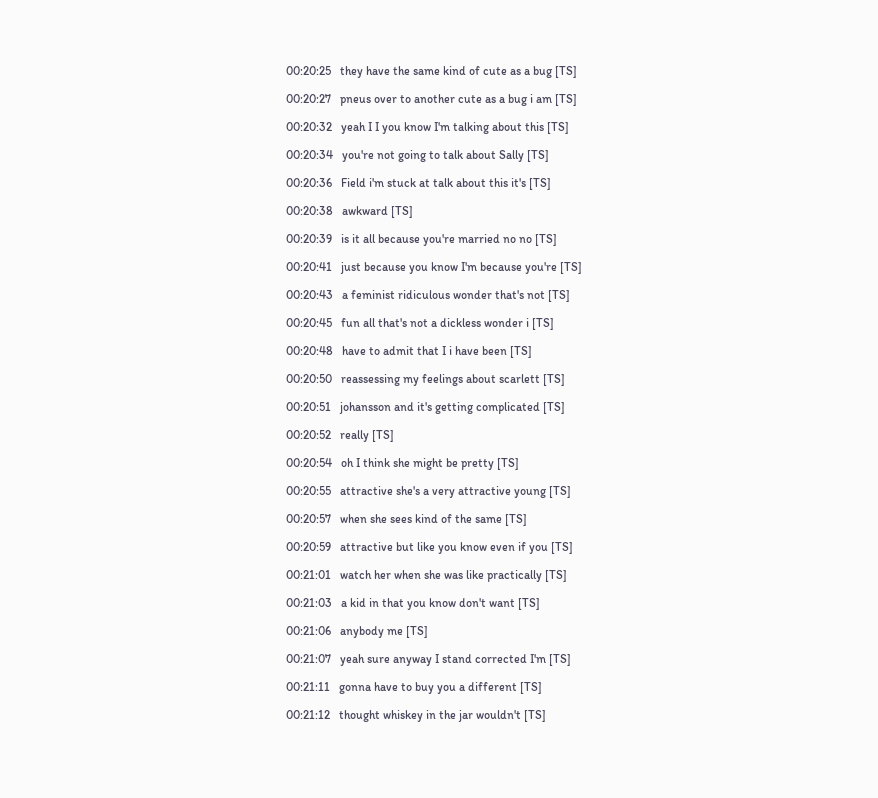00:20:25   they have the same kind of cute as a bug [TS]

00:20:27   pneus over to another cute as a bug i am [TS]

00:20:32   yeah I I you know I'm talking about this [TS]

00:20:34   you're not going to talk about Sally [TS]

00:20:36   Field i'm stuck at talk about this it's [TS]

00:20:38   awkward [TS]

00:20:39   is it all because you're married no no [TS]

00:20:41   just because you know I'm because you're [TS]

00:20:43   a feminist ridiculous wonder that's not [TS]

00:20:45   fun all that's not a dickless wonder i [TS]

00:20:48   have to admit that I i have been [TS]

00:20:50   reassessing my feelings about scarlett [TS]

00:20:51   johansson and it's getting complicated [TS]

00:20:52   really [TS]

00:20:54   oh I think she might be pretty [TS]

00:20:55   attractive she's a very attractive young [TS]

00:20:57   when she sees kind of the same [TS]

00:20:59   attractive but like you know even if you [TS]

00:21:01   watch her when she was like practically [TS]

00:21:03   a kid in that you know don't want [TS]

00:21:06   anybody me [TS]

00:21:07   yeah sure anyway I stand corrected I'm [TS]

00:21:11   gonna have to buy you a different [TS]

00:21:12   thought whiskey in the jar wouldn't [TS]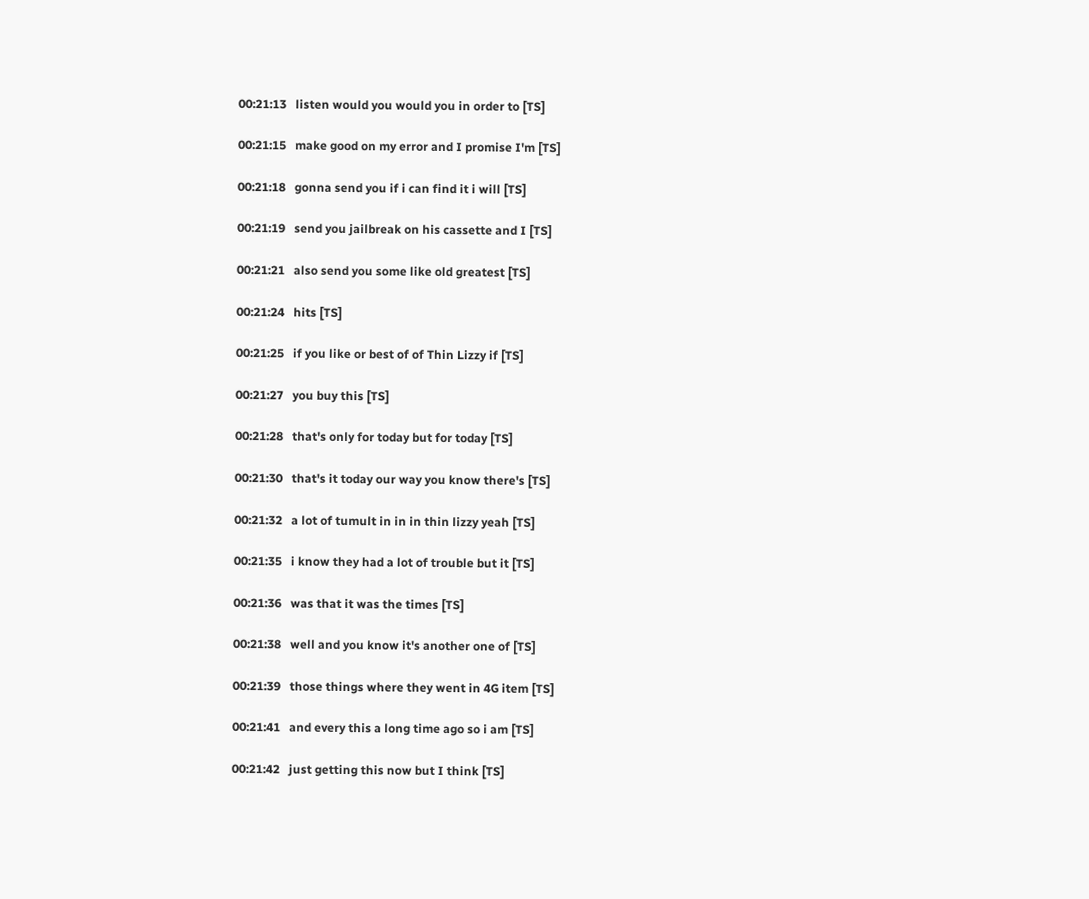00:21:13   listen would you would you in order to [TS]

00:21:15   make good on my error and I promise I'm [TS]

00:21:18   gonna send you if i can find it i will [TS]

00:21:19   send you jailbreak on his cassette and I [TS]

00:21:21   also send you some like old greatest [TS]

00:21:24   hits [TS]

00:21:25   if you like or best of of Thin Lizzy if [TS]

00:21:27   you buy this [TS]

00:21:28   that's only for today but for today [TS]

00:21:30   that's it today our way you know there's [TS]

00:21:32   a lot of tumult in in in thin lizzy yeah [TS]

00:21:35   i know they had a lot of trouble but it [TS]

00:21:36   was that it was the times [TS]

00:21:38   well and you know it's another one of [TS]

00:21:39   those things where they went in 4G item [TS]

00:21:41   and every this a long time ago so i am [TS]

00:21:42   just getting this now but I think [TS]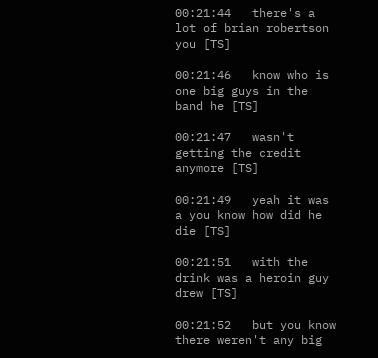00:21:44   there's a lot of brian robertson you [TS]

00:21:46   know who is one big guys in the band he [TS]

00:21:47   wasn't getting the credit anymore [TS]

00:21:49   yeah it was a you know how did he die [TS]

00:21:51   with the drink was a heroin guy drew [TS]

00:21:52   but you know there weren't any big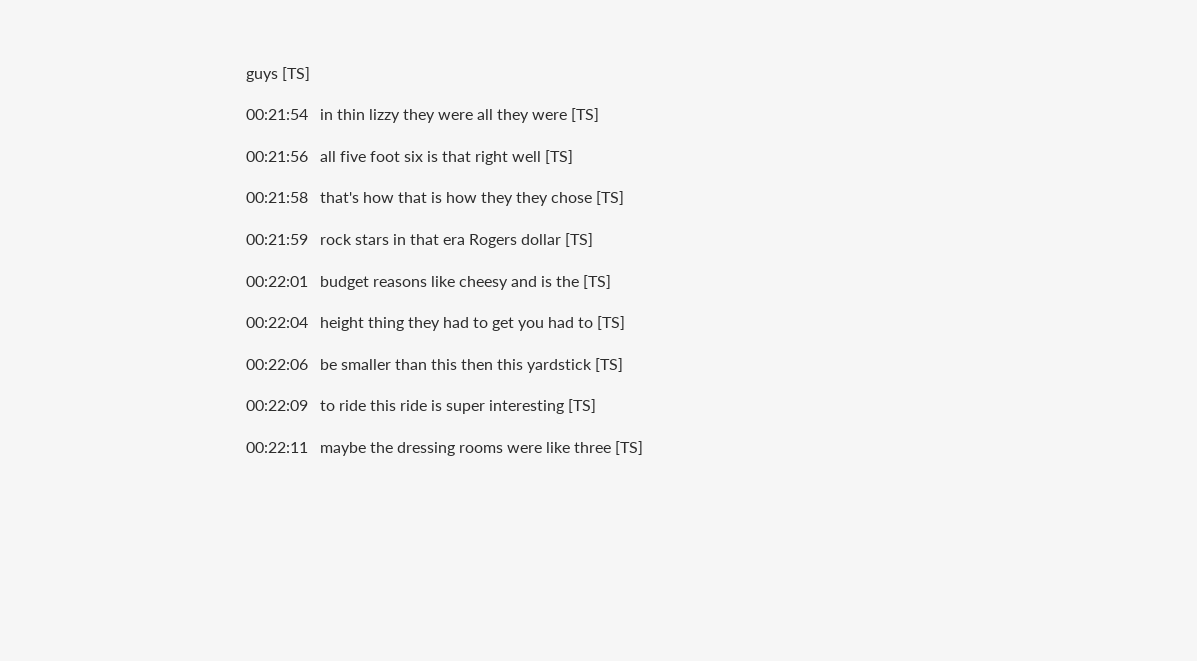guys [TS]

00:21:54   in thin lizzy they were all they were [TS]

00:21:56   all five foot six is that right well [TS]

00:21:58   that's how that is how they they chose [TS]

00:21:59   rock stars in that era Rogers dollar [TS]

00:22:01   budget reasons like cheesy and is the [TS]

00:22:04   height thing they had to get you had to [TS]

00:22:06   be smaller than this then this yardstick [TS]

00:22:09   to ride this ride is super interesting [TS]

00:22:11   maybe the dressing rooms were like three [TS]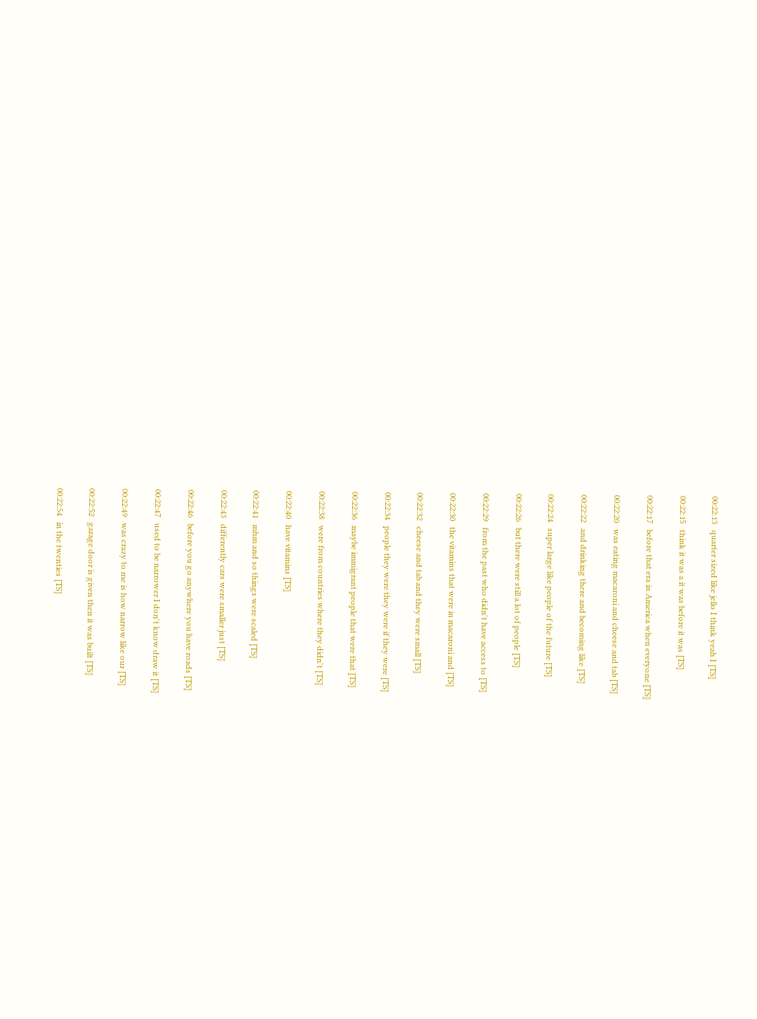00:22:13   quarter sized like jello I think yeah I [TS]

00:22:15   think it was a it was before it was [TS]

00:22:17   before that era in America when everyone [TS]

00:22:20   was eating macaroni and cheese and tab [TS]

00:22:22   and drinking there and becoming like [TS]

00:22:24   super large like people of the future [TS]

00:22:26   but there were still a lot of people [TS]

00:22:29   from the past who didn't have access to [TS]

00:22:30   the vitamins that were in macaroni and [TS]

00:22:32   cheese and tab and they were small [TS]

00:22:34   people they were they were if they were [TS]

00:22:36   maybe immigrant people that were that [TS]

00:22:38   were from countries where they didn't [TS]

00:22:40   have vitamins [TS]

00:22:41   mhm and so things were scaled [TS]

00:22:43   differently cars were smaller just [TS]

00:22:46   before you go anywhere you have roads [TS]

00:22:47   used to be narrower I don't know draw it [TS]

00:22:49   was crazy to me is how narrow like our [TS]

00:22:52   garage door is given then it was built [TS]

00:22:54   in the twenties [TS]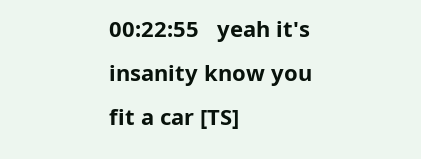00:22:55   yeah it's insanity know you fit a car [TS]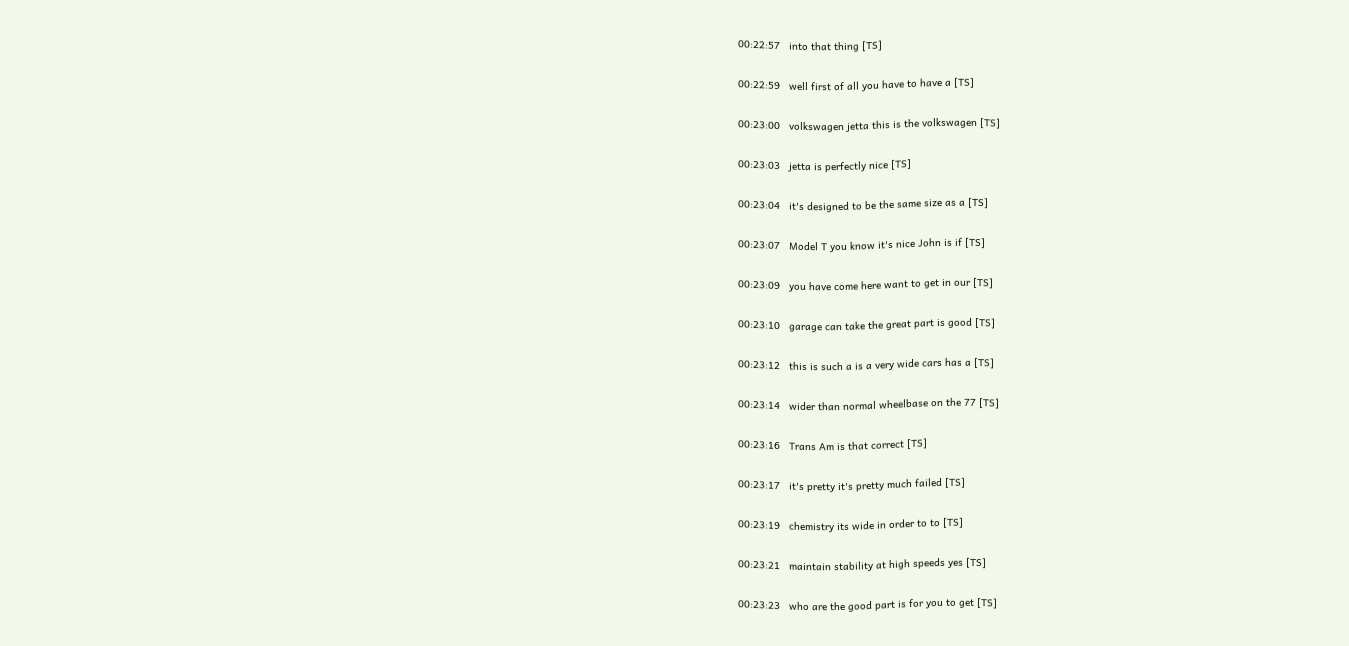00:22:57   into that thing [TS]

00:22:59   well first of all you have to have a [TS]

00:23:00   volkswagen jetta this is the volkswagen [TS]

00:23:03   jetta is perfectly nice [TS]

00:23:04   it's designed to be the same size as a [TS]

00:23:07   Model T you know it's nice John is if [TS]

00:23:09   you have come here want to get in our [TS]

00:23:10   garage can take the great part is good [TS]

00:23:12   this is such a is a very wide cars has a [TS]

00:23:14   wider than normal wheelbase on the 77 [TS]

00:23:16   Trans Am is that correct [TS]

00:23:17   it's pretty it's pretty much failed [TS]

00:23:19   chemistry its wide in order to to [TS]

00:23:21   maintain stability at high speeds yes [TS]

00:23:23   who are the good part is for you to get [TS]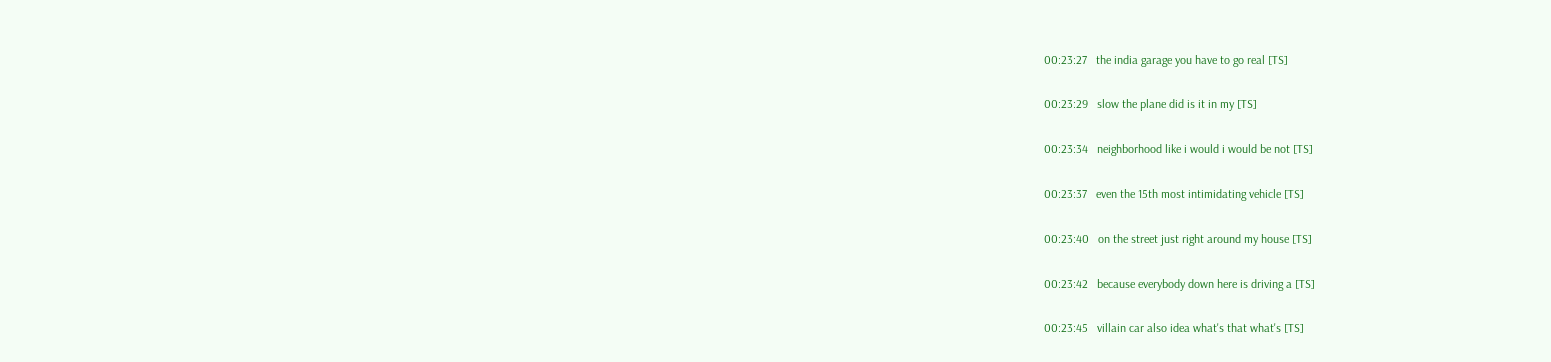00:23:27   the india garage you have to go real [TS]

00:23:29   slow the plane did is it in my [TS]

00:23:34   neighborhood like i would i would be not [TS]

00:23:37   even the 15th most intimidating vehicle [TS]

00:23:40   on the street just right around my house [TS]

00:23:42   because everybody down here is driving a [TS]

00:23:45   villain car also idea what's that what's [TS]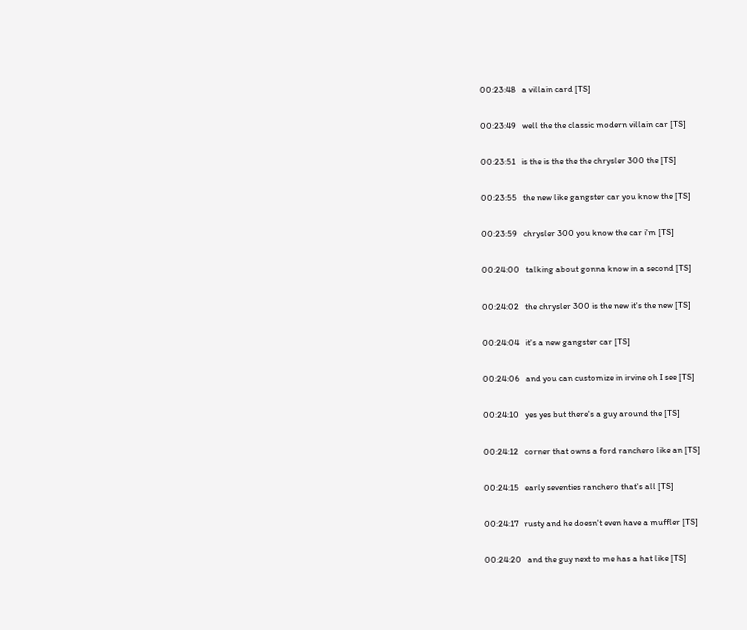00:23:48   a villain card [TS]

00:23:49   well the the classic modern villain car [TS]

00:23:51   is the is the the the chrysler 300 the [TS]

00:23:55   the new like gangster car you know the [TS]

00:23:59   chrysler 300 you know the car i'm [TS]

00:24:00   talking about gonna know in a second [TS]

00:24:02   the chrysler 300 is the new it's the new [TS]

00:24:04   it's a new gangster car [TS]

00:24:06   and you can customize in irvine oh I see [TS]

00:24:10   yes yes but there's a guy around the [TS]

00:24:12   corner that owns a ford ranchero like an [TS]

00:24:15   early seventies ranchero that's all [TS]

00:24:17   rusty and he doesn't even have a muffler [TS]

00:24:20   and the guy next to me has a hat like [TS]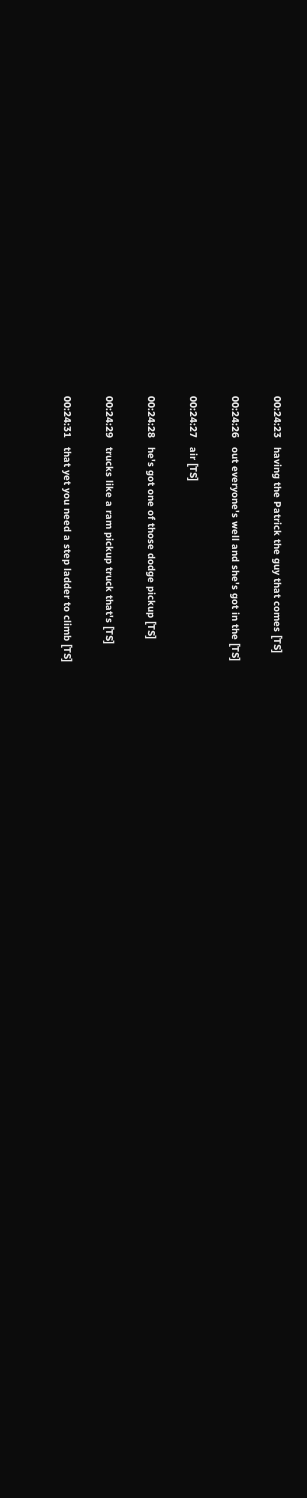00:24:23   having the Patrick the guy that comes [TS]

00:24:26   out everyone's well and she's got in the [TS]

00:24:27   air [TS]

00:24:28   he's got one of those dodge pickup [TS]

00:24:29   trucks like a ram pickup truck that's [TS]

00:24:31   that yet you need a step ladder to climb [TS]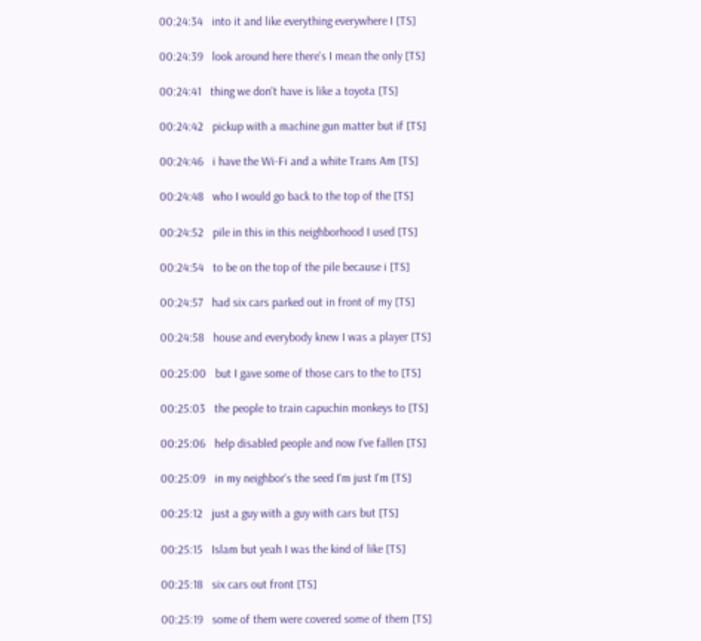00:24:34   into it and like everything everywhere I [TS]

00:24:39   look around here there's I mean the only [TS]

00:24:41   thing we don't have is like a toyota [TS]

00:24:42   pickup with a machine gun matter but if [TS]

00:24:46   i have the Wi-Fi and a white Trans Am [TS]

00:24:48   who I would go back to the top of the [TS]

00:24:52   pile in this in this neighborhood I used [TS]

00:24:54   to be on the top of the pile because i [TS]

00:24:57   had six cars parked out in front of my [TS]

00:24:58   house and everybody knew I was a player [TS]

00:25:00   but I gave some of those cars to the to [TS]

00:25:03   the people to train capuchin monkeys to [TS]

00:25:06   help disabled people and now I've fallen [TS]

00:25:09   in my neighbor's the seed I'm just I'm [TS]

00:25:12   just a guy with a guy with cars but [TS]

00:25:15   Islam but yeah I was the kind of like [TS]

00:25:18   six cars out front [TS]

00:25:19   some of them were covered some of them [TS]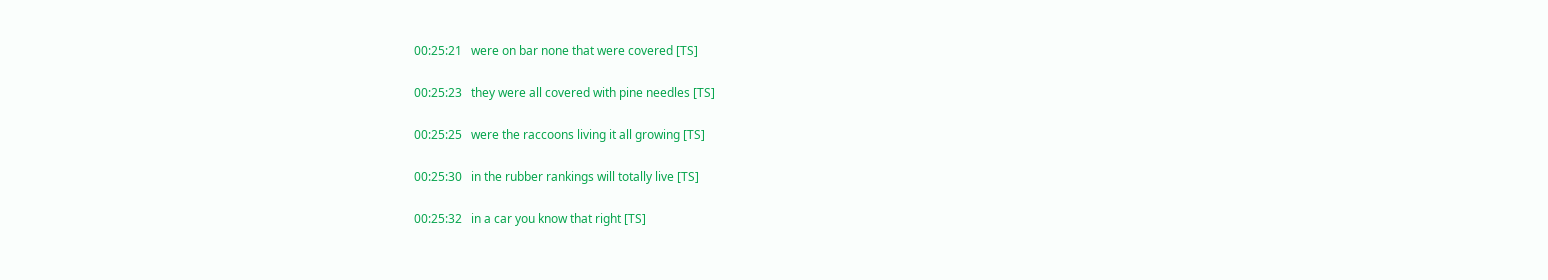00:25:21   were on bar none that were covered [TS]

00:25:23   they were all covered with pine needles [TS]

00:25:25   were the raccoons living it all growing [TS]

00:25:30   in the rubber rankings will totally live [TS]

00:25:32   in a car you know that right [TS]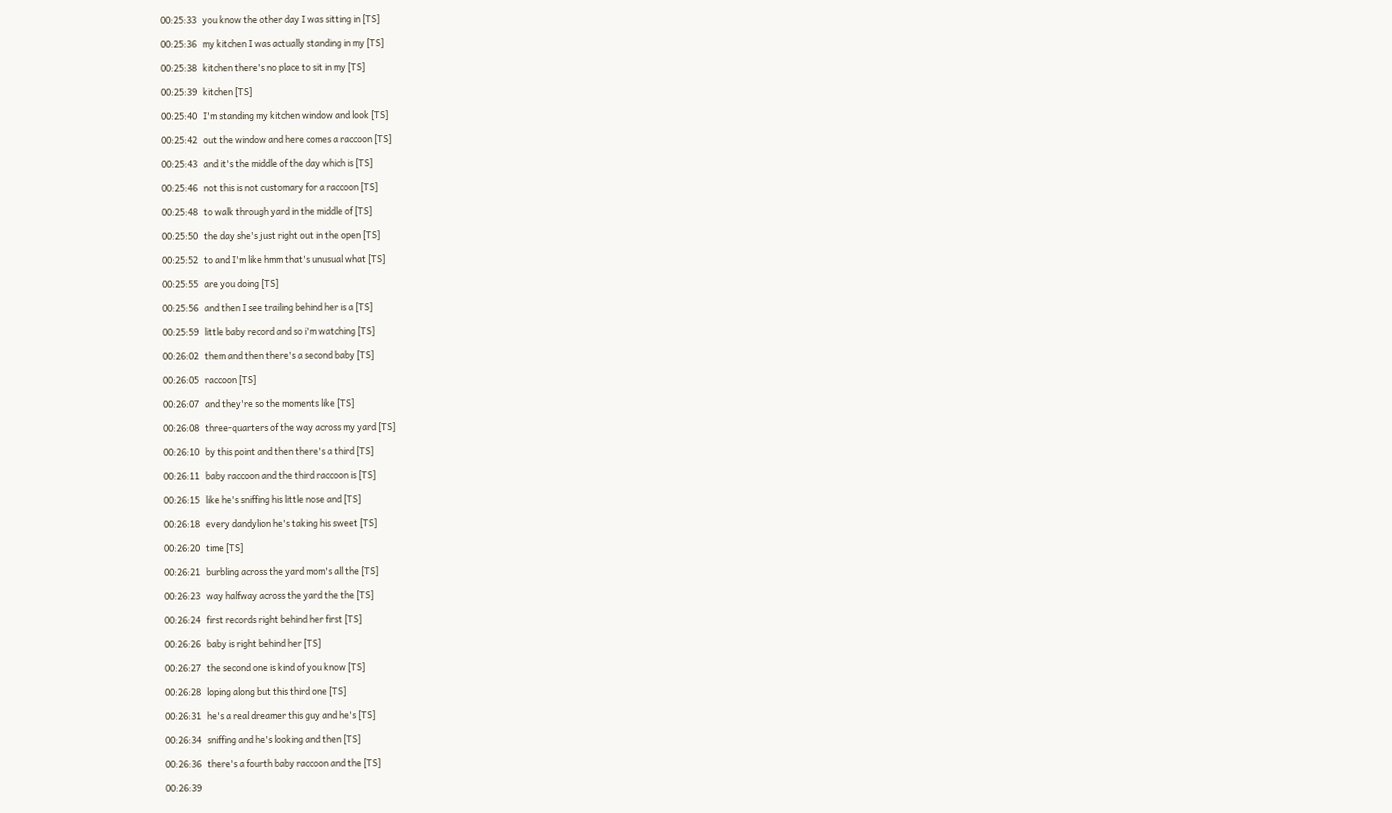00:25:33   you know the other day I was sitting in [TS]

00:25:36   my kitchen I was actually standing in my [TS]

00:25:38   kitchen there's no place to sit in my [TS]

00:25:39   kitchen [TS]

00:25:40   I'm standing my kitchen window and look [TS]

00:25:42   out the window and here comes a raccoon [TS]

00:25:43   and it's the middle of the day which is [TS]

00:25:46   not this is not customary for a raccoon [TS]

00:25:48   to walk through yard in the middle of [TS]

00:25:50   the day she's just right out in the open [TS]

00:25:52   to and I'm like hmm that's unusual what [TS]

00:25:55   are you doing [TS]

00:25:56   and then I see trailing behind her is a [TS]

00:25:59   little baby record and so i'm watching [TS]

00:26:02   them and then there's a second baby [TS]

00:26:05   raccoon [TS]

00:26:07   and they're so the moments like [TS]

00:26:08   three-quarters of the way across my yard [TS]

00:26:10   by this point and then there's a third [TS]

00:26:11   baby raccoon and the third raccoon is [TS]

00:26:15   like he's sniffing his little nose and [TS]

00:26:18   every dandylion he's taking his sweet [TS]

00:26:20   time [TS]

00:26:21   burbling across the yard mom's all the [TS]

00:26:23   way halfway across the yard the the [TS]

00:26:24   first records right behind her first [TS]

00:26:26   baby is right behind her [TS]

00:26:27   the second one is kind of you know [TS]

00:26:28   loping along but this third one [TS]

00:26:31   he's a real dreamer this guy and he's [TS]

00:26:34   sniffing and he's looking and then [TS]

00:26:36   there's a fourth baby raccoon and the [TS]

00:26:39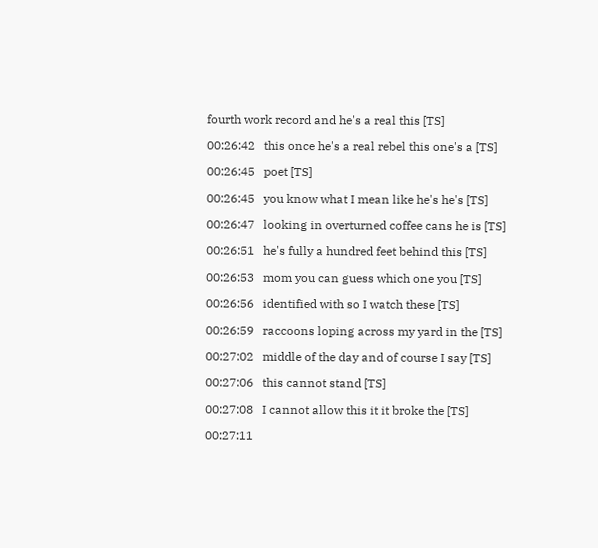fourth work record and he's a real this [TS]

00:26:42   this once he's a real rebel this one's a [TS]

00:26:45   poet [TS]

00:26:45   you know what I mean like he's he's [TS]

00:26:47   looking in overturned coffee cans he is [TS]

00:26:51   he's fully a hundred feet behind this [TS]

00:26:53   mom you can guess which one you [TS]

00:26:56   identified with so I watch these [TS]

00:26:59   raccoons loping across my yard in the [TS]

00:27:02   middle of the day and of course I say [TS]

00:27:06   this cannot stand [TS]

00:27:08   I cannot allow this it it broke the [TS]

00:27:11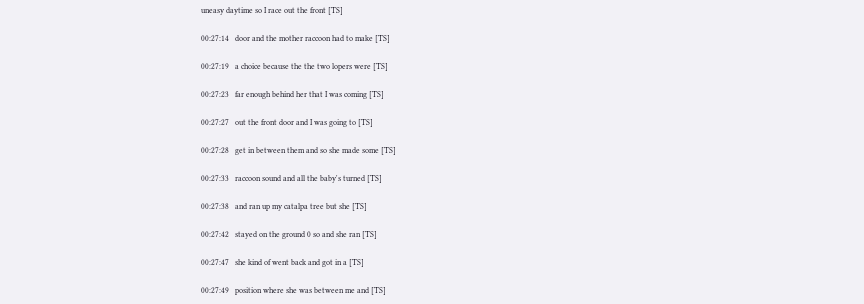uneasy daytime so I race out the front [TS]

00:27:14   door and the mother raccoon had to make [TS]

00:27:19   a choice because the the two lopers were [TS]

00:27:23   far enough behind her that I was coming [TS]

00:27:27   out the front door and I was going to [TS]

00:27:28   get in between them and so she made some [TS]

00:27:33   raccoon sound and all the baby's turned [TS]

00:27:38   and ran up my catalpa tree but she [TS]

00:27:42   stayed on the ground 0 so and she ran [TS]

00:27:47   she kind of went back and got in a [TS]

00:27:49   position where she was between me and [TS]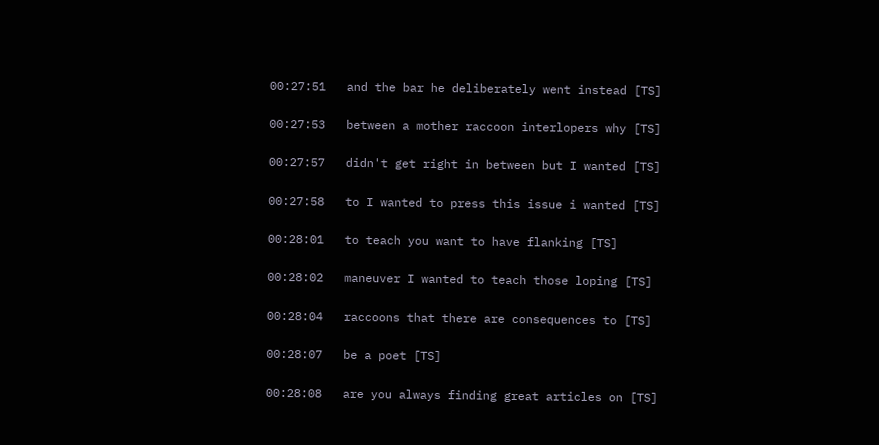00:27:51   and the bar he deliberately went instead [TS]

00:27:53   between a mother raccoon interlopers why [TS]

00:27:57   didn't get right in between but I wanted [TS]

00:27:58   to I wanted to press this issue i wanted [TS]

00:28:01   to teach you want to have flanking [TS]

00:28:02   maneuver I wanted to teach those loping [TS]

00:28:04   raccoons that there are consequences to [TS]

00:28:07   be a poet [TS]

00:28:08   are you always finding great articles on [TS]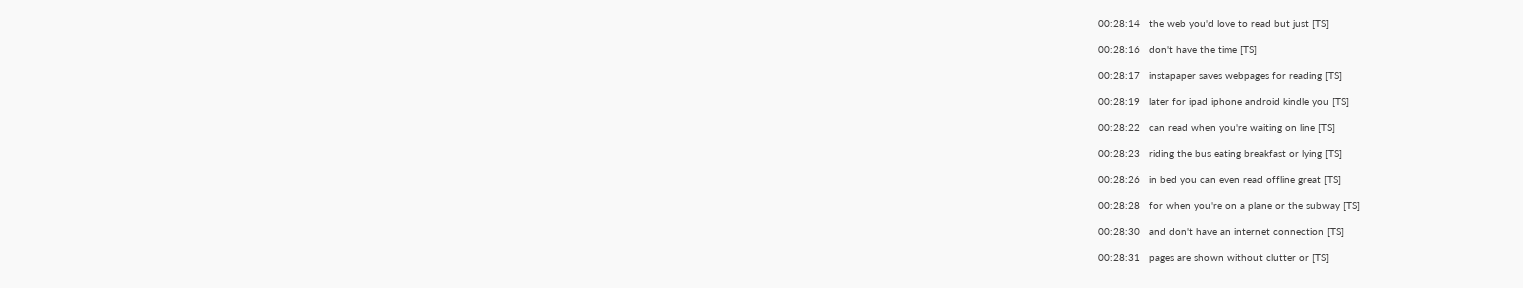00:28:14   the web you'd love to read but just [TS]

00:28:16   don't have the time [TS]

00:28:17   instapaper saves webpages for reading [TS]

00:28:19   later for ipad iphone android kindle you [TS]

00:28:22   can read when you're waiting on line [TS]

00:28:23   riding the bus eating breakfast or lying [TS]

00:28:26   in bed you can even read offline great [TS]

00:28:28   for when you're on a plane or the subway [TS]

00:28:30   and don't have an internet connection [TS]

00:28:31   pages are shown without clutter or [TS]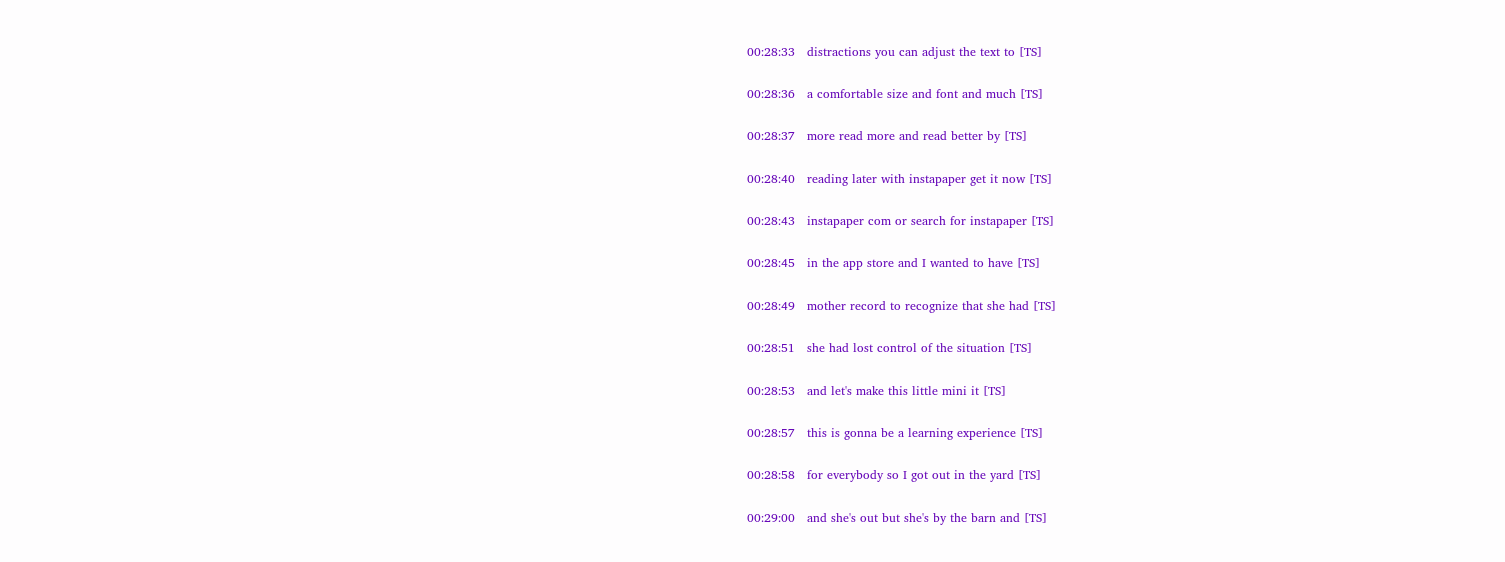00:28:33   distractions you can adjust the text to [TS]

00:28:36   a comfortable size and font and much [TS]

00:28:37   more read more and read better by [TS]

00:28:40   reading later with instapaper get it now [TS]

00:28:43   instapaper com or search for instapaper [TS]

00:28:45   in the app store and I wanted to have [TS]

00:28:49   mother record to recognize that she had [TS]

00:28:51   she had lost control of the situation [TS]

00:28:53   and let's make this little mini it [TS]

00:28:57   this is gonna be a learning experience [TS]

00:28:58   for everybody so I got out in the yard [TS]

00:29:00   and she's out but she's by the barn and [TS]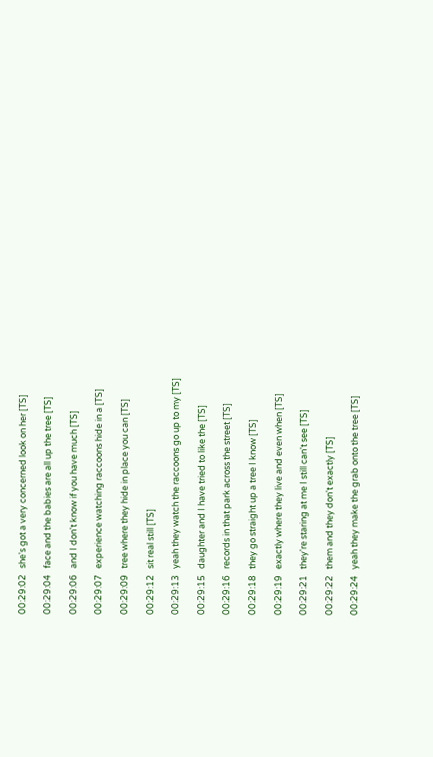00:29:02   she's got a very concerned look on her [TS]

00:29:04   face and the babies are all up the tree [TS]

00:29:06   and I don't know if you have much [TS]

00:29:07   experience watching raccoons hide in a [TS]

00:29:09   tree where they hide in place you can [TS]

00:29:12   sit real still [TS]

00:29:13   yeah they watch the raccoons go up to my [TS]

00:29:15   daughter and I have tried to like the [TS]

00:29:16   records in that park across the street [TS]

00:29:18   they go straight up a tree I know [TS]

00:29:19   exactly where they live and even when [TS]

00:29:21   they're staring at me I still can't see [TS]

00:29:22   them and they don't exactly [TS]

00:29:24   yeah they make the grab onto the tree [TS]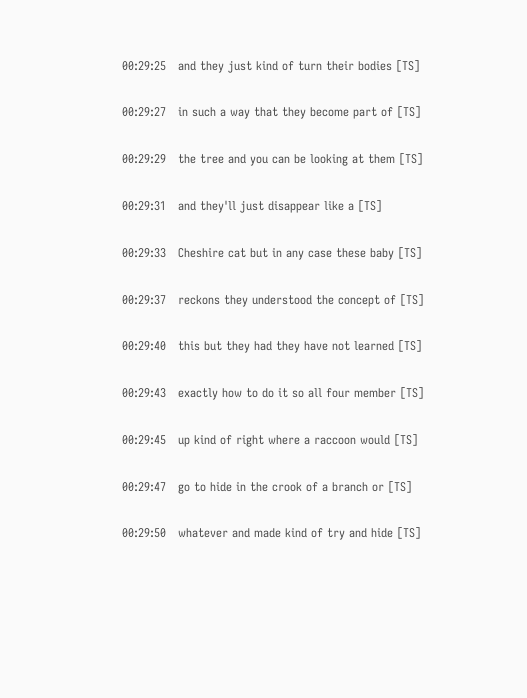00:29:25   and they just kind of turn their bodies [TS]

00:29:27   in such a way that they become part of [TS]

00:29:29   the tree and you can be looking at them [TS]

00:29:31   and they'll just disappear like a [TS]

00:29:33   Cheshire cat but in any case these baby [TS]

00:29:37   reckons they understood the concept of [TS]

00:29:40   this but they had they have not learned [TS]

00:29:43   exactly how to do it so all four member [TS]

00:29:45   up kind of right where a raccoon would [TS]

00:29:47   go to hide in the crook of a branch or [TS]

00:29:50   whatever and made kind of try and hide [TS]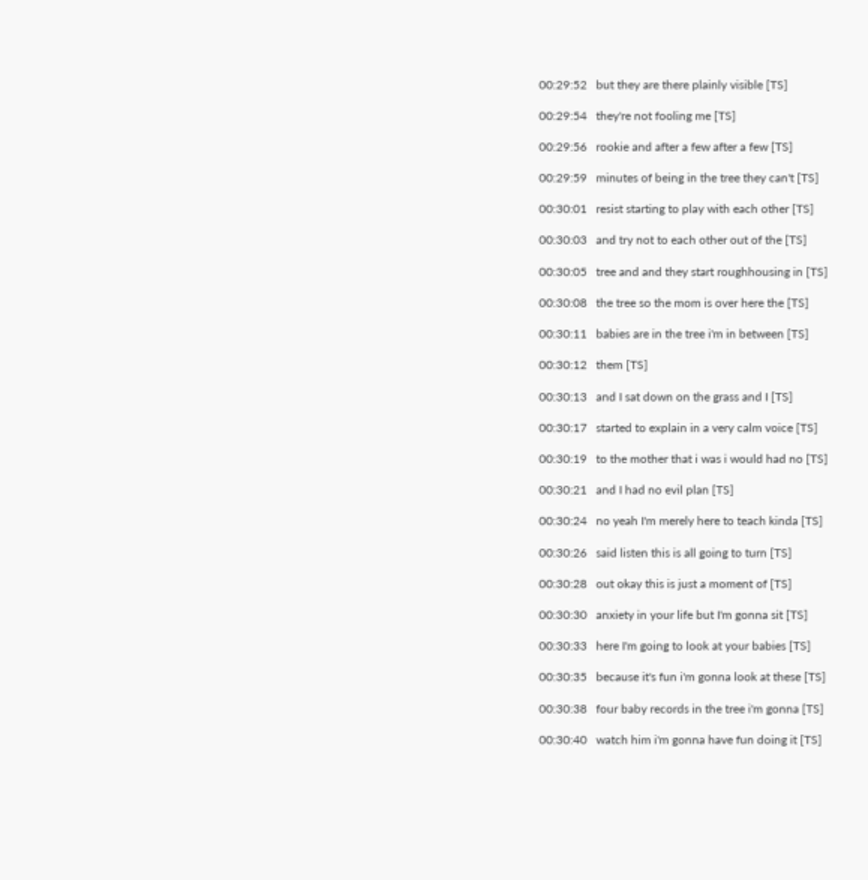00:29:52   but they are there plainly visible [TS]

00:29:54   they're not fooling me [TS]

00:29:56   rookie and after a few after a few [TS]

00:29:59   minutes of being in the tree they can't [TS]

00:30:01   resist starting to play with each other [TS]

00:30:03   and try not to each other out of the [TS]

00:30:05   tree and and they start roughhousing in [TS]

00:30:08   the tree so the mom is over here the [TS]

00:30:11   babies are in the tree i'm in between [TS]

00:30:12   them [TS]

00:30:13   and I sat down on the grass and I [TS]

00:30:17   started to explain in a very calm voice [TS]

00:30:19   to the mother that i was i would had no [TS]

00:30:21   and I had no evil plan [TS]

00:30:24   no yeah I'm merely here to teach kinda [TS]

00:30:26   said listen this is all going to turn [TS]

00:30:28   out okay this is just a moment of [TS]

00:30:30   anxiety in your life but I'm gonna sit [TS]

00:30:33   here I'm going to look at your babies [TS]

00:30:35   because it's fun i'm gonna look at these [TS]

00:30:38   four baby records in the tree i'm gonna [TS]

00:30:40   watch him i'm gonna have fun doing it [TS]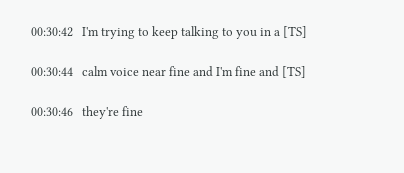00:30:42   I'm trying to keep talking to you in a [TS]

00:30:44   calm voice near fine and I'm fine and [TS]

00:30:46   they're fine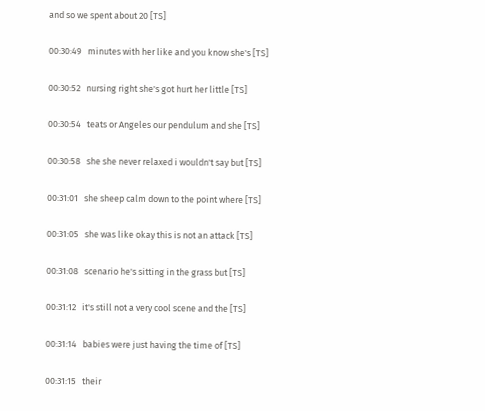and so we spent about 20 [TS]

00:30:49   minutes with her like and you know she's [TS]

00:30:52   nursing right she's got hurt her little [TS]

00:30:54   teats or Angeles our pendulum and she [TS]

00:30:58   she she never relaxed i wouldn't say but [TS]

00:31:01   she sheep calm down to the point where [TS]

00:31:05   she was like okay this is not an attack [TS]

00:31:08   scenario he's sitting in the grass but [TS]

00:31:12   it's still not a very cool scene and the [TS]

00:31:14   babies were just having the time of [TS]

00:31:15   their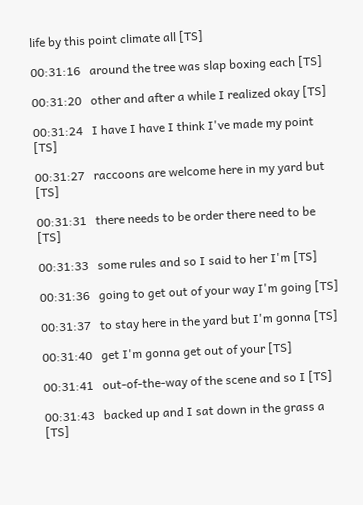life by this point climate all [TS]

00:31:16   around the tree was slap boxing each [TS]

00:31:20   other and after a while I realized okay [TS]

00:31:24   I have I have I think I've made my point [TS]

00:31:27   raccoons are welcome here in my yard but [TS]

00:31:31   there needs to be order there need to be [TS]

00:31:33   some rules and so I said to her I'm [TS]

00:31:36   going to get out of your way I'm going [TS]

00:31:37   to stay here in the yard but I'm gonna [TS]

00:31:40   get I'm gonna get out of your [TS]

00:31:41   out-of-the-way of the scene and so I [TS]

00:31:43   backed up and I sat down in the grass a [TS]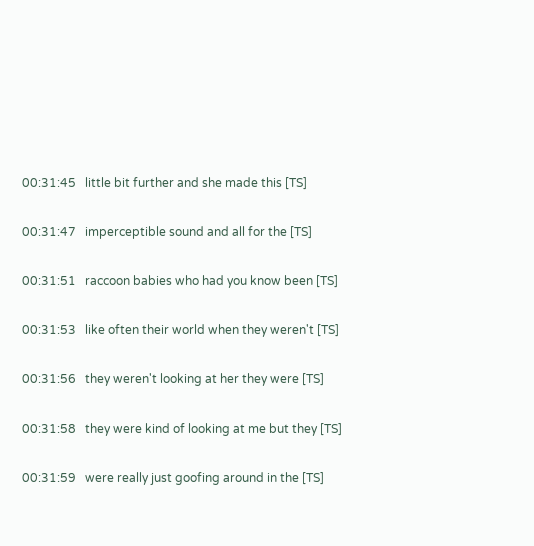00:31:45   little bit further and she made this [TS]

00:31:47   imperceptible sound and all for the [TS]

00:31:51   raccoon babies who had you know been [TS]

00:31:53   like often their world when they weren't [TS]

00:31:56   they weren't looking at her they were [TS]

00:31:58   they were kind of looking at me but they [TS]

00:31:59   were really just goofing around in the [TS]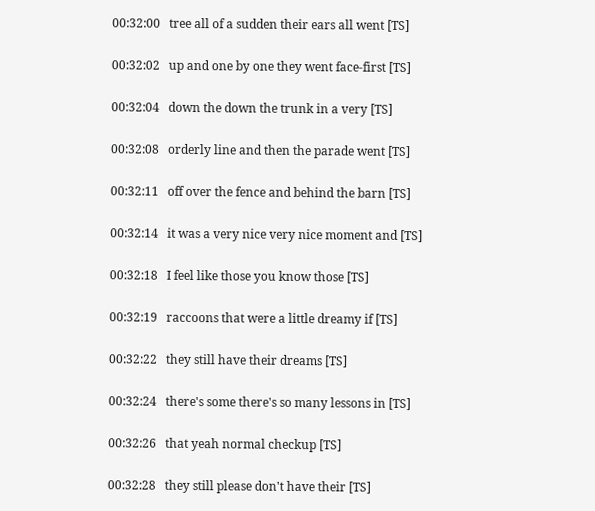00:32:00   tree all of a sudden their ears all went [TS]

00:32:02   up and one by one they went face-first [TS]

00:32:04   down the down the trunk in a very [TS]

00:32:08   orderly line and then the parade went [TS]

00:32:11   off over the fence and behind the barn [TS]

00:32:14   it was a very nice very nice moment and [TS]

00:32:18   I feel like those you know those [TS]

00:32:19   raccoons that were a little dreamy if [TS]

00:32:22   they still have their dreams [TS]

00:32:24   there's some there's so many lessons in [TS]

00:32:26   that yeah normal checkup [TS]

00:32:28   they still please don't have their [TS]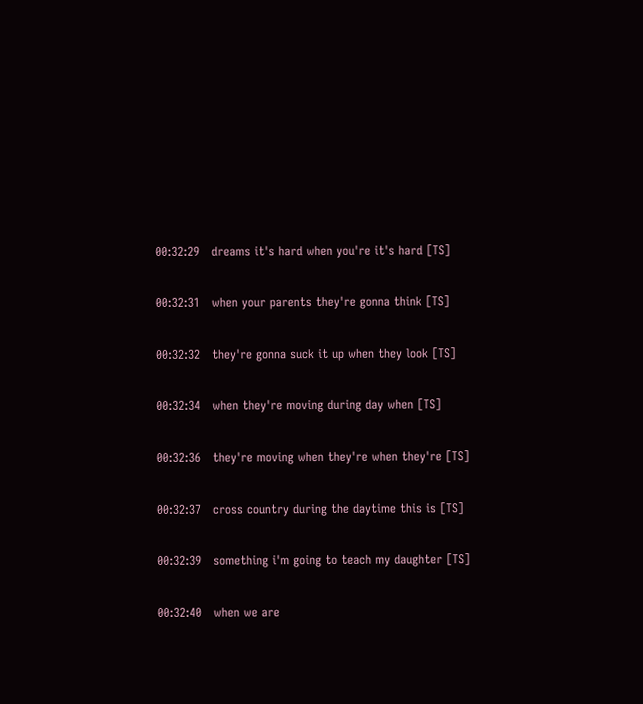00:32:29   dreams it's hard when you're it's hard [TS]

00:32:31   when your parents they're gonna think [TS]

00:32:32   they're gonna suck it up when they look [TS]

00:32:34   when they're moving during day when [TS]

00:32:36   they're moving when they're when they're [TS]

00:32:37   cross country during the daytime this is [TS]

00:32:39   something i'm going to teach my daughter [TS]

00:32:40   when we are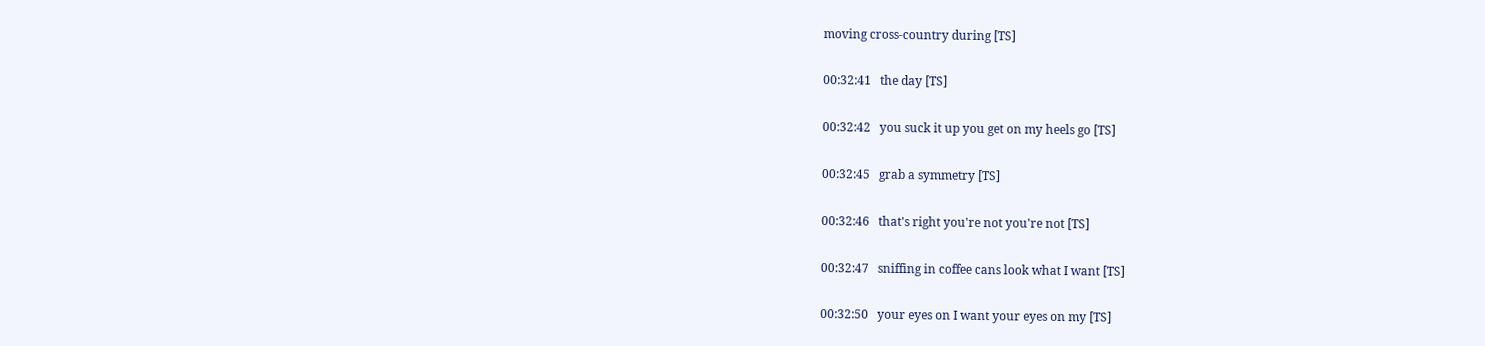moving cross-country during [TS]

00:32:41   the day [TS]

00:32:42   you suck it up you get on my heels go [TS]

00:32:45   grab a symmetry [TS]

00:32:46   that's right you're not you're not [TS]

00:32:47   sniffing in coffee cans look what I want [TS]

00:32:50   your eyes on I want your eyes on my [TS]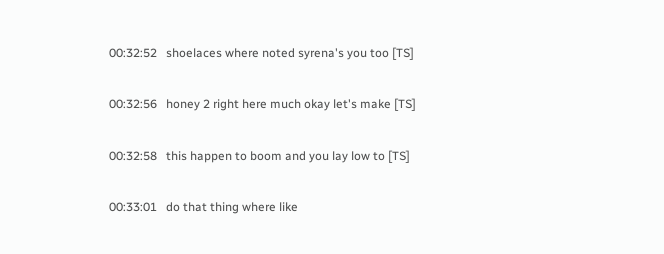00:32:52   shoelaces where noted syrena's you too [TS]

00:32:56   honey 2 right here much okay let's make [TS]

00:32:58   this happen to boom and you lay low to [TS]

00:33:01   do that thing where like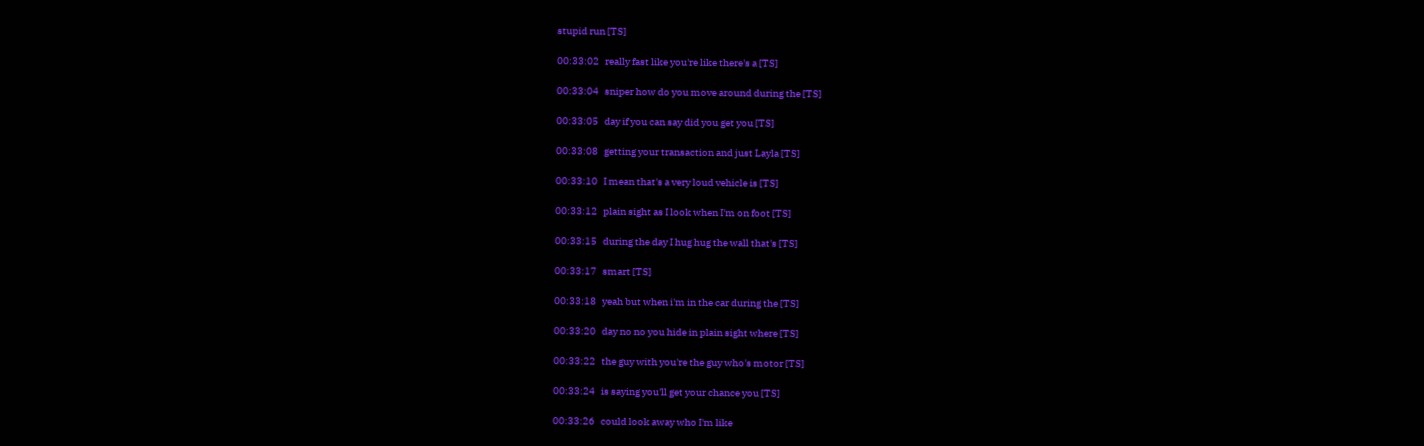stupid run [TS]

00:33:02   really fast like you're like there's a [TS]

00:33:04   sniper how do you move around during the [TS]

00:33:05   day if you can say did you get you [TS]

00:33:08   getting your transaction and just Layla [TS]

00:33:10   I mean that's a very loud vehicle is [TS]

00:33:12   plain sight as I look when I'm on foot [TS]

00:33:15   during the day I hug hug the wall that's [TS]

00:33:17   smart [TS]

00:33:18   yeah but when i'm in the car during the [TS]

00:33:20   day no no you hide in plain sight where [TS]

00:33:22   the guy with you're the guy who's motor [TS]

00:33:24   is saying you'll get your chance you [TS]

00:33:26   could look away who I'm like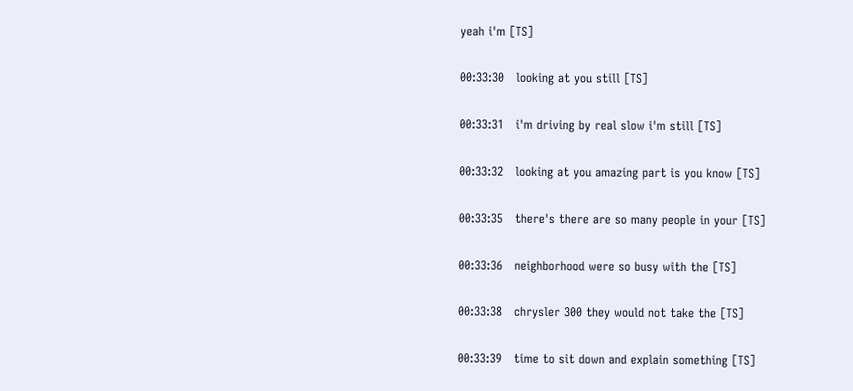yeah i'm [TS]

00:33:30   looking at you still [TS]

00:33:31   i'm driving by real slow i'm still [TS]

00:33:32   looking at you amazing part is you know [TS]

00:33:35   there's there are so many people in your [TS]

00:33:36   neighborhood were so busy with the [TS]

00:33:38   chrysler 300 they would not take the [TS]

00:33:39   time to sit down and explain something [TS]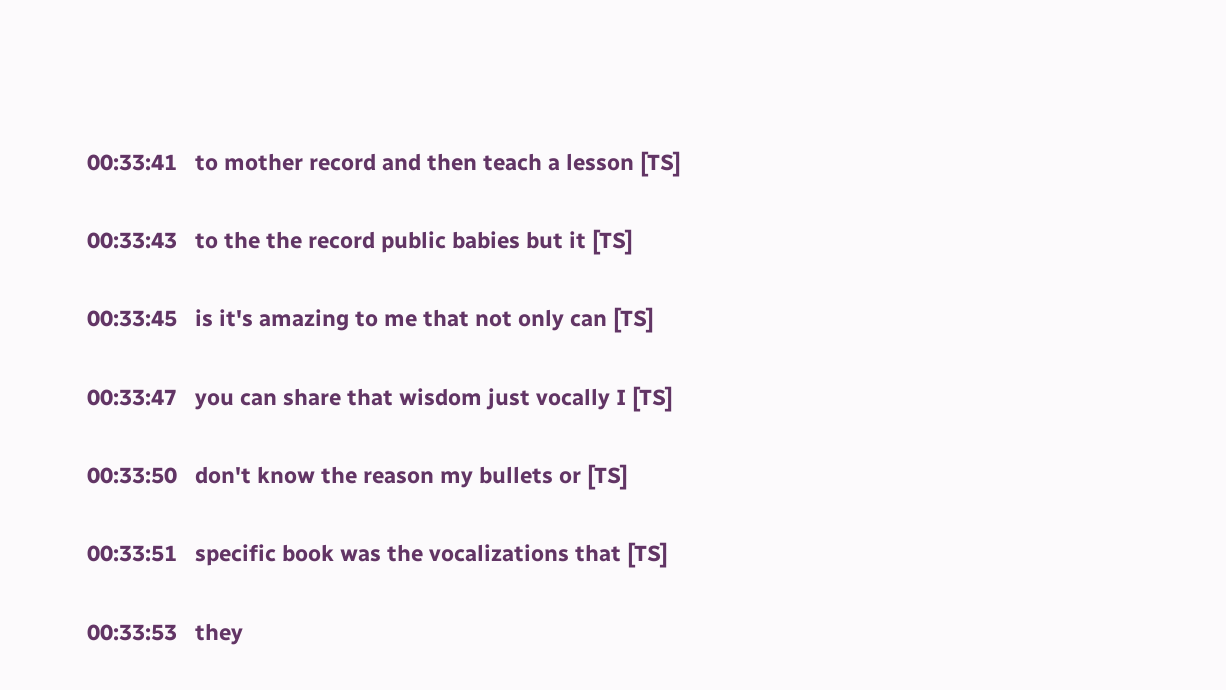00:33:41   to mother record and then teach a lesson [TS]

00:33:43   to the the record public babies but it [TS]

00:33:45   is it's amazing to me that not only can [TS]

00:33:47   you can share that wisdom just vocally I [TS]

00:33:50   don't know the reason my bullets or [TS]

00:33:51   specific book was the vocalizations that [TS]

00:33:53   they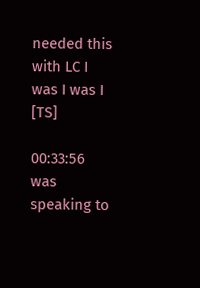needed this with LC I was I was I [TS]

00:33:56   was speaking to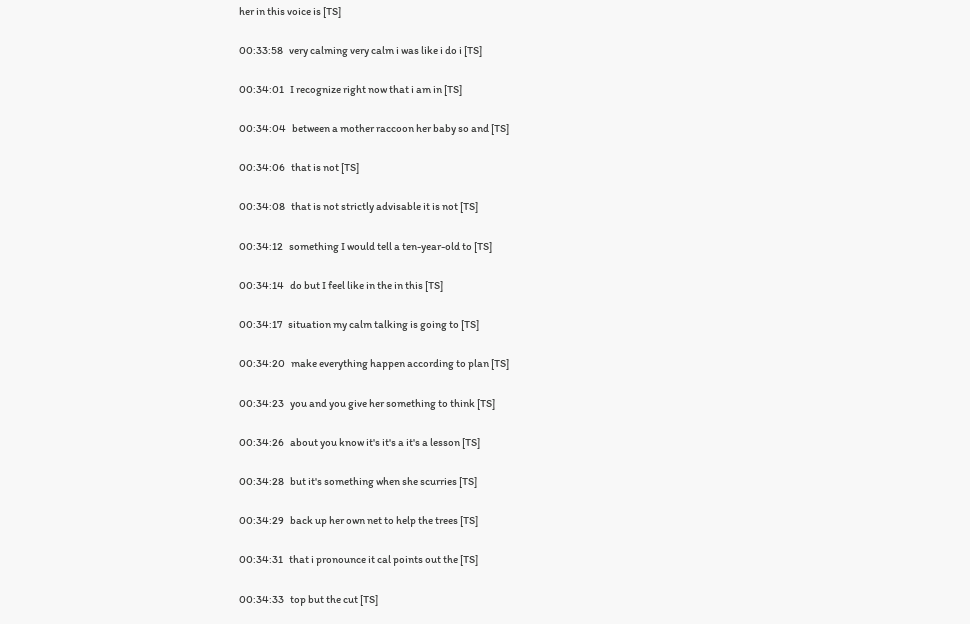her in this voice is [TS]

00:33:58   very calming very calm i was like i do i [TS]

00:34:01   I recognize right now that i am in [TS]

00:34:04   between a mother raccoon her baby so and [TS]

00:34:06   that is not [TS]

00:34:08   that is not strictly advisable it is not [TS]

00:34:12   something I would tell a ten-year-old to [TS]

00:34:14   do but I feel like in the in this [TS]

00:34:17   situation my calm talking is going to [TS]

00:34:20   make everything happen according to plan [TS]

00:34:23   you and you give her something to think [TS]

00:34:26   about you know it's it's a it's a lesson [TS]

00:34:28   but it's something when she scurries [TS]

00:34:29   back up her own net to help the trees [TS]

00:34:31   that i pronounce it cal points out the [TS]

00:34:33   top but the cut [TS]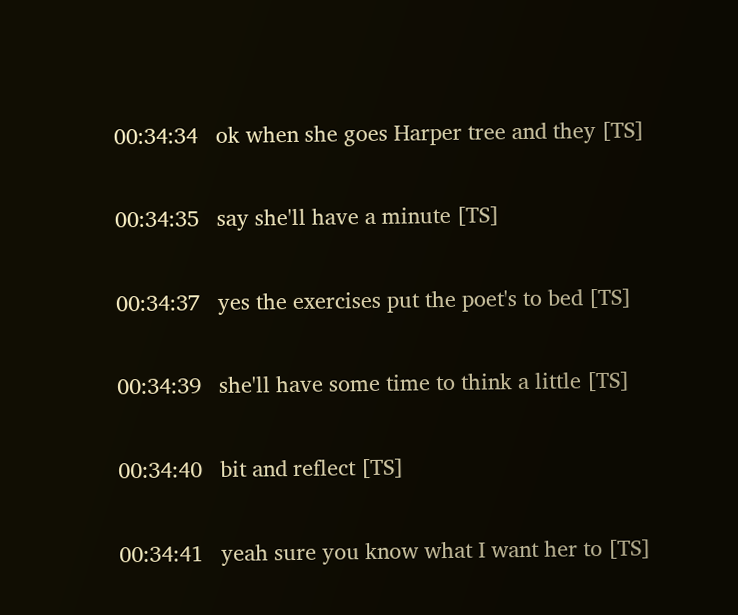00:34:34   ok when she goes Harper tree and they [TS]

00:34:35   say she'll have a minute [TS]

00:34:37   yes the exercises put the poet's to bed [TS]

00:34:39   she'll have some time to think a little [TS]

00:34:40   bit and reflect [TS]

00:34:41   yeah sure you know what I want her to [TS]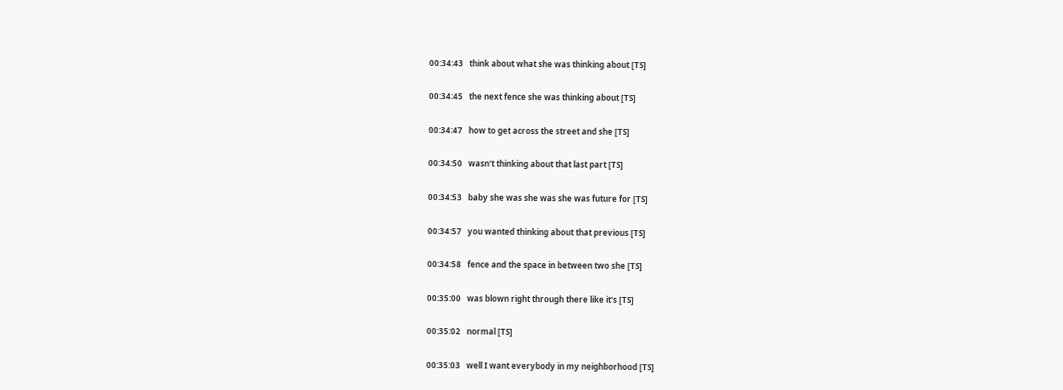00:34:43   think about what she was thinking about [TS]

00:34:45   the next fence she was thinking about [TS]

00:34:47   how to get across the street and she [TS]

00:34:50   wasn't thinking about that last part [TS]

00:34:53   baby she was she was she was future for [TS]

00:34:57   you wanted thinking about that previous [TS]

00:34:58   fence and the space in between two she [TS]

00:35:00   was blown right through there like it's [TS]

00:35:02   normal [TS]

00:35:03   well I want everybody in my neighborhood [TS]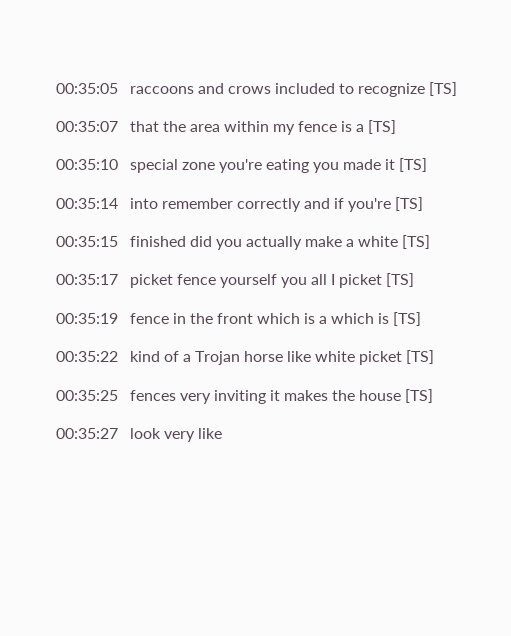00:35:05   raccoons and crows included to recognize [TS]

00:35:07   that the area within my fence is a [TS]

00:35:10   special zone you're eating you made it [TS]

00:35:14   into remember correctly and if you're [TS]

00:35:15   finished did you actually make a white [TS]

00:35:17   picket fence yourself you all I picket [TS]

00:35:19   fence in the front which is a which is [TS]

00:35:22   kind of a Trojan horse like white picket [TS]

00:35:25   fences very inviting it makes the house [TS]

00:35:27   look very like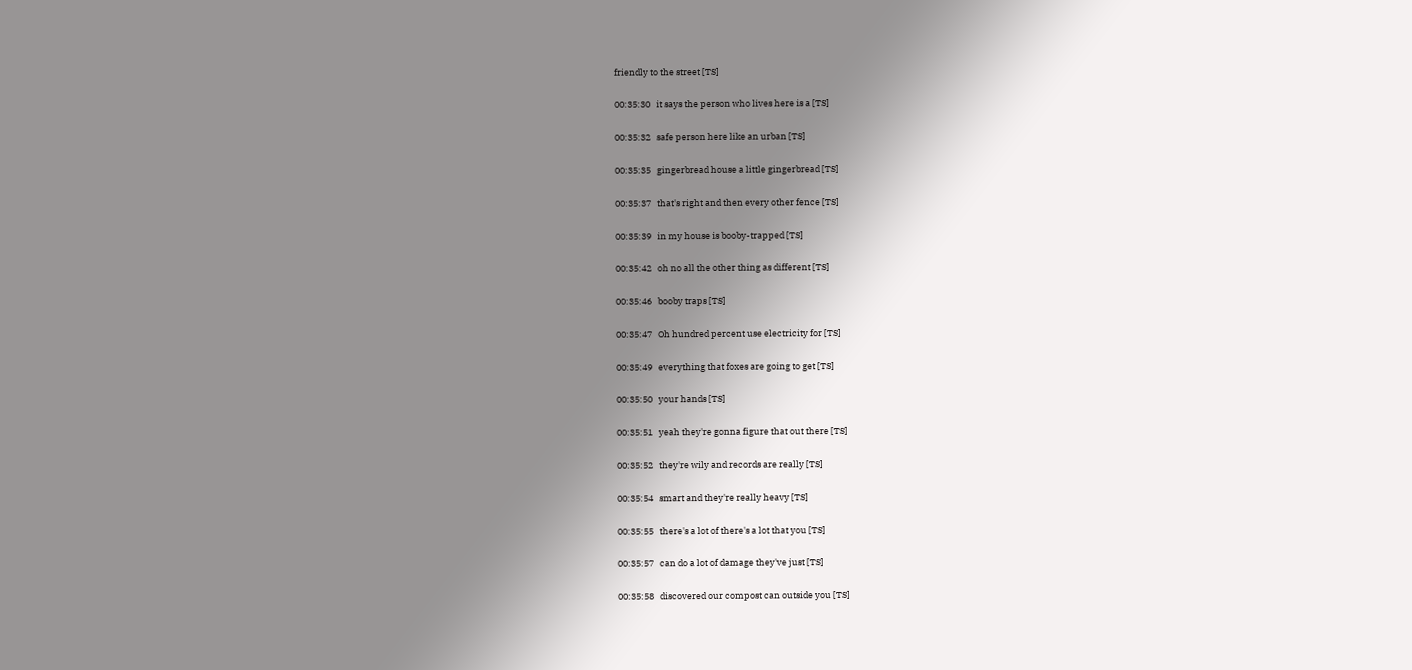friendly to the street [TS]

00:35:30   it says the person who lives here is a [TS]

00:35:32   safe person here like an urban [TS]

00:35:35   gingerbread house a little gingerbread [TS]

00:35:37   that's right and then every other fence [TS]

00:35:39   in my house is booby-trapped [TS]

00:35:42   oh no all the other thing as different [TS]

00:35:46   booby traps [TS]

00:35:47   Oh hundred percent use electricity for [TS]

00:35:49   everything that foxes are going to get [TS]

00:35:50   your hands [TS]

00:35:51   yeah they're gonna figure that out there [TS]

00:35:52   they're wily and records are really [TS]

00:35:54   smart and they're really heavy [TS]

00:35:55   there's a lot of there's a lot that you [TS]

00:35:57   can do a lot of damage they've just [TS]

00:35:58   discovered our compost can outside you [TS]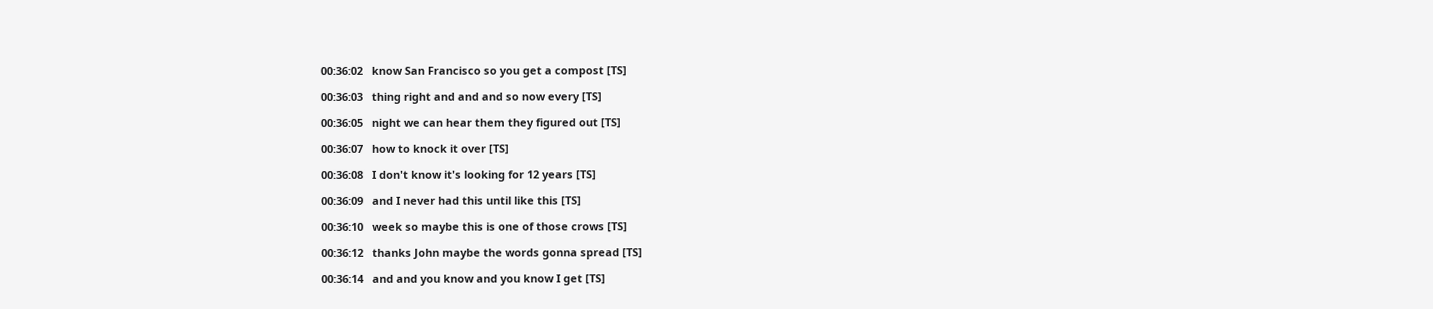00:36:02   know San Francisco so you get a compost [TS]

00:36:03   thing right and and and so now every [TS]

00:36:05   night we can hear them they figured out [TS]

00:36:07   how to knock it over [TS]

00:36:08   I don't know it's looking for 12 years [TS]

00:36:09   and I never had this until like this [TS]

00:36:10   week so maybe this is one of those crows [TS]

00:36:12   thanks John maybe the words gonna spread [TS]

00:36:14   and and you know and you know I get [TS]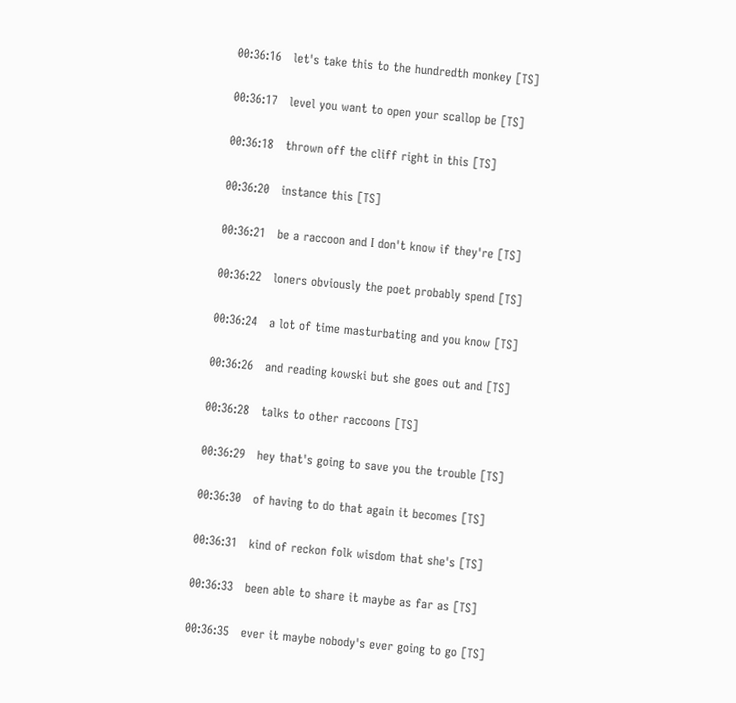00:36:16   let's take this to the hundredth monkey [TS]

00:36:17   level you want to open your scallop be [TS]

00:36:18   thrown off the cliff right in this [TS]

00:36:20   instance this [TS]

00:36:21   be a raccoon and I don't know if they're [TS]

00:36:22   loners obviously the poet probably spend [TS]

00:36:24   a lot of time masturbating and you know [TS]

00:36:26   and reading kowski but she goes out and [TS]

00:36:28   talks to other raccoons [TS]

00:36:29   hey that's going to save you the trouble [TS]

00:36:30   of having to do that again it becomes [TS]

00:36:31   kind of reckon folk wisdom that she's [TS]

00:36:33   been able to share it maybe as far as [TS]

00:36:35   ever it maybe nobody's ever going to go [TS]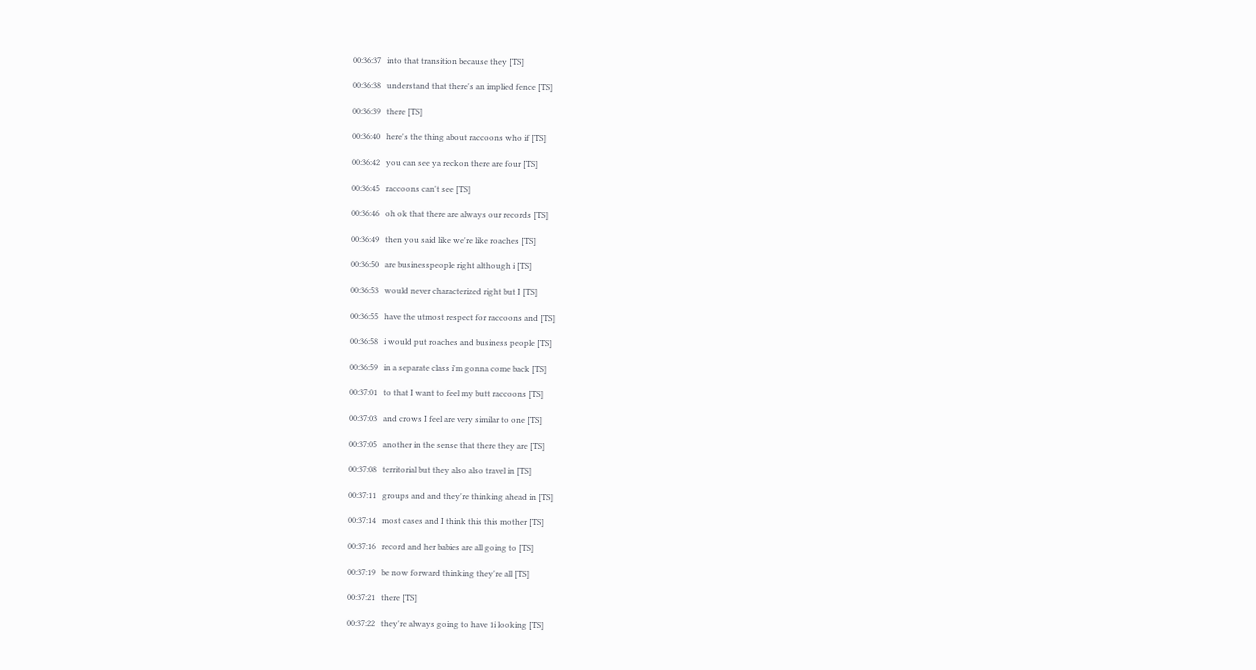00:36:37   into that transition because they [TS]

00:36:38   understand that there's an implied fence [TS]

00:36:39   there [TS]

00:36:40   here's the thing about raccoons who if [TS]

00:36:42   you can see ya reckon there are four [TS]

00:36:45   raccoons can't see [TS]

00:36:46   oh ok that there are always our records [TS]

00:36:49   then you said like we're like roaches [TS]

00:36:50   are businesspeople right although i [TS]

00:36:53   would never characterized right but I [TS]

00:36:55   have the utmost respect for raccoons and [TS]

00:36:58   i would put roaches and business people [TS]

00:36:59   in a separate class i'm gonna come back [TS]

00:37:01   to that I want to feel my butt raccoons [TS]

00:37:03   and crows I feel are very similar to one [TS]

00:37:05   another in the sense that there they are [TS]

00:37:08   territorial but they also also travel in [TS]

00:37:11   groups and and they're thinking ahead in [TS]

00:37:14   most cases and I think this this mother [TS]

00:37:16   record and her babies are all going to [TS]

00:37:19   be now forward thinking they're all [TS]

00:37:21   there [TS]

00:37:22   they're always going to have 1i looking [TS]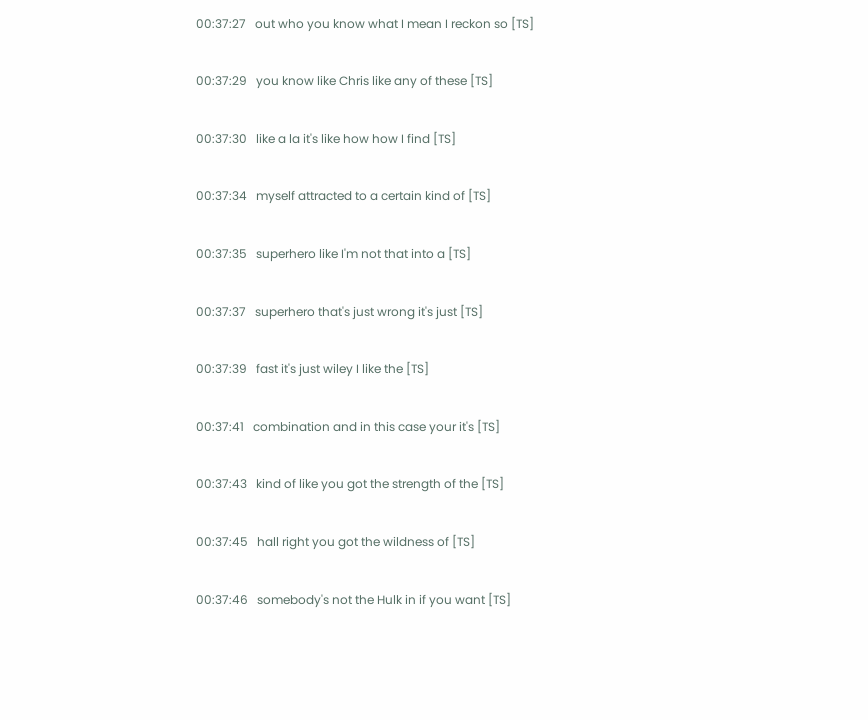00:37:27   out who you know what I mean I reckon so [TS]

00:37:29   you know like Chris like any of these [TS]

00:37:30   like a la it's like how how I find [TS]

00:37:34   myself attracted to a certain kind of [TS]

00:37:35   superhero like I'm not that into a [TS]

00:37:37   superhero that's just wrong it's just [TS]

00:37:39   fast it's just wiley I like the [TS]

00:37:41   combination and in this case your it's [TS]

00:37:43   kind of like you got the strength of the [TS]

00:37:45   hall right you got the wildness of [TS]

00:37:46   somebody's not the Hulk in if you want [TS]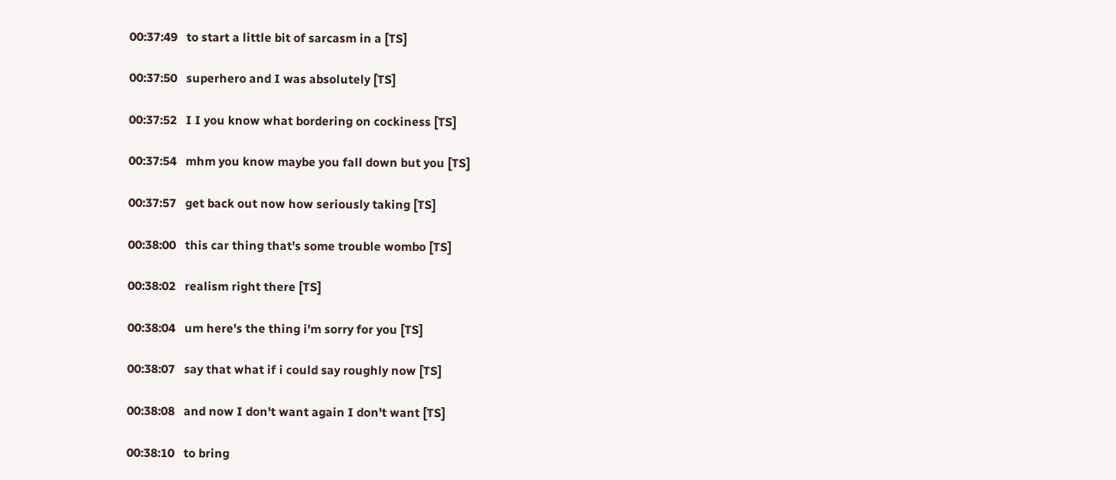00:37:49   to start a little bit of sarcasm in a [TS]

00:37:50   superhero and I was absolutely [TS]

00:37:52   I I you know what bordering on cockiness [TS]

00:37:54   mhm you know maybe you fall down but you [TS]

00:37:57   get back out now how seriously taking [TS]

00:38:00   this car thing that's some trouble wombo [TS]

00:38:02   realism right there [TS]

00:38:04   um here's the thing i'm sorry for you [TS]

00:38:07   say that what if i could say roughly now [TS]

00:38:08   and now I don't want again I don't want [TS]

00:38:10   to bring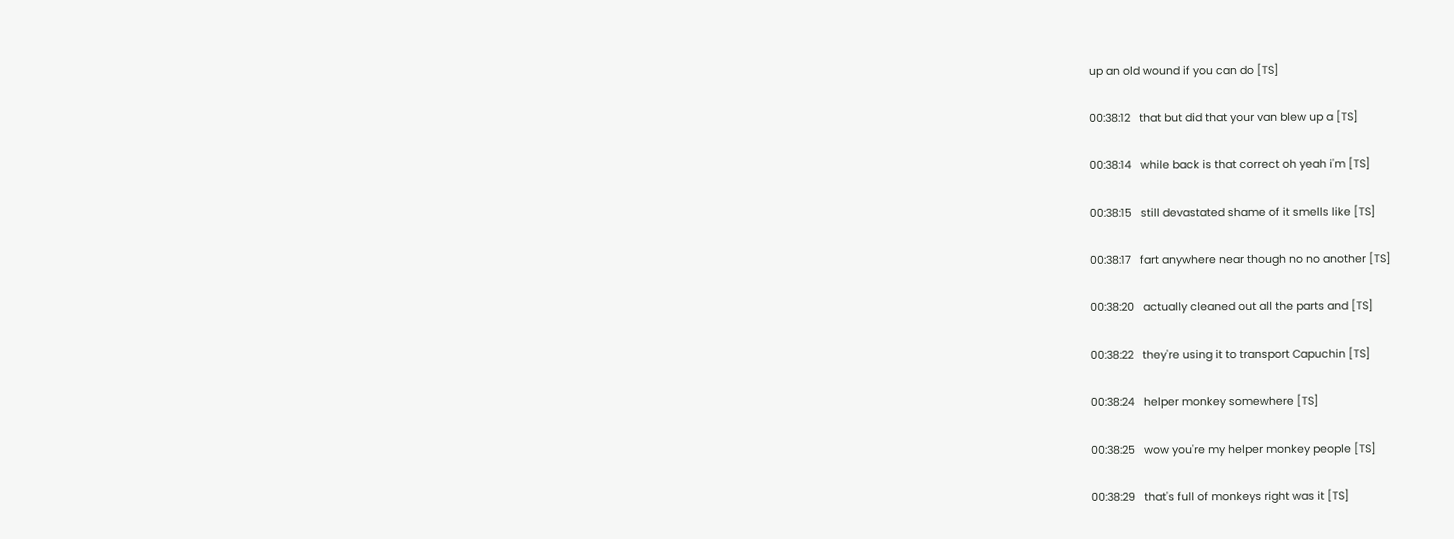up an old wound if you can do [TS]

00:38:12   that but did that your van blew up a [TS]

00:38:14   while back is that correct oh yeah i'm [TS]

00:38:15   still devastated shame of it smells like [TS]

00:38:17   fart anywhere near though no no another [TS]

00:38:20   actually cleaned out all the parts and [TS]

00:38:22   they're using it to transport Capuchin [TS]

00:38:24   helper monkey somewhere [TS]

00:38:25   wow you're my helper monkey people [TS]

00:38:29   that's full of monkeys right was it [TS]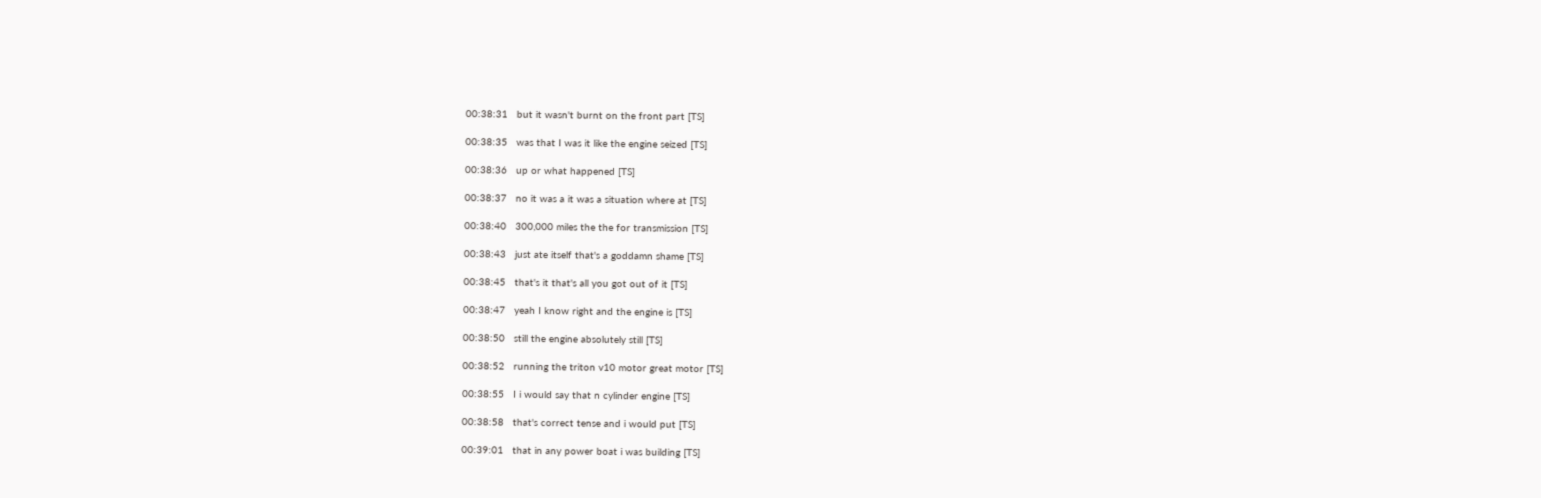00:38:31   but it wasn't burnt on the front part [TS]

00:38:35   was that I was it like the engine seized [TS]

00:38:36   up or what happened [TS]

00:38:37   no it was a it was a situation where at [TS]

00:38:40   300,000 miles the the for transmission [TS]

00:38:43   just ate itself that's a goddamn shame [TS]

00:38:45   that's it that's all you got out of it [TS]

00:38:47   yeah I know right and the engine is [TS]

00:38:50   still the engine absolutely still [TS]

00:38:52   running the triton v10 motor great motor [TS]

00:38:55   I i would say that n cylinder engine [TS]

00:38:58   that's correct tense and i would put [TS]

00:39:01   that in any power boat i was building [TS]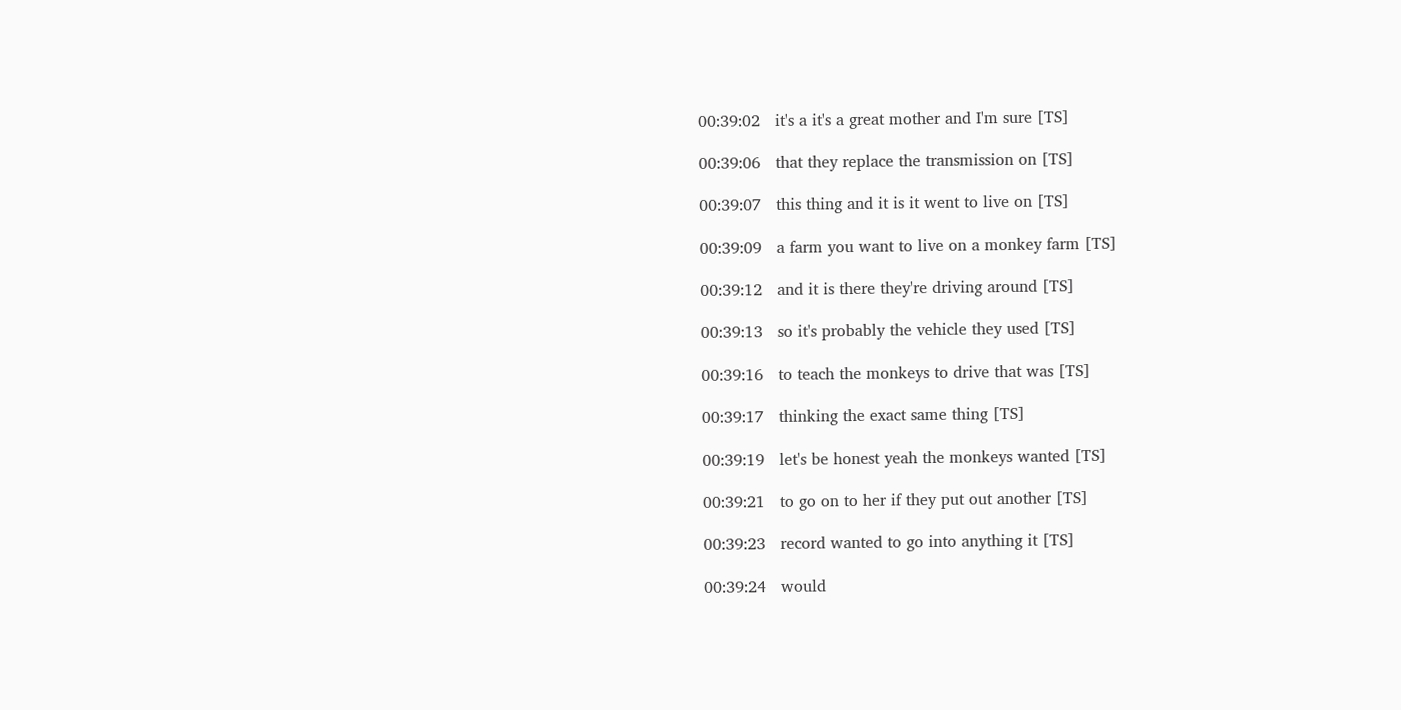00:39:02   it's a it's a great mother and I'm sure [TS]

00:39:06   that they replace the transmission on [TS]

00:39:07   this thing and it is it went to live on [TS]

00:39:09   a farm you want to live on a monkey farm [TS]

00:39:12   and it is there they're driving around [TS]

00:39:13   so it's probably the vehicle they used [TS]

00:39:16   to teach the monkeys to drive that was [TS]

00:39:17   thinking the exact same thing [TS]

00:39:19   let's be honest yeah the monkeys wanted [TS]

00:39:21   to go on to her if they put out another [TS]

00:39:23   record wanted to go into anything it [TS]

00:39:24   would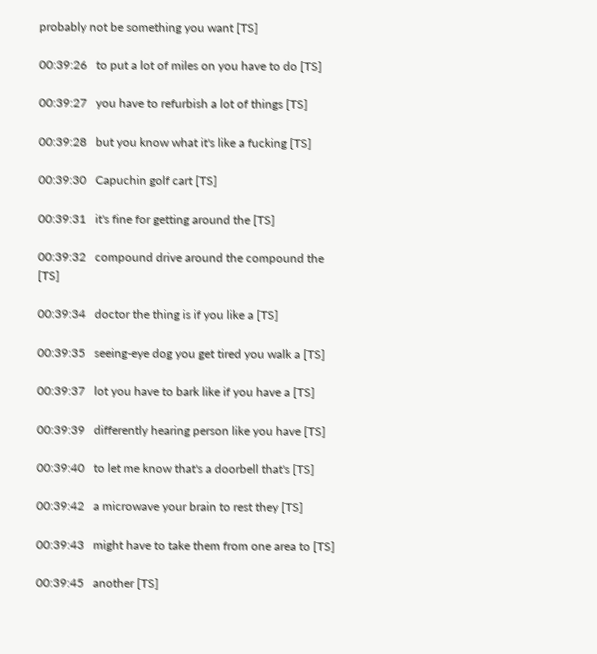probably not be something you want [TS]

00:39:26   to put a lot of miles on you have to do [TS]

00:39:27   you have to refurbish a lot of things [TS]

00:39:28   but you know what it's like a fucking [TS]

00:39:30   Capuchin golf cart [TS]

00:39:31   it's fine for getting around the [TS]

00:39:32   compound drive around the compound the [TS]

00:39:34   doctor the thing is if you like a [TS]

00:39:35   seeing-eye dog you get tired you walk a [TS]

00:39:37   lot you have to bark like if you have a [TS]

00:39:39   differently hearing person like you have [TS]

00:39:40   to let me know that's a doorbell that's [TS]

00:39:42   a microwave your brain to rest they [TS]

00:39:43   might have to take them from one area to [TS]

00:39:45   another [TS]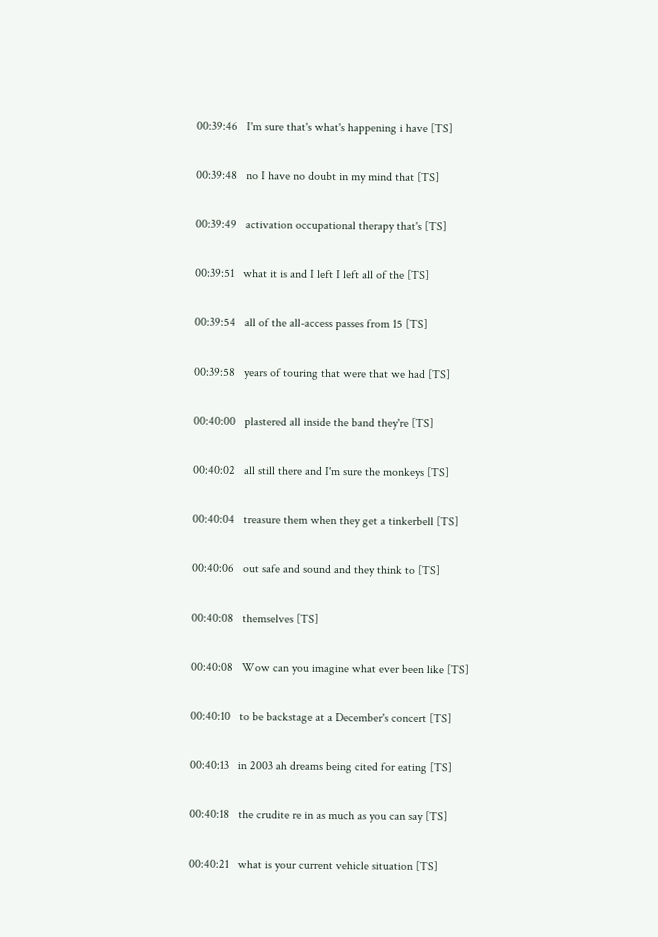00:39:46   I'm sure that's what's happening i have [TS]

00:39:48   no I have no doubt in my mind that [TS]

00:39:49   activation occupational therapy that's [TS]

00:39:51   what it is and I left I left all of the [TS]

00:39:54   all of the all-access passes from 15 [TS]

00:39:58   years of touring that were that we had [TS]

00:40:00   plastered all inside the band they're [TS]

00:40:02   all still there and I'm sure the monkeys [TS]

00:40:04   treasure them when they get a tinkerbell [TS]

00:40:06   out safe and sound and they think to [TS]

00:40:08   themselves [TS]

00:40:08   Wow can you imagine what ever been like [TS]

00:40:10   to be backstage at a December's concert [TS]

00:40:13   in 2003 ah dreams being cited for eating [TS]

00:40:18   the crudite re in as much as you can say [TS]

00:40:21   what is your current vehicle situation [TS]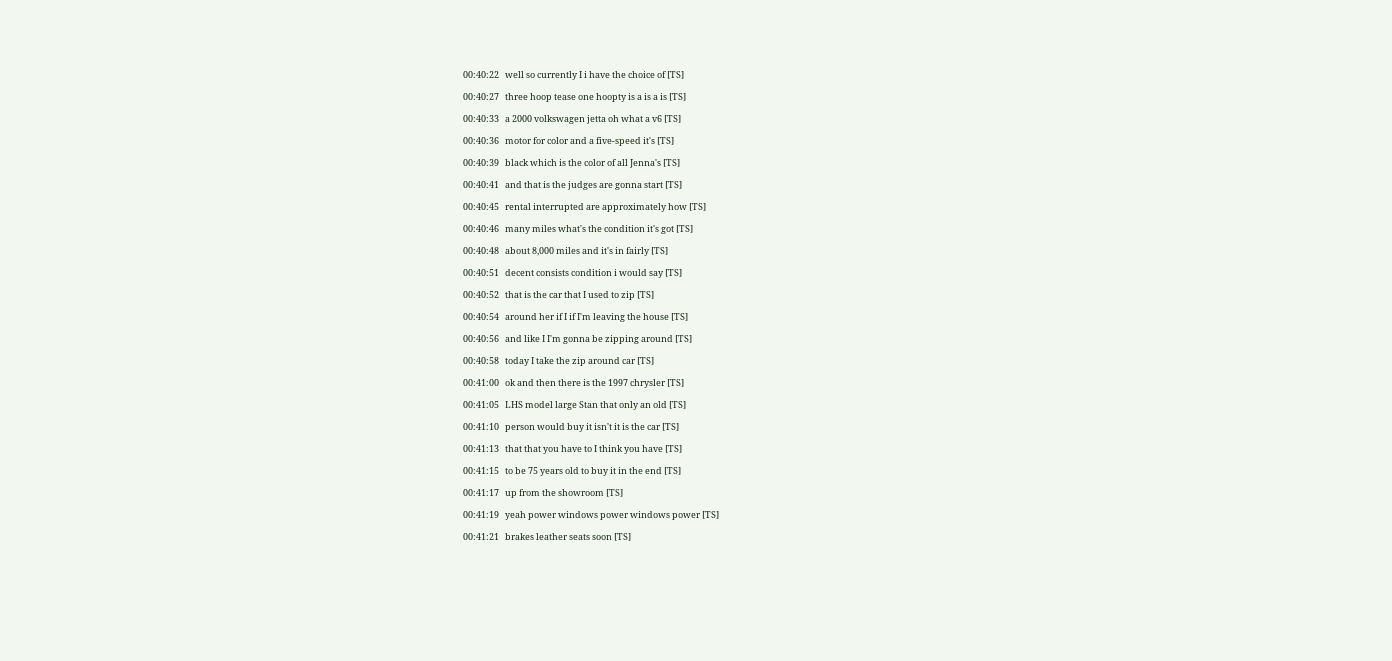00:40:22   well so currently I i have the choice of [TS]

00:40:27   three hoop tease one hoopty is a is a is [TS]

00:40:33   a 2000 volkswagen jetta oh what a v6 [TS]

00:40:36   motor for color and a five-speed it's [TS]

00:40:39   black which is the color of all Jenna's [TS]

00:40:41   and that is the judges are gonna start [TS]

00:40:45   rental interrupted are approximately how [TS]

00:40:46   many miles what's the condition it's got [TS]

00:40:48   about 8,000 miles and it's in fairly [TS]

00:40:51   decent consists condition i would say [TS]

00:40:52   that is the car that I used to zip [TS]

00:40:54   around her if I if I'm leaving the house [TS]

00:40:56   and like I I'm gonna be zipping around [TS]

00:40:58   today I take the zip around car [TS]

00:41:00   ok and then there is the 1997 chrysler [TS]

00:41:05   LHS model large Stan that only an old [TS]

00:41:10   person would buy it isn't it is the car [TS]

00:41:13   that that you have to I think you have [TS]

00:41:15   to be 75 years old to buy it in the end [TS]

00:41:17   up from the showroom [TS]

00:41:19   yeah power windows power windows power [TS]

00:41:21   brakes leather seats soon [TS]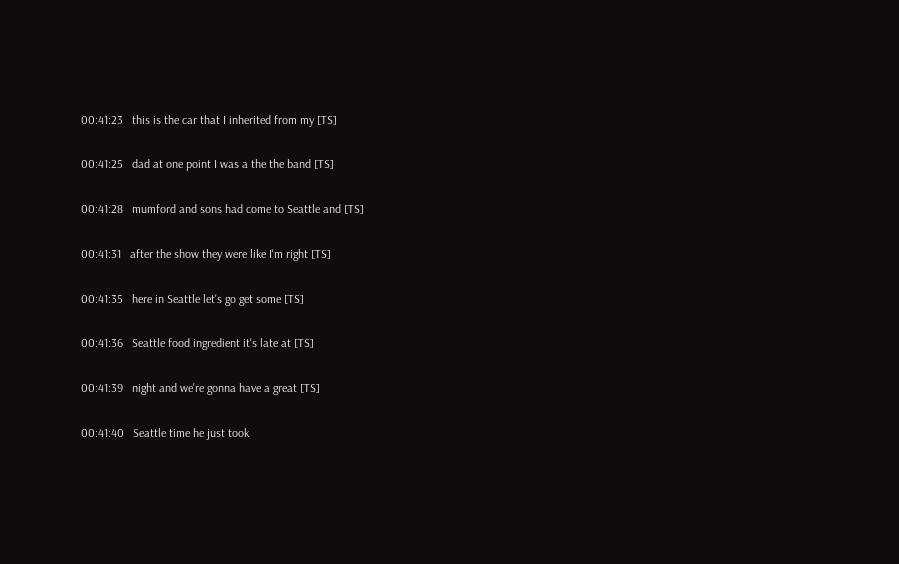00:41:23   this is the car that I inherited from my [TS]

00:41:25   dad at one point I was a the the band [TS]

00:41:28   mumford and sons had come to Seattle and [TS]

00:41:31   after the show they were like I'm right [TS]

00:41:35   here in Seattle let's go get some [TS]

00:41:36   Seattle food ingredient it's late at [TS]

00:41:39   night and we're gonna have a great [TS]

00:41:40   Seattle time he just took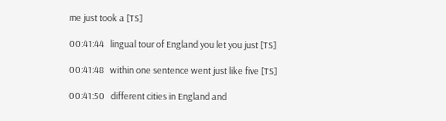me just took a [TS]

00:41:44   lingual tour of England you let you just [TS]

00:41:48   within one sentence went just like five [TS]

00:41:50   different cities in England and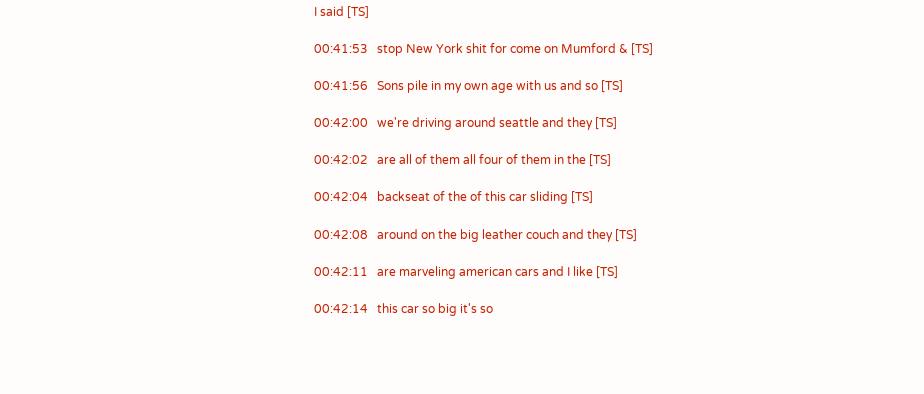I said [TS]

00:41:53   stop New York shit for come on Mumford & [TS]

00:41:56   Sons pile in my own age with us and so [TS]

00:42:00   we're driving around seattle and they [TS]

00:42:02   are all of them all four of them in the [TS]

00:42:04   backseat of the of this car sliding [TS]

00:42:08   around on the big leather couch and they [TS]

00:42:11   are marveling american cars and I like [TS]

00:42:14   this car so big it's so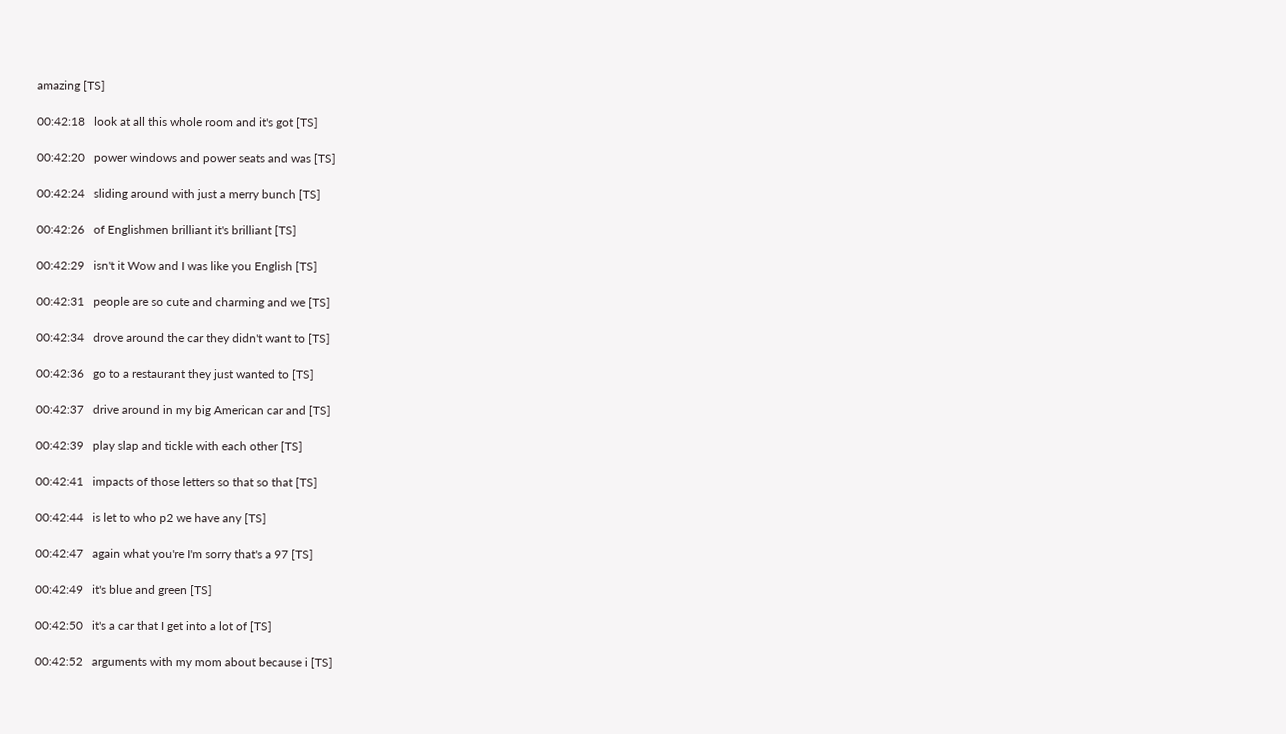amazing [TS]

00:42:18   look at all this whole room and it's got [TS]

00:42:20   power windows and power seats and was [TS]

00:42:24   sliding around with just a merry bunch [TS]

00:42:26   of Englishmen brilliant it's brilliant [TS]

00:42:29   isn't it Wow and I was like you English [TS]

00:42:31   people are so cute and charming and we [TS]

00:42:34   drove around the car they didn't want to [TS]

00:42:36   go to a restaurant they just wanted to [TS]

00:42:37   drive around in my big American car and [TS]

00:42:39   play slap and tickle with each other [TS]

00:42:41   impacts of those letters so that so that [TS]

00:42:44   is let to who p2 we have any [TS]

00:42:47   again what you're I'm sorry that's a 97 [TS]

00:42:49   it's blue and green [TS]

00:42:50   it's a car that I get into a lot of [TS]

00:42:52   arguments with my mom about because i [TS]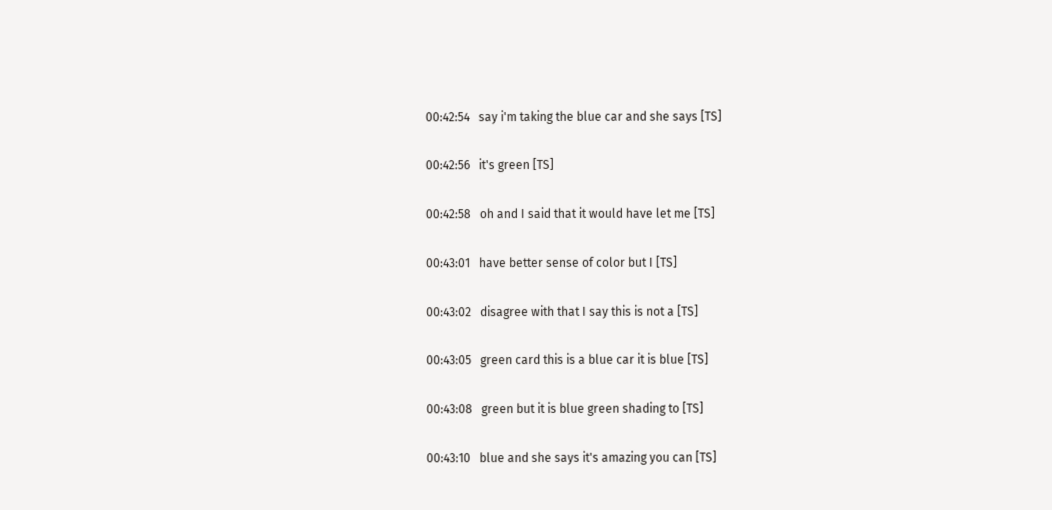00:42:54   say i'm taking the blue car and she says [TS]

00:42:56   it's green [TS]

00:42:58   oh and I said that it would have let me [TS]

00:43:01   have better sense of color but I [TS]

00:43:02   disagree with that I say this is not a [TS]

00:43:05   green card this is a blue car it is blue [TS]

00:43:08   green but it is blue green shading to [TS]

00:43:10   blue and she says it's amazing you can [TS]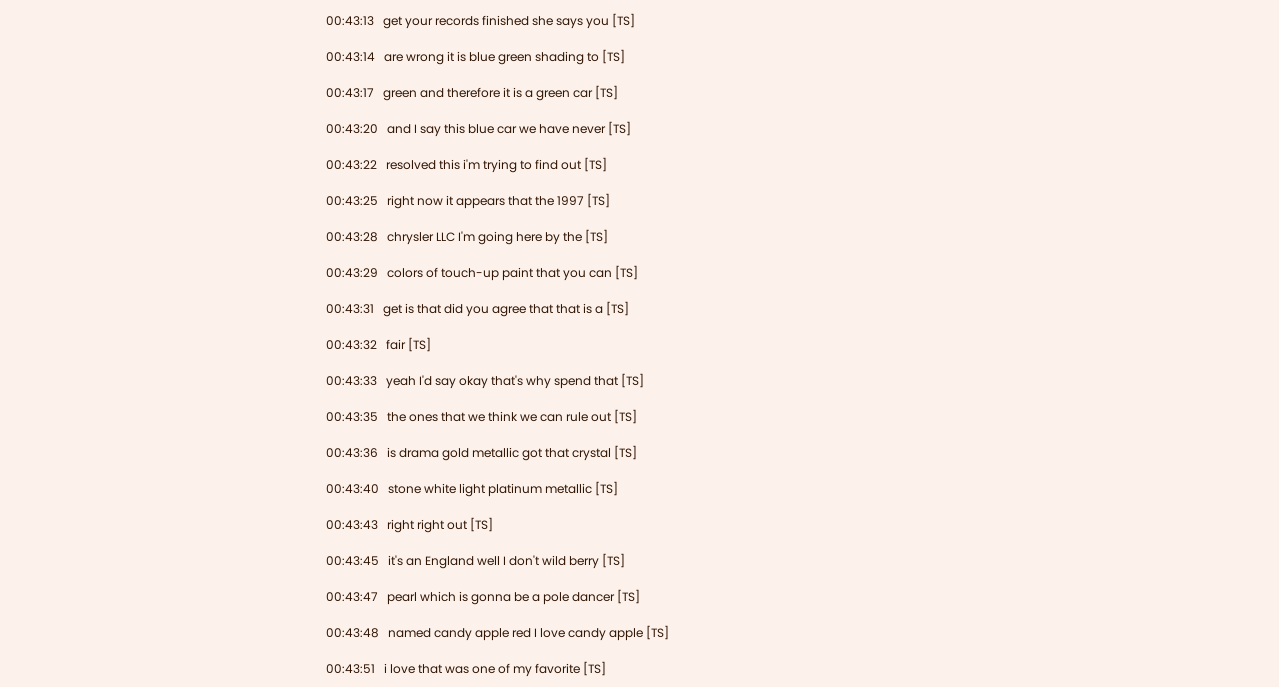00:43:13   get your records finished she says you [TS]

00:43:14   are wrong it is blue green shading to [TS]

00:43:17   green and therefore it is a green car [TS]

00:43:20   and I say this blue car we have never [TS]

00:43:22   resolved this i'm trying to find out [TS]

00:43:25   right now it appears that the 1997 [TS]

00:43:28   chrysler LLC I'm going here by the [TS]

00:43:29   colors of touch-up paint that you can [TS]

00:43:31   get is that did you agree that that is a [TS]

00:43:32   fair [TS]

00:43:33   yeah I'd say okay that's why spend that [TS]

00:43:35   the ones that we think we can rule out [TS]

00:43:36   is drama gold metallic got that crystal [TS]

00:43:40   stone white light platinum metallic [TS]

00:43:43   right right out [TS]

00:43:45   it's an England well I don't wild berry [TS]

00:43:47   pearl which is gonna be a pole dancer [TS]

00:43:48   named candy apple red I love candy apple [TS]

00:43:51   i love that was one of my favorite [TS]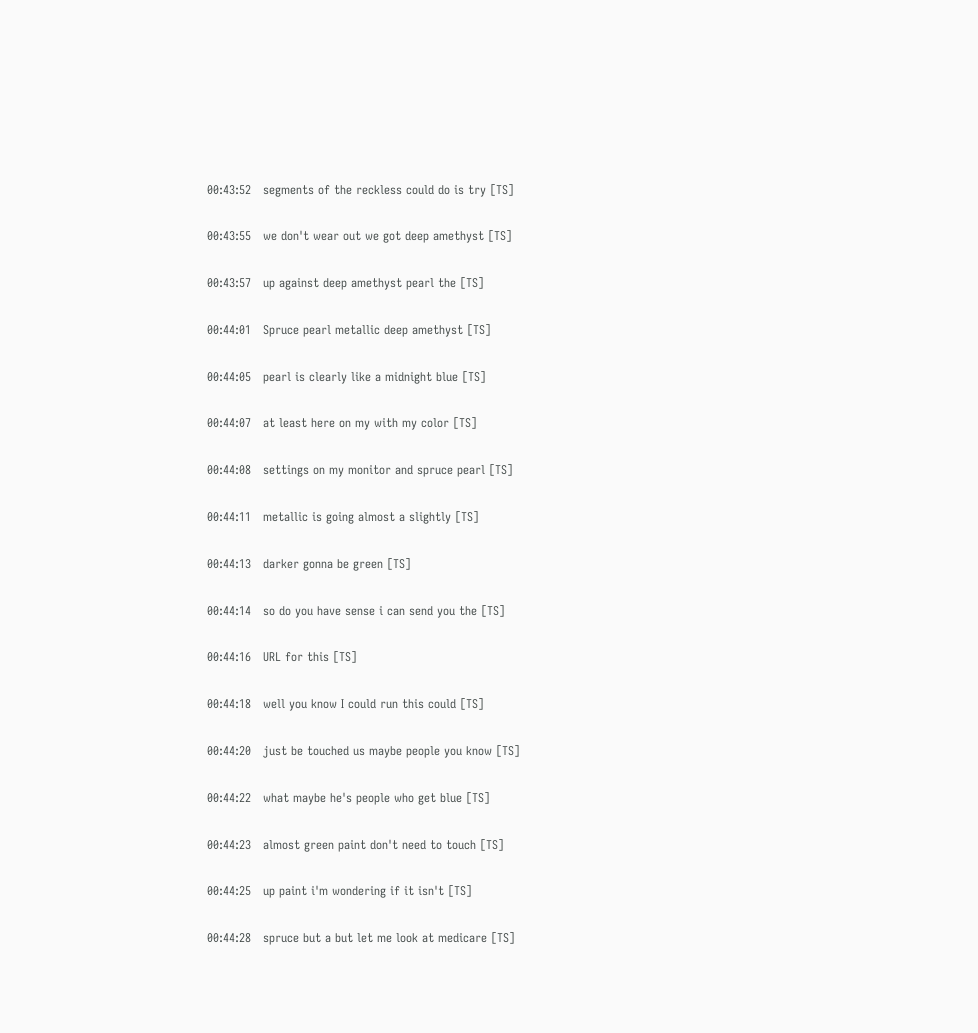00:43:52   segments of the reckless could do is try [TS]

00:43:55   we don't wear out we got deep amethyst [TS]

00:43:57   up against deep amethyst pearl the [TS]

00:44:01   Spruce pearl metallic deep amethyst [TS]

00:44:05   pearl is clearly like a midnight blue [TS]

00:44:07   at least here on my with my color [TS]

00:44:08   settings on my monitor and spruce pearl [TS]

00:44:11   metallic is going almost a slightly [TS]

00:44:13   darker gonna be green [TS]

00:44:14   so do you have sense i can send you the [TS]

00:44:16   URL for this [TS]

00:44:18   well you know I could run this could [TS]

00:44:20   just be touched us maybe people you know [TS]

00:44:22   what maybe he's people who get blue [TS]

00:44:23   almost green paint don't need to touch [TS]

00:44:25   up paint i'm wondering if it isn't [TS]

00:44:28   spruce but a but let me look at medicare [TS]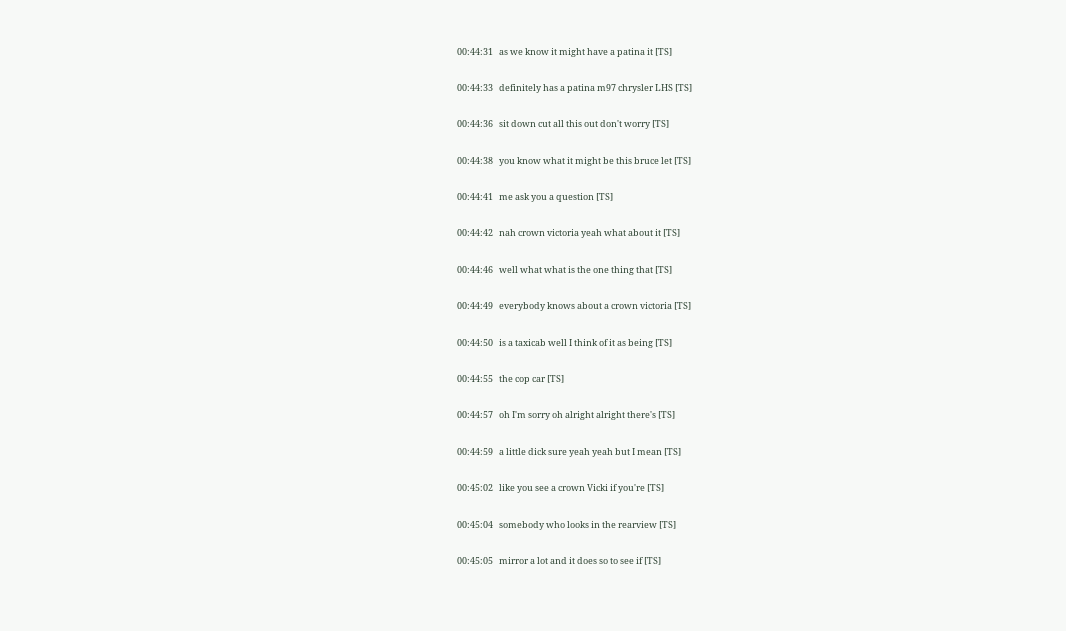00:44:31   as we know it might have a patina it [TS]

00:44:33   definitely has a patina m97 chrysler LHS [TS]

00:44:36   sit down cut all this out don't worry [TS]

00:44:38   you know what it might be this bruce let [TS]

00:44:41   me ask you a question [TS]

00:44:42   nah crown victoria yeah what about it [TS]

00:44:46   well what what is the one thing that [TS]

00:44:49   everybody knows about a crown victoria [TS]

00:44:50   is a taxicab well I think of it as being [TS]

00:44:55   the cop car [TS]

00:44:57   oh I'm sorry oh alright alright there's [TS]

00:44:59   a little dick sure yeah yeah but I mean [TS]

00:45:02   like you see a crown Vicki if you're [TS]

00:45:04   somebody who looks in the rearview [TS]

00:45:05   mirror a lot and it does so to see if [TS]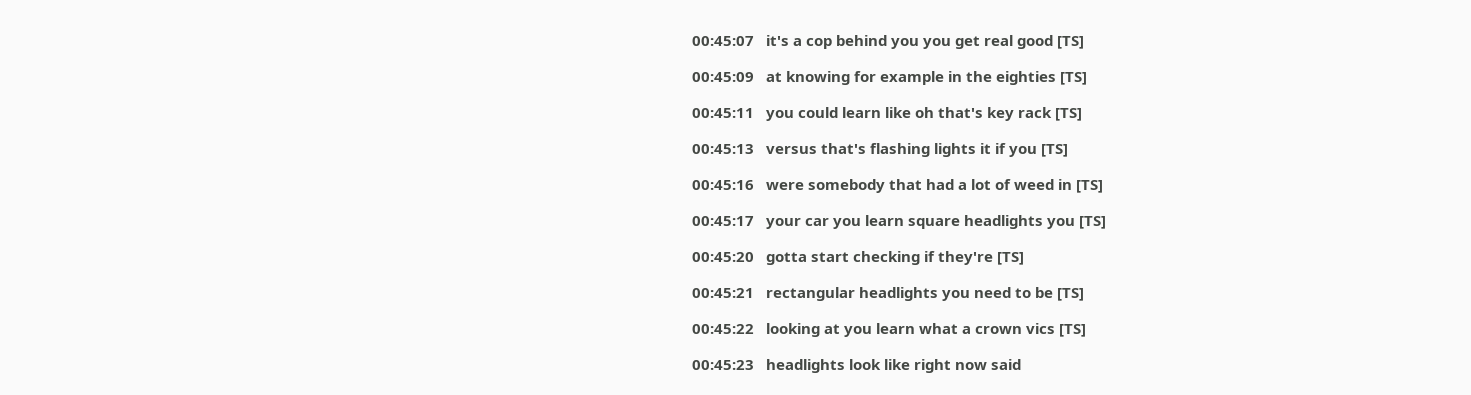00:45:07   it's a cop behind you you get real good [TS]

00:45:09   at knowing for example in the eighties [TS]

00:45:11   you could learn like oh that's key rack [TS]

00:45:13   versus that's flashing lights it if you [TS]

00:45:16   were somebody that had a lot of weed in [TS]

00:45:17   your car you learn square headlights you [TS]

00:45:20   gotta start checking if they're [TS]

00:45:21   rectangular headlights you need to be [TS]

00:45:22   looking at you learn what a crown vics [TS]

00:45:23   headlights look like right now said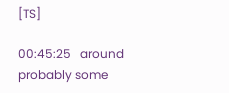[TS]

00:45:25   around probably some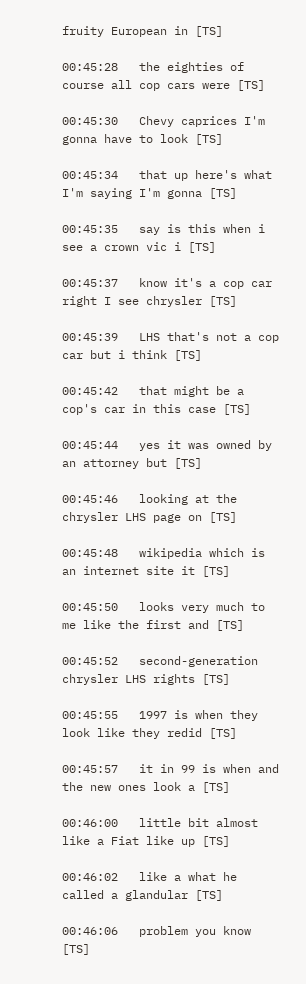fruity European in [TS]

00:45:28   the eighties of course all cop cars were [TS]

00:45:30   Chevy caprices I'm gonna have to look [TS]

00:45:34   that up here's what I'm saying I'm gonna [TS]

00:45:35   say is this when i see a crown vic i [TS]

00:45:37   know it's a cop car right I see chrysler [TS]

00:45:39   LHS that's not a cop car but i think [TS]

00:45:42   that might be a cop's car in this case [TS]

00:45:44   yes it was owned by an attorney but [TS]

00:45:46   looking at the chrysler LHS page on [TS]

00:45:48   wikipedia which is an internet site it [TS]

00:45:50   looks very much to me like the first and [TS]

00:45:52   second-generation chrysler LHS rights [TS]

00:45:55   1997 is when they look like they redid [TS]

00:45:57   it in 99 is when and the new ones look a [TS]

00:46:00   little bit almost like a Fiat like up [TS]

00:46:02   like a what he called a glandular [TS]

00:46:06   problem you know [TS]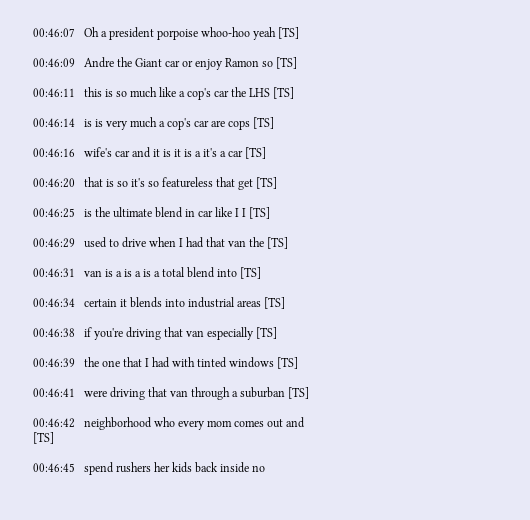00:46:07   Oh a president porpoise whoo-hoo yeah [TS]

00:46:09   Andre the Giant car or enjoy Ramon so [TS]

00:46:11   this is so much like a cop's car the LHS [TS]

00:46:14   is is very much a cop's car are cops [TS]

00:46:16   wife's car and it is it is a it's a car [TS]

00:46:20   that is so it's so featureless that get [TS]

00:46:25   is the ultimate blend in car like I I [TS]

00:46:29   used to drive when I had that van the [TS]

00:46:31   van is a is a is a total blend into [TS]

00:46:34   certain it blends into industrial areas [TS]

00:46:38   if you're driving that van especially [TS]

00:46:39   the one that I had with tinted windows [TS]

00:46:41   were driving that van through a suburban [TS]

00:46:42   neighborhood who every mom comes out and [TS]

00:46:45   spend rushers her kids back inside no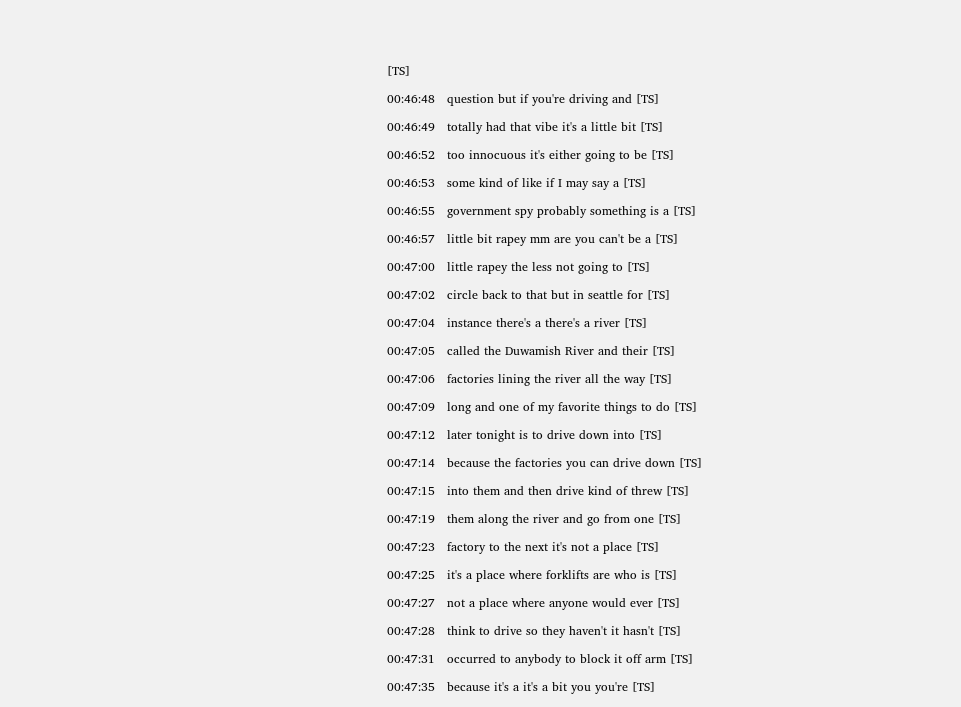[TS]

00:46:48   question but if you're driving and [TS]

00:46:49   totally had that vibe it's a little bit [TS]

00:46:52   too innocuous it's either going to be [TS]

00:46:53   some kind of like if I may say a [TS]

00:46:55   government spy probably something is a [TS]

00:46:57   little bit rapey mm are you can't be a [TS]

00:47:00   little rapey the less not going to [TS]

00:47:02   circle back to that but in seattle for [TS]

00:47:04   instance there's a there's a river [TS]

00:47:05   called the Duwamish River and their [TS]

00:47:06   factories lining the river all the way [TS]

00:47:09   long and one of my favorite things to do [TS]

00:47:12   later tonight is to drive down into [TS]

00:47:14   because the factories you can drive down [TS]

00:47:15   into them and then drive kind of threw [TS]

00:47:19   them along the river and go from one [TS]

00:47:23   factory to the next it's not a place [TS]

00:47:25   it's a place where forklifts are who is [TS]

00:47:27   not a place where anyone would ever [TS]

00:47:28   think to drive so they haven't it hasn't [TS]

00:47:31   occurred to anybody to block it off arm [TS]

00:47:35   because it's a it's a bit you you're [TS]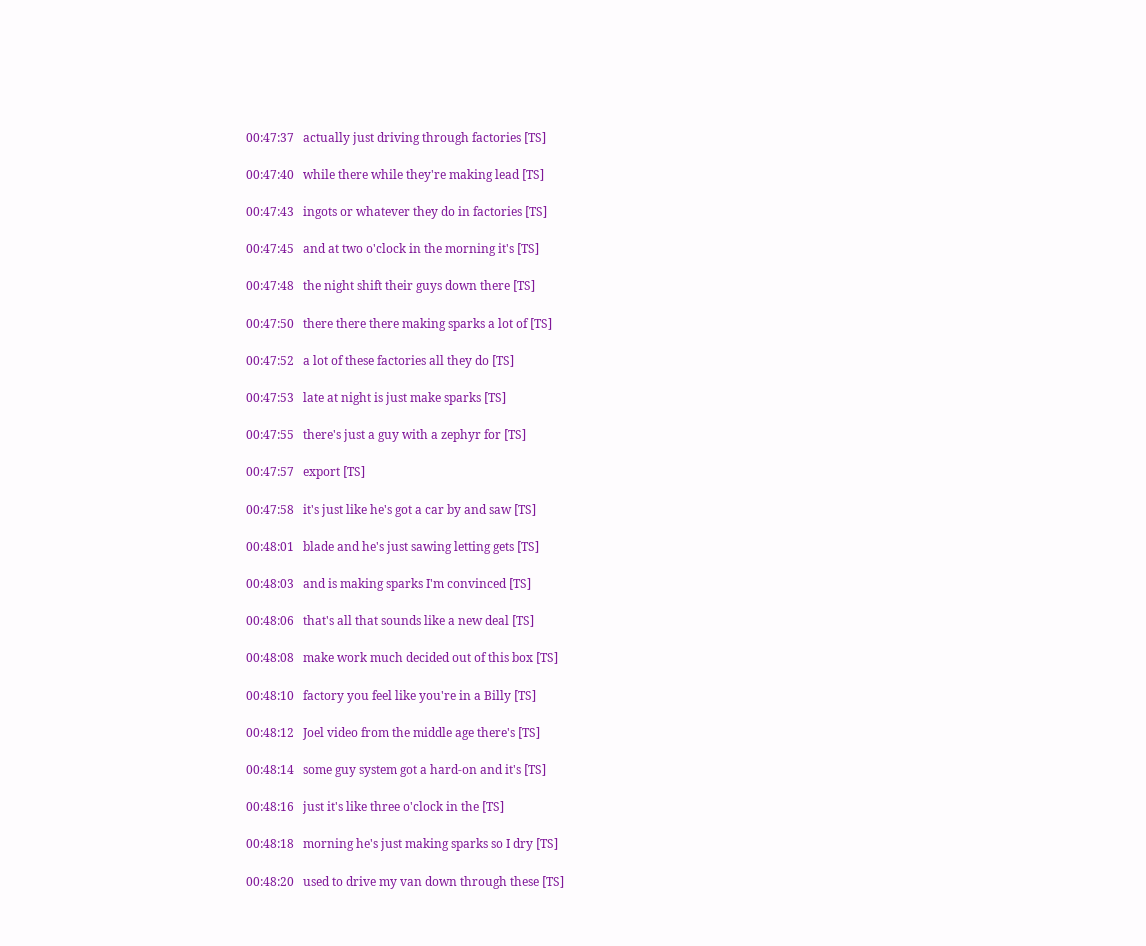00:47:37   actually just driving through factories [TS]

00:47:40   while there while they're making lead [TS]

00:47:43   ingots or whatever they do in factories [TS]

00:47:45   and at two o'clock in the morning it's [TS]

00:47:48   the night shift their guys down there [TS]

00:47:50   there there there making sparks a lot of [TS]

00:47:52   a lot of these factories all they do [TS]

00:47:53   late at night is just make sparks [TS]

00:47:55   there's just a guy with a zephyr for [TS]

00:47:57   export [TS]

00:47:58   it's just like he's got a car by and saw [TS]

00:48:01   blade and he's just sawing letting gets [TS]

00:48:03   and is making sparks I'm convinced [TS]

00:48:06   that's all that sounds like a new deal [TS]

00:48:08   make work much decided out of this box [TS]

00:48:10   factory you feel like you're in a Billy [TS]

00:48:12   Joel video from the middle age there's [TS]

00:48:14   some guy system got a hard-on and it's [TS]

00:48:16   just it's like three o'clock in the [TS]

00:48:18   morning he's just making sparks so I dry [TS]

00:48:20   used to drive my van down through these [TS]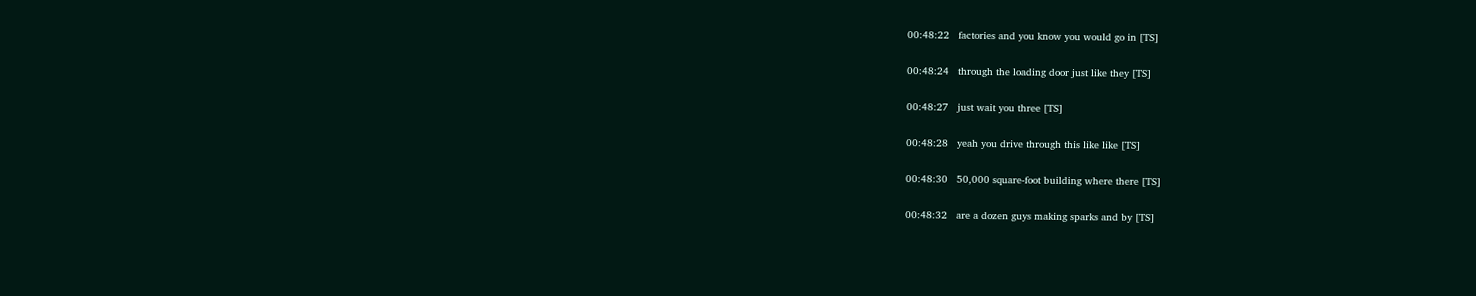00:48:22   factories and you know you would go in [TS]

00:48:24   through the loading door just like they [TS]

00:48:27   just wait you three [TS]

00:48:28   yeah you drive through this like like [TS]

00:48:30   50,000 square-foot building where there [TS]

00:48:32   are a dozen guys making sparks and by [TS]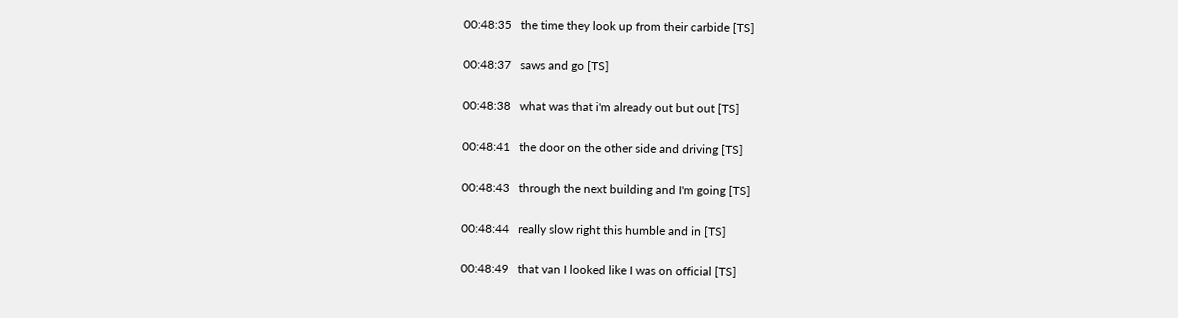00:48:35   the time they look up from their carbide [TS]

00:48:37   saws and go [TS]

00:48:38   what was that i'm already out but out [TS]

00:48:41   the door on the other side and driving [TS]

00:48:43   through the next building and I'm going [TS]

00:48:44   really slow right this humble and in [TS]

00:48:49   that van I looked like I was on official [TS]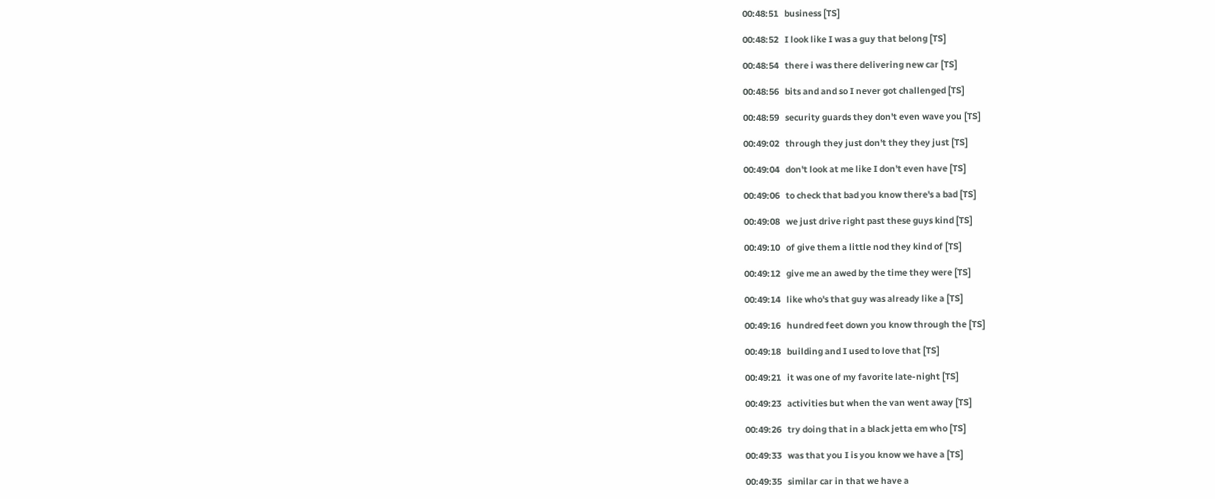00:48:51   business [TS]

00:48:52   I look like I was a guy that belong [TS]

00:48:54   there i was there delivering new car [TS]

00:48:56   bits and and so I never got challenged [TS]

00:48:59   security guards they don't even wave you [TS]

00:49:02   through they just don't they they just [TS]

00:49:04   don't look at me like I don't even have [TS]

00:49:06   to check that bad you know there's a bad [TS]

00:49:08   we just drive right past these guys kind [TS]

00:49:10   of give them a little nod they kind of [TS]

00:49:12   give me an awed by the time they were [TS]

00:49:14   like who's that guy was already like a [TS]

00:49:16   hundred feet down you know through the [TS]

00:49:18   building and I used to love that [TS]

00:49:21   it was one of my favorite late-night [TS]

00:49:23   activities but when the van went away [TS]

00:49:26   try doing that in a black jetta em who [TS]

00:49:33   was that you I is you know we have a [TS]

00:49:35   similar car in that we have a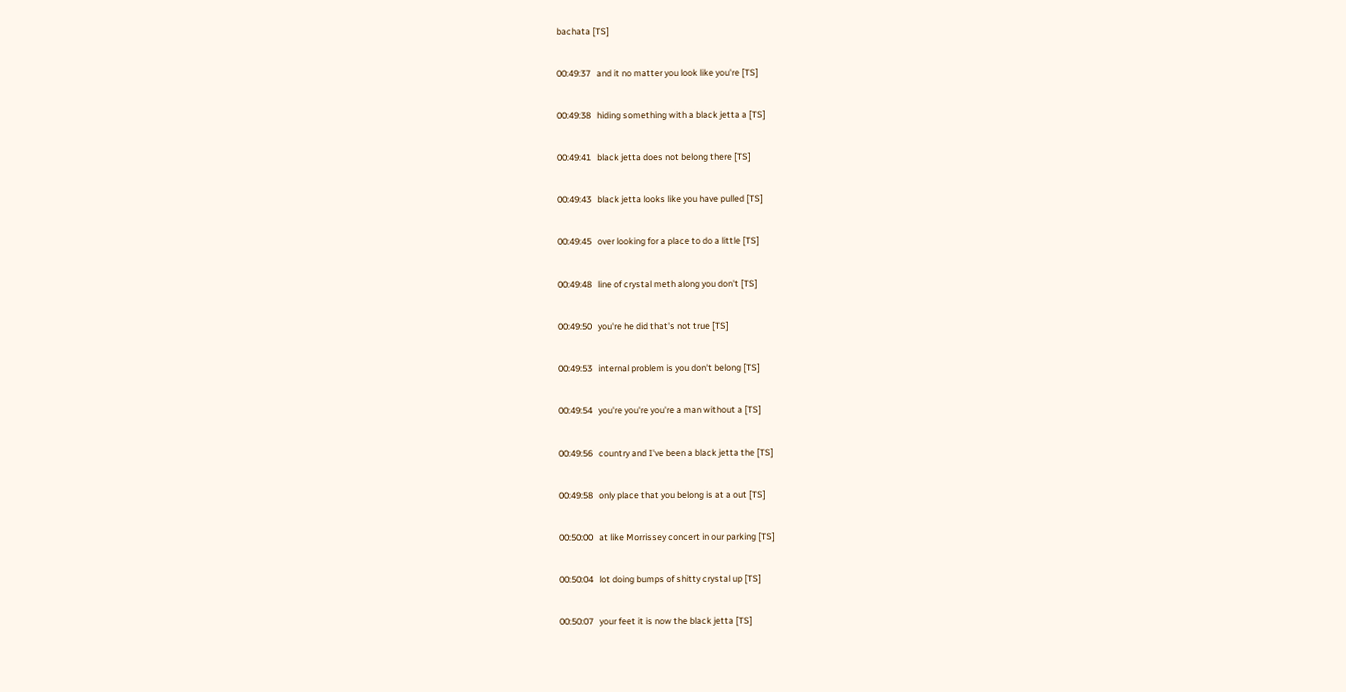bachata [TS]

00:49:37   and it no matter you look like you're [TS]

00:49:38   hiding something with a black jetta a [TS]

00:49:41   black jetta does not belong there [TS]

00:49:43   black jetta looks like you have pulled [TS]

00:49:45   over looking for a place to do a little [TS]

00:49:48   line of crystal meth along you don't [TS]

00:49:50   you're he did that's not true [TS]

00:49:53   internal problem is you don't belong [TS]

00:49:54   you're you're you're a man without a [TS]

00:49:56   country and I've been a black jetta the [TS]

00:49:58   only place that you belong is at a out [TS]

00:50:00   at like Morrissey concert in our parking [TS]

00:50:04   lot doing bumps of shitty crystal up [TS]

00:50:07   your feet it is now the black jetta [TS]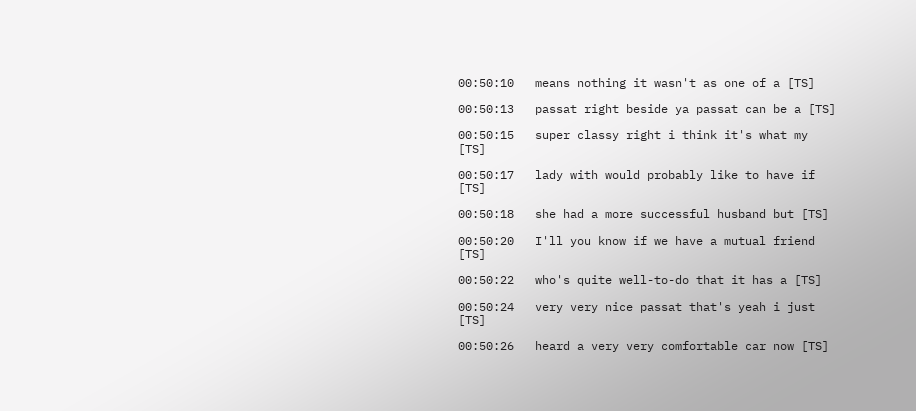00:50:10   means nothing it wasn't as one of a [TS]

00:50:13   passat right beside ya passat can be a [TS]

00:50:15   super classy right i think it's what my [TS]

00:50:17   lady with would probably like to have if [TS]

00:50:18   she had a more successful husband but [TS]

00:50:20   I'll you know if we have a mutual friend [TS]

00:50:22   who's quite well-to-do that it has a [TS]

00:50:24   very very nice passat that's yeah i just [TS]

00:50:26   heard a very very comfortable car now [TS]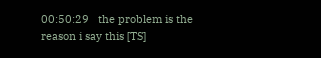00:50:29   the problem is the reason i say this [TS]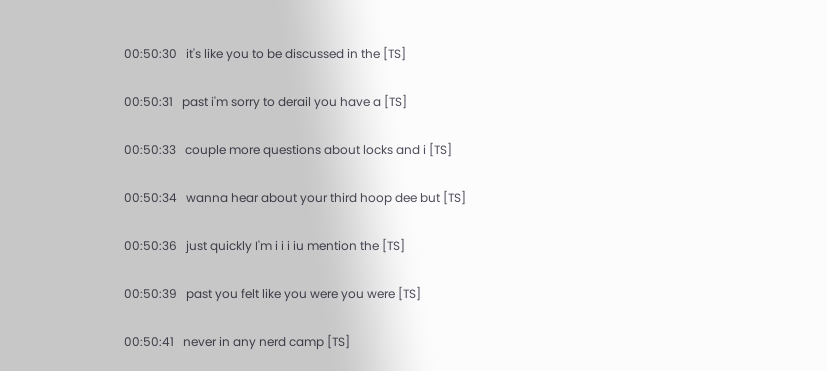00:50:30   it's like you to be discussed in the [TS]

00:50:31   past i'm sorry to derail you have a [TS]

00:50:33   couple more questions about locks and i [TS]

00:50:34   wanna hear about your third hoop dee but [TS]

00:50:36   just quickly I'm i i i iu mention the [TS]

00:50:39   past you felt like you were you were [TS]

00:50:41   never in any nerd camp [TS]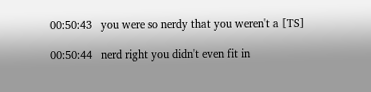00:50:43   you were so nerdy that you weren't a [TS]

00:50:44   nerd right you didn't even fit in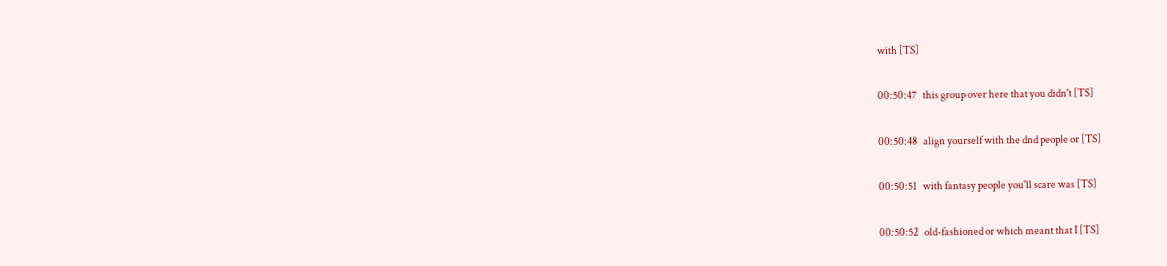with [TS]

00:50:47   this group over here that you didn't [TS]

00:50:48   align yourself with the dnd people or [TS]

00:50:51   with fantasy people you'll scare was [TS]

00:50:52   old-fashioned or which meant that I [TS]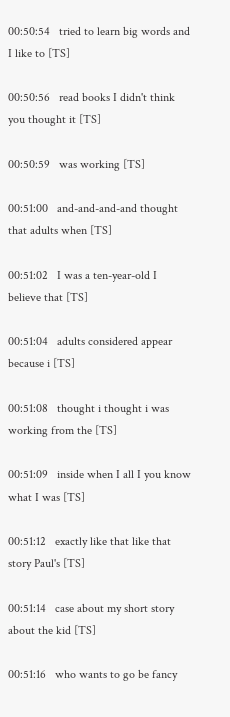00:50:54   tried to learn big words and I like to [TS]

00:50:56   read books I didn't think you thought it [TS]

00:50:59   was working [TS]

00:51:00   and-and-and-and thought that adults when [TS]

00:51:02   I was a ten-year-old I believe that [TS]

00:51:04   adults considered appear because i [TS]

00:51:08   thought i thought i was working from the [TS]

00:51:09   inside when I all I you know what I was [TS]

00:51:12   exactly like that like that story Paul's [TS]

00:51:14   case about my short story about the kid [TS]

00:51:16   who wants to go be fancy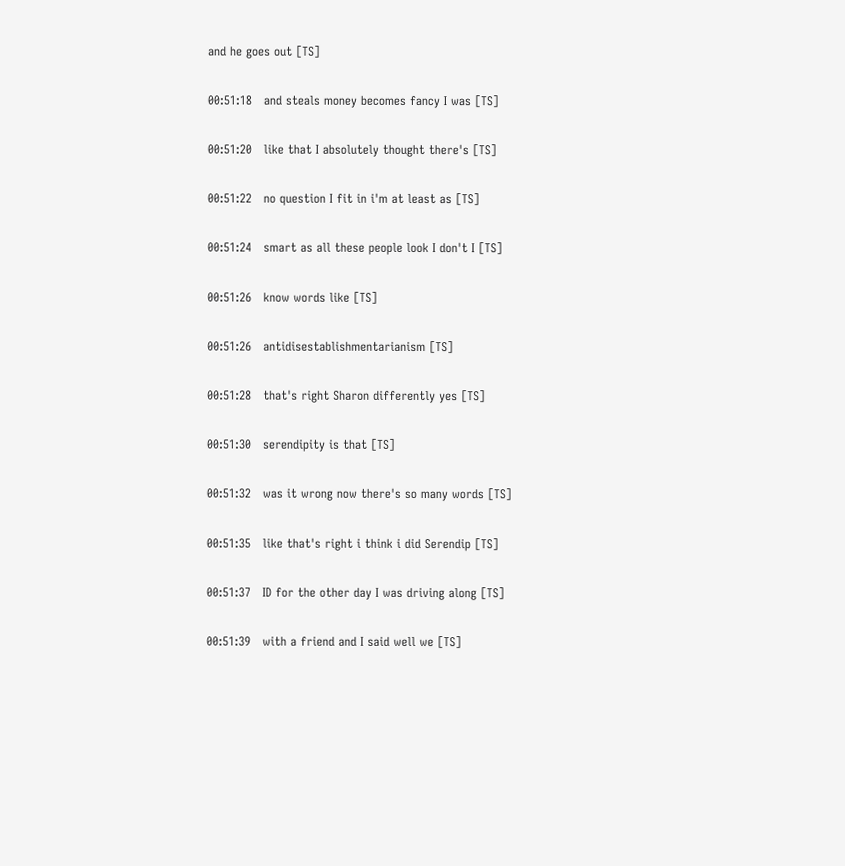and he goes out [TS]

00:51:18   and steals money becomes fancy I was [TS]

00:51:20   like that I absolutely thought there's [TS]

00:51:22   no question I fit in i'm at least as [TS]

00:51:24   smart as all these people look I don't I [TS]

00:51:26   know words like [TS]

00:51:26   antidisestablishmentarianism [TS]

00:51:28   that's right Sharon differently yes [TS]

00:51:30   serendipity is that [TS]

00:51:32   was it wrong now there's so many words [TS]

00:51:35   like that's right i think i did Serendip [TS]

00:51:37   ID for the other day I was driving along [TS]

00:51:39   with a friend and I said well we [TS]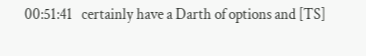00:51:41   certainly have a Darth of options and [TS]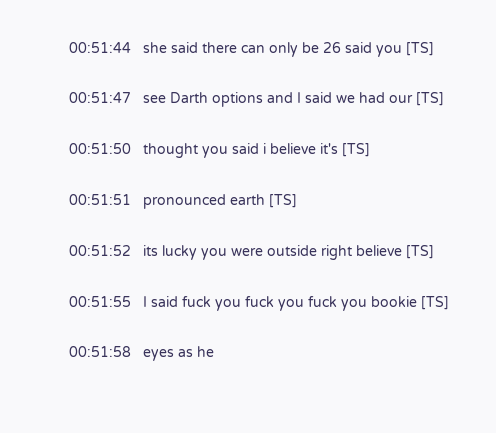00:51:44   she said there can only be 26 said you [TS]

00:51:47   see Darth options and I said we had our [TS]

00:51:50   thought you said i believe it's [TS]

00:51:51   pronounced earth [TS]

00:51:52   its lucky you were outside right believe [TS]

00:51:55   I said fuck you fuck you fuck you bookie [TS]

00:51:58   eyes as he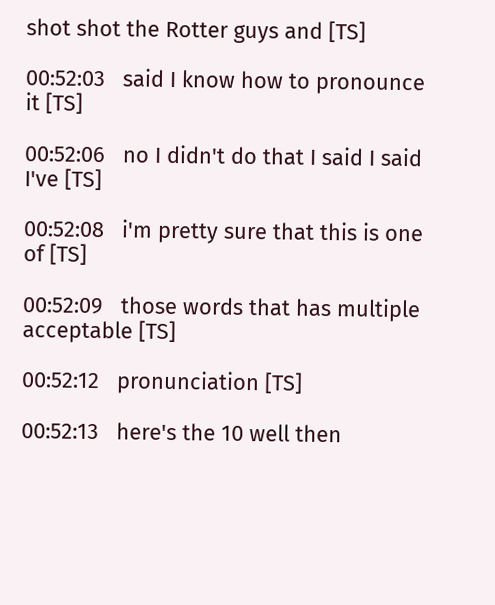shot shot the Rotter guys and [TS]

00:52:03   said I know how to pronounce it [TS]

00:52:06   no I didn't do that I said I said I've [TS]

00:52:08   i'm pretty sure that this is one of [TS]

00:52:09   those words that has multiple acceptable [TS]

00:52:12   pronunciation [TS]

00:52:13   here's the 10 well then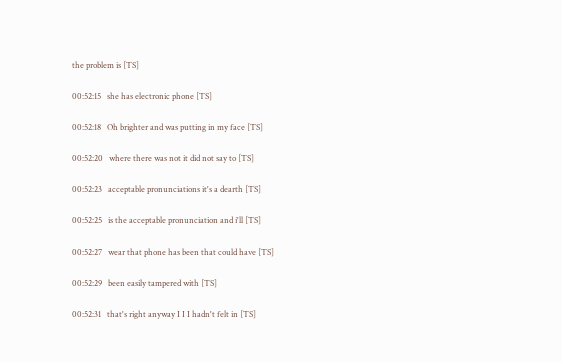the problem is [TS]

00:52:15   she has electronic phone [TS]

00:52:18   Oh brighter and was putting in my face [TS]

00:52:20   where there was not it did not say to [TS]

00:52:23   acceptable pronunciations it's a dearth [TS]

00:52:25   is the acceptable pronunciation and i'll [TS]

00:52:27   wear that phone has been that could have [TS]

00:52:29   been easily tampered with [TS]

00:52:31   that's right anyway I I I hadn't felt in [TS]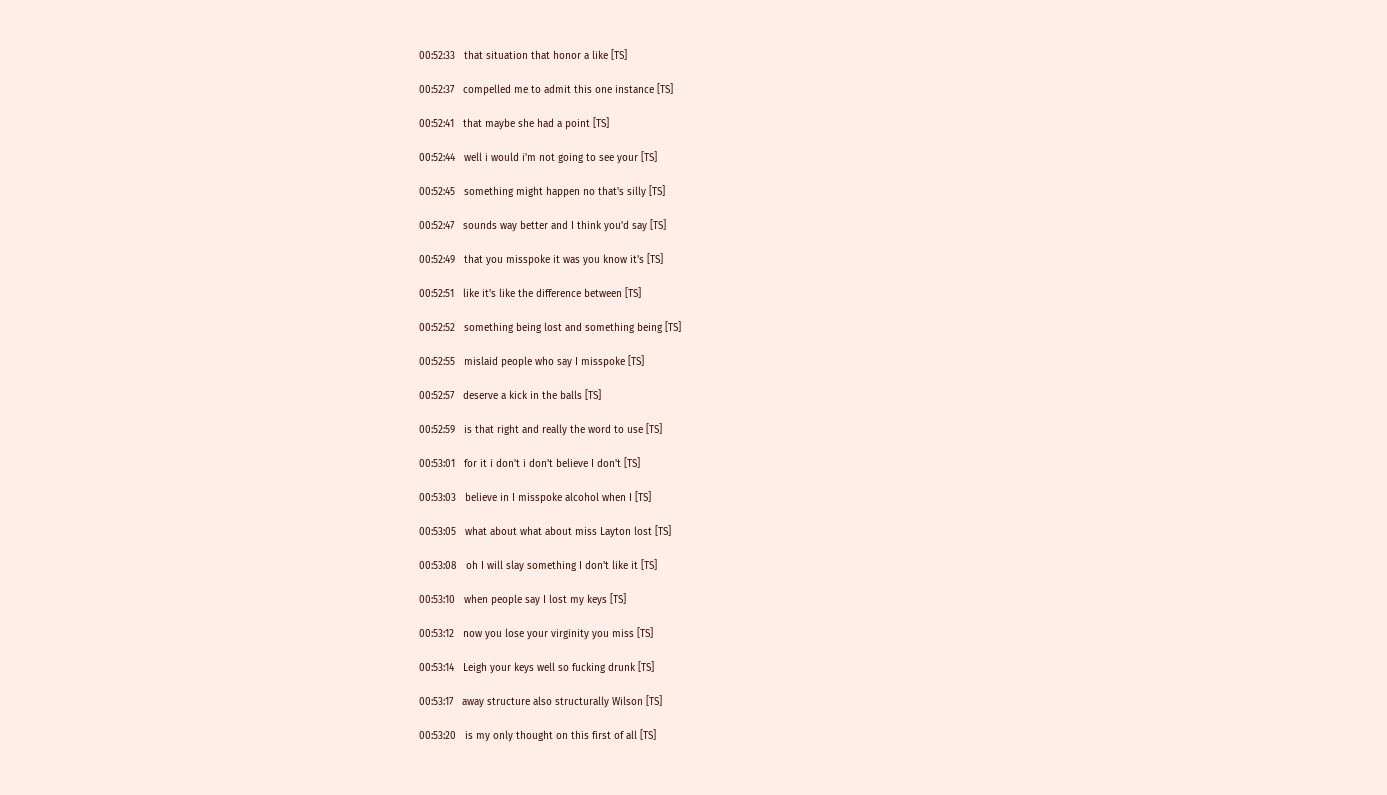00:52:33   that situation that honor a like [TS]

00:52:37   compelled me to admit this one instance [TS]

00:52:41   that maybe she had a point [TS]

00:52:44   well i would i'm not going to see your [TS]

00:52:45   something might happen no that's silly [TS]

00:52:47   sounds way better and I think you'd say [TS]

00:52:49   that you misspoke it was you know it's [TS]

00:52:51   like it's like the difference between [TS]

00:52:52   something being lost and something being [TS]

00:52:55   mislaid people who say I misspoke [TS]

00:52:57   deserve a kick in the balls [TS]

00:52:59   is that right and really the word to use [TS]

00:53:01   for it i don't i don't believe I don't [TS]

00:53:03   believe in I misspoke alcohol when I [TS]

00:53:05   what about what about miss Layton lost [TS]

00:53:08   oh I will slay something I don't like it [TS]

00:53:10   when people say I lost my keys [TS]

00:53:12   now you lose your virginity you miss [TS]

00:53:14   Leigh your keys well so fucking drunk [TS]

00:53:17   away structure also structurally Wilson [TS]

00:53:20   is my only thought on this first of all [TS]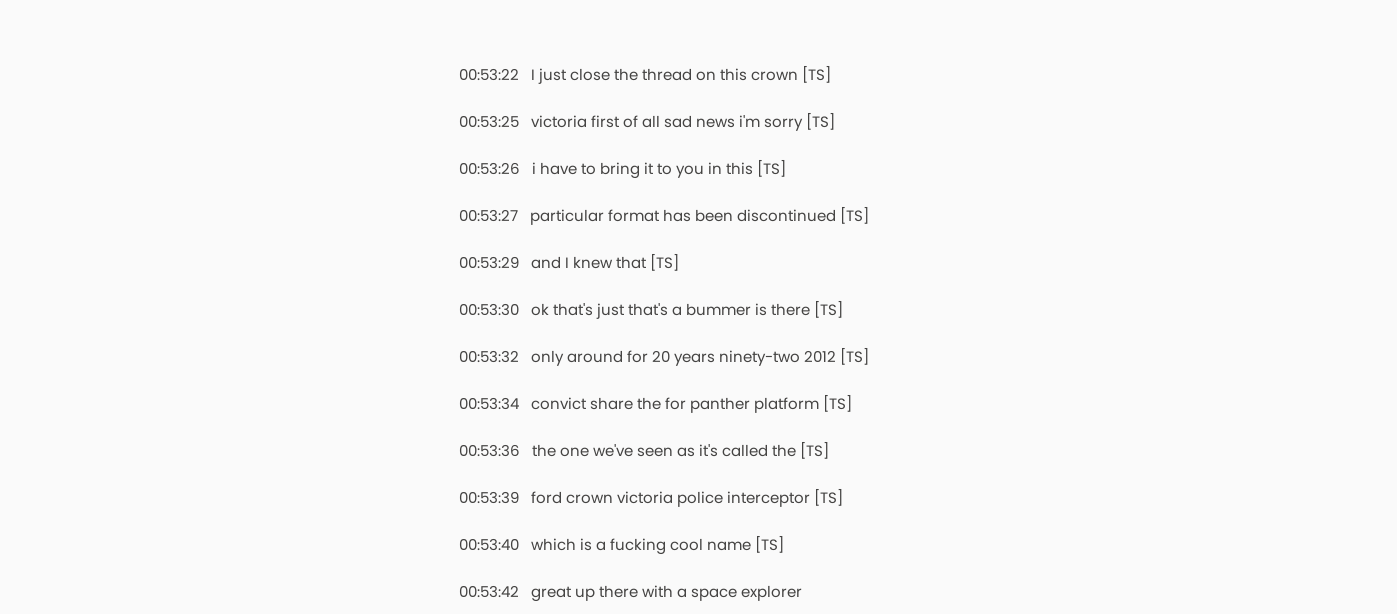00:53:22   I just close the thread on this crown [TS]

00:53:25   victoria first of all sad news i'm sorry [TS]

00:53:26   i have to bring it to you in this [TS]

00:53:27   particular format has been discontinued [TS]

00:53:29   and I knew that [TS]

00:53:30   ok that's just that's a bummer is there [TS]

00:53:32   only around for 20 years ninety-two 2012 [TS]

00:53:34   convict share the for panther platform [TS]

00:53:36   the one we've seen as it's called the [TS]

00:53:39   ford crown victoria police interceptor [TS]

00:53:40   which is a fucking cool name [TS]

00:53:42   great up there with a space explorer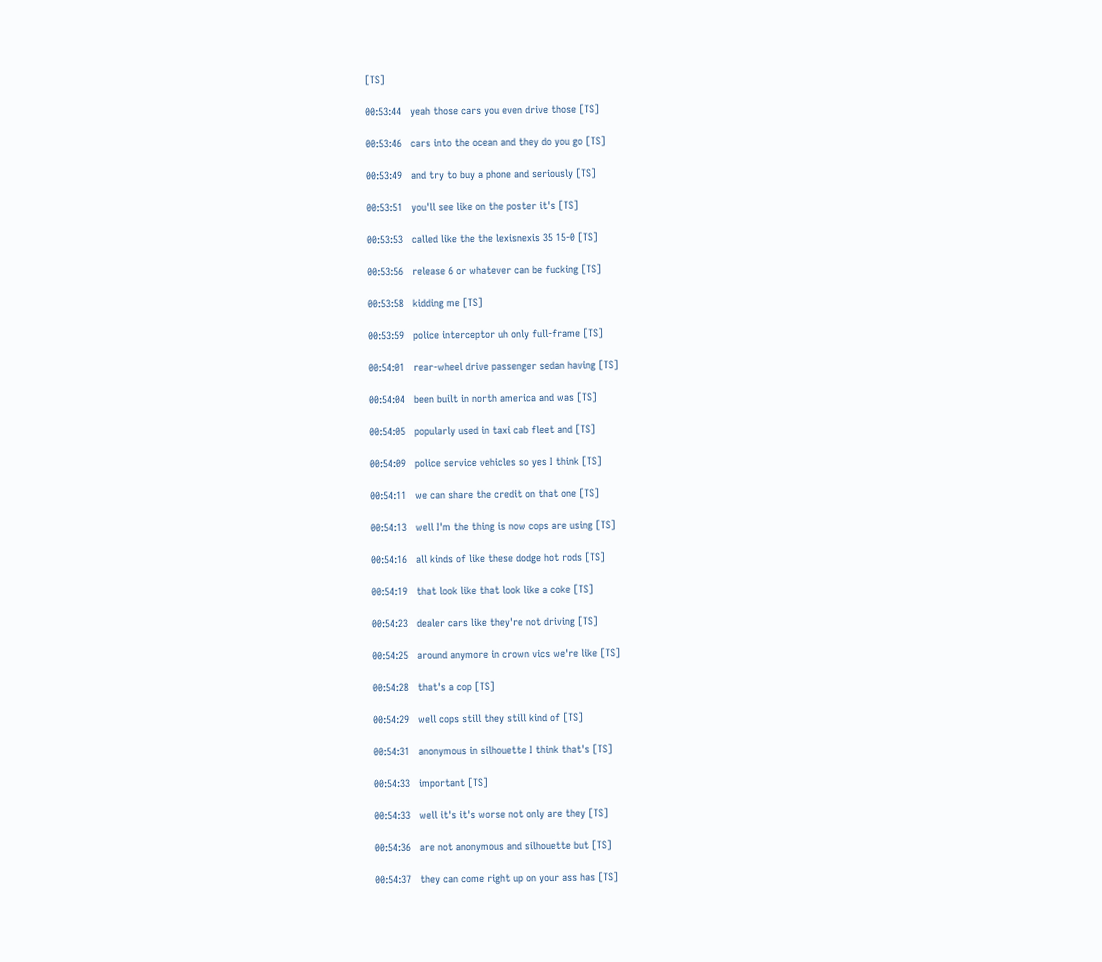[TS]

00:53:44   yeah those cars you even drive those [TS]

00:53:46   cars into the ocean and they do you go [TS]

00:53:49   and try to buy a phone and seriously [TS]

00:53:51   you'll see like on the poster it's [TS]

00:53:53   called like the the lexisnexis 35 15-0 [TS]

00:53:56   release 6 or whatever can be fucking [TS]

00:53:58   kidding me [TS]

00:53:59   police interceptor uh only full-frame [TS]

00:54:01   rear-wheel drive passenger sedan having [TS]

00:54:04   been built in north america and was [TS]

00:54:05   popularly used in taxi cab fleet and [TS]

00:54:09   police service vehicles so yes I think [TS]

00:54:11   we can share the credit on that one [TS]

00:54:13   well I'm the thing is now cops are using [TS]

00:54:16   all kinds of like these dodge hot rods [TS]

00:54:19   that look like that look like a coke [TS]

00:54:23   dealer cars like they're not driving [TS]

00:54:25   around anymore in crown vics we're like [TS]

00:54:28   that's a cop [TS]

00:54:29   well cops still they still kind of [TS]

00:54:31   anonymous in silhouette I think that's [TS]

00:54:33   important [TS]

00:54:33   well it's it's worse not only are they [TS]

00:54:36   are not anonymous and silhouette but [TS]

00:54:37   they can come right up on your ass has [TS]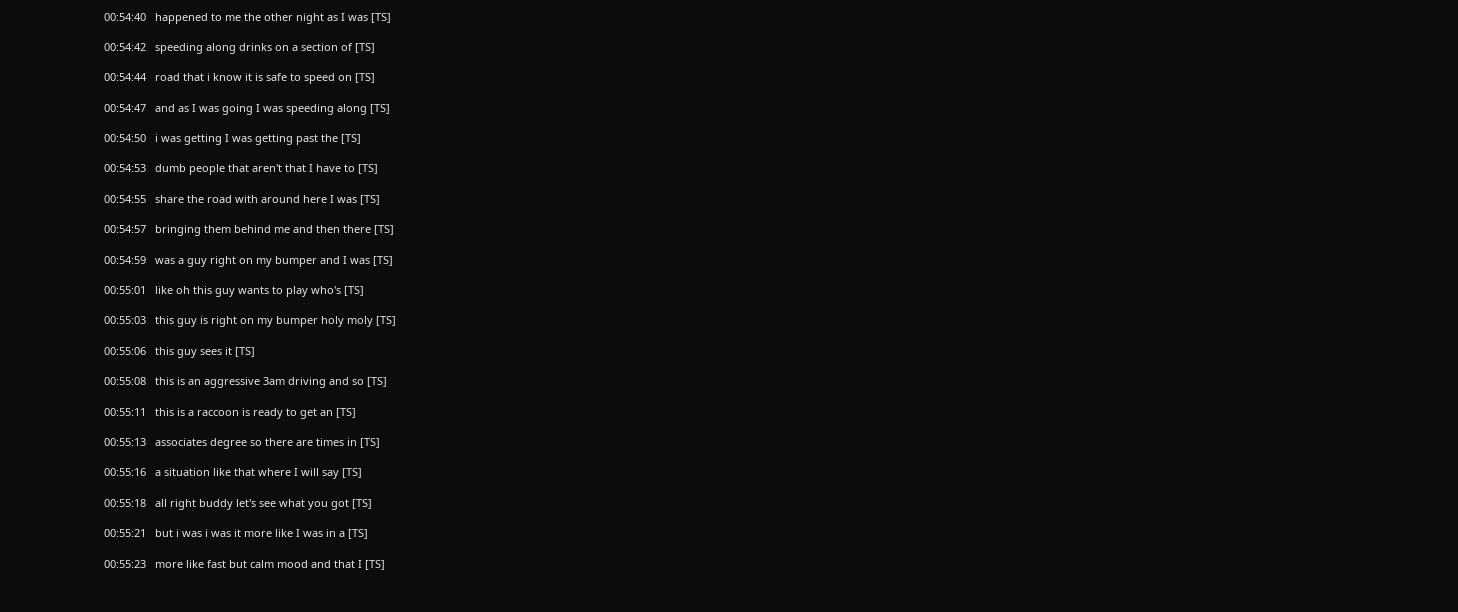00:54:40   happened to me the other night as I was [TS]

00:54:42   speeding along drinks on a section of [TS]

00:54:44   road that i know it is safe to speed on [TS]

00:54:47   and as I was going I was speeding along [TS]

00:54:50   i was getting I was getting past the [TS]

00:54:53   dumb people that aren't that I have to [TS]

00:54:55   share the road with around here I was [TS]

00:54:57   bringing them behind me and then there [TS]

00:54:59   was a guy right on my bumper and I was [TS]

00:55:01   like oh this guy wants to play who's [TS]

00:55:03   this guy is right on my bumper holy moly [TS]

00:55:06   this guy sees it [TS]

00:55:08   this is an aggressive 3am driving and so [TS]

00:55:11   this is a raccoon is ready to get an [TS]

00:55:13   associates degree so there are times in [TS]

00:55:16   a situation like that where I will say [TS]

00:55:18   all right buddy let's see what you got [TS]

00:55:21   but i was i was it more like I was in a [TS]

00:55:23   more like fast but calm mood and that I [TS]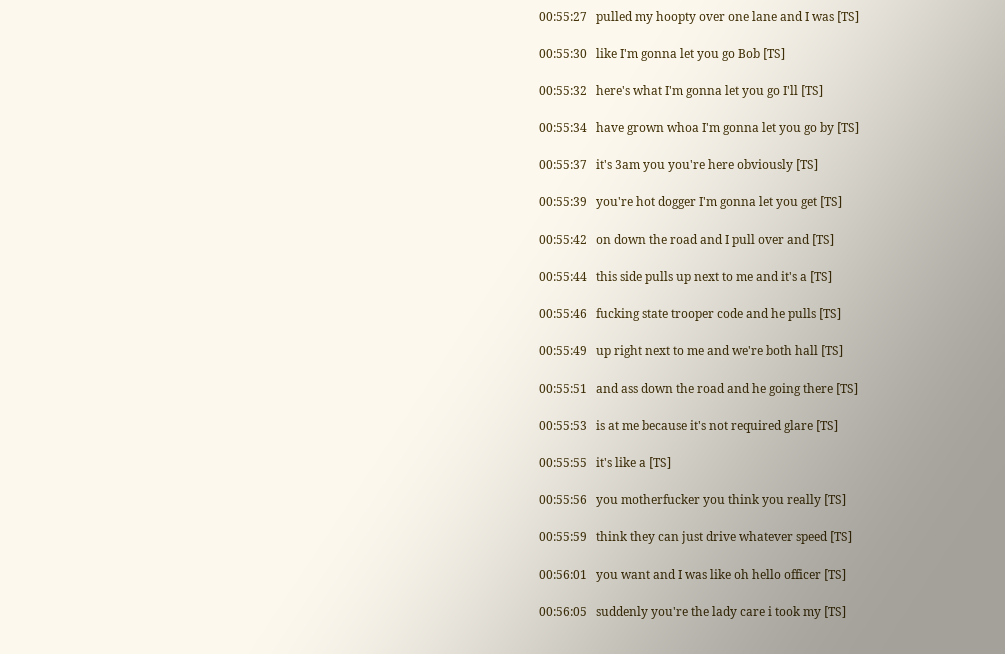00:55:27   pulled my hoopty over one lane and I was [TS]

00:55:30   like I'm gonna let you go Bob [TS]

00:55:32   here's what I'm gonna let you go I'll [TS]

00:55:34   have grown whoa I'm gonna let you go by [TS]

00:55:37   it's 3am you you're here obviously [TS]

00:55:39   you're hot dogger I'm gonna let you get [TS]

00:55:42   on down the road and I pull over and [TS]

00:55:44   this side pulls up next to me and it's a [TS]

00:55:46   fucking state trooper code and he pulls [TS]

00:55:49   up right next to me and we're both hall [TS]

00:55:51   and ass down the road and he going there [TS]

00:55:53   is at me because it's not required glare [TS]

00:55:55   it's like a [TS]

00:55:56   you motherfucker you think you really [TS]

00:55:59   think they can just drive whatever speed [TS]

00:56:01   you want and I was like oh hello officer [TS]

00:56:05   suddenly you're the lady care i took my [TS]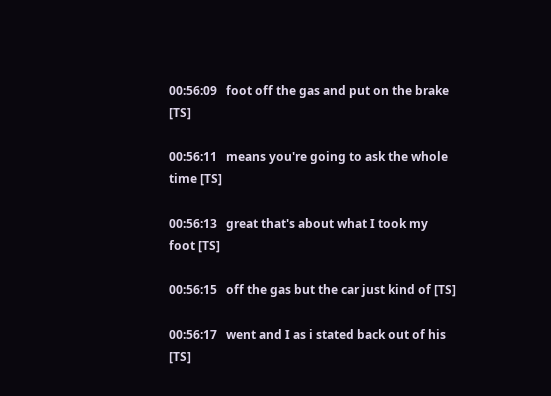00:56:09   foot off the gas and put on the brake [TS]

00:56:11   means you're going to ask the whole time [TS]

00:56:13   great that's about what I took my foot [TS]

00:56:15   off the gas but the car just kind of [TS]

00:56:17   went and I as i stated back out of his [TS]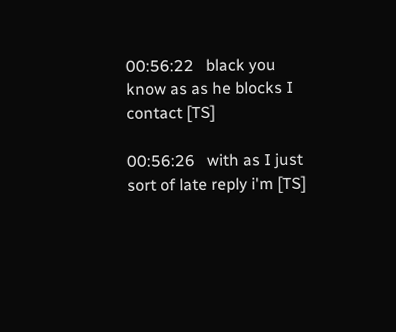00:56:22   black you know as as he blocks I contact [TS]

00:56:26   with as I just sort of late reply i'm [TS]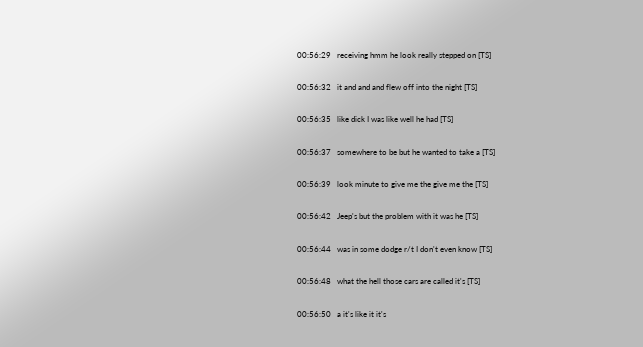00:56:29   receiving hmm he look really stepped on [TS]

00:56:32   it and and and flew off into the night [TS]

00:56:35   like dick I was like well he had [TS]

00:56:37   somewhere to be but he wanted to take a [TS]

00:56:39   look minute to give me the give me the [TS]

00:56:42   Jeep's but the problem with it was he [TS]

00:56:44   was in some dodge r/t I don't even know [TS]

00:56:48   what the hell those cars are called it's [TS]

00:56:50   a it's like it it's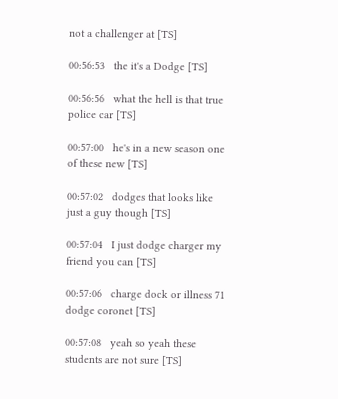not a challenger at [TS]

00:56:53   the it's a Dodge [TS]

00:56:56   what the hell is that true police car [TS]

00:57:00   he's in a new season one of these new [TS]

00:57:02   dodges that looks like just a guy though [TS]

00:57:04   I just dodge charger my friend you can [TS]

00:57:06   charge dock or illness 71 dodge coronet [TS]

00:57:08   yeah so yeah these students are not sure [TS]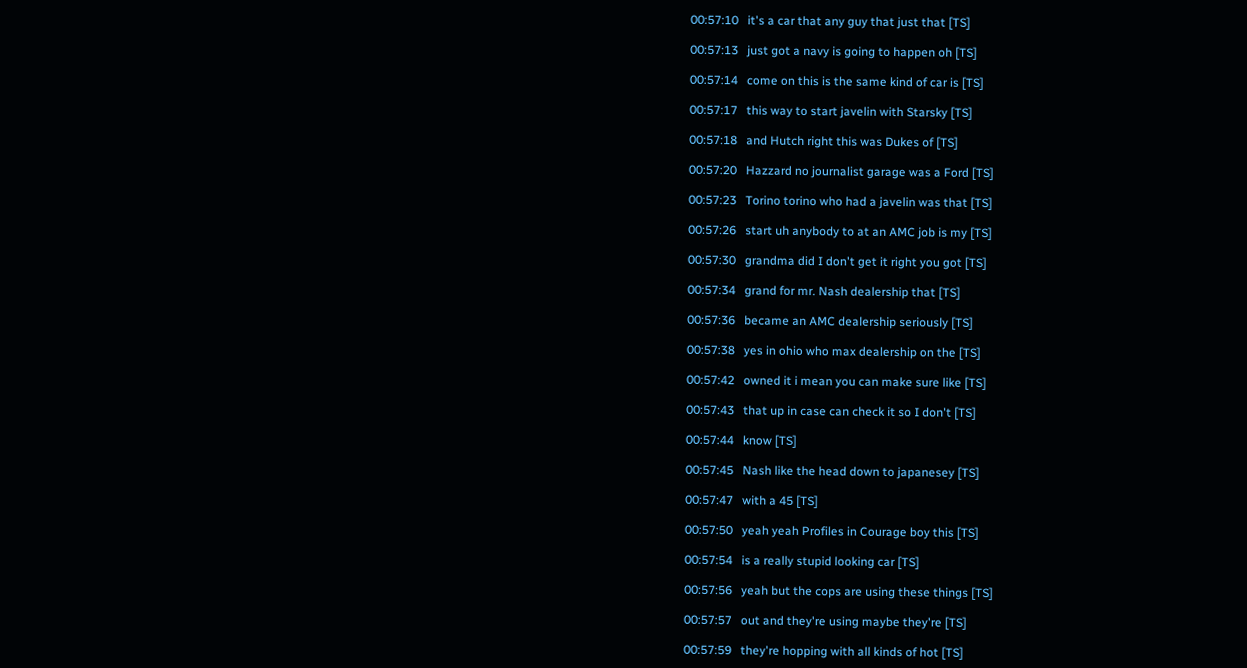00:57:10   it's a car that any guy that just that [TS]

00:57:13   just got a navy is going to happen oh [TS]

00:57:14   come on this is the same kind of car is [TS]

00:57:17   this way to start javelin with Starsky [TS]

00:57:18   and Hutch right this was Dukes of [TS]

00:57:20   Hazzard no journalist garage was a Ford [TS]

00:57:23   Torino torino who had a javelin was that [TS]

00:57:26   start uh anybody to at an AMC job is my [TS]

00:57:30   grandma did I don't get it right you got [TS]

00:57:34   grand for mr. Nash dealership that [TS]

00:57:36   became an AMC dealership seriously [TS]

00:57:38   yes in ohio who max dealership on the [TS]

00:57:42   owned it i mean you can make sure like [TS]

00:57:43   that up in case can check it so I don't [TS]

00:57:44   know [TS]

00:57:45   Nash like the head down to japanesey [TS]

00:57:47   with a 45 [TS]

00:57:50   yeah yeah Profiles in Courage boy this [TS]

00:57:54   is a really stupid looking car [TS]

00:57:56   yeah but the cops are using these things [TS]

00:57:57   out and they're using maybe they're [TS]

00:57:59   they're hopping with all kinds of hot [TS]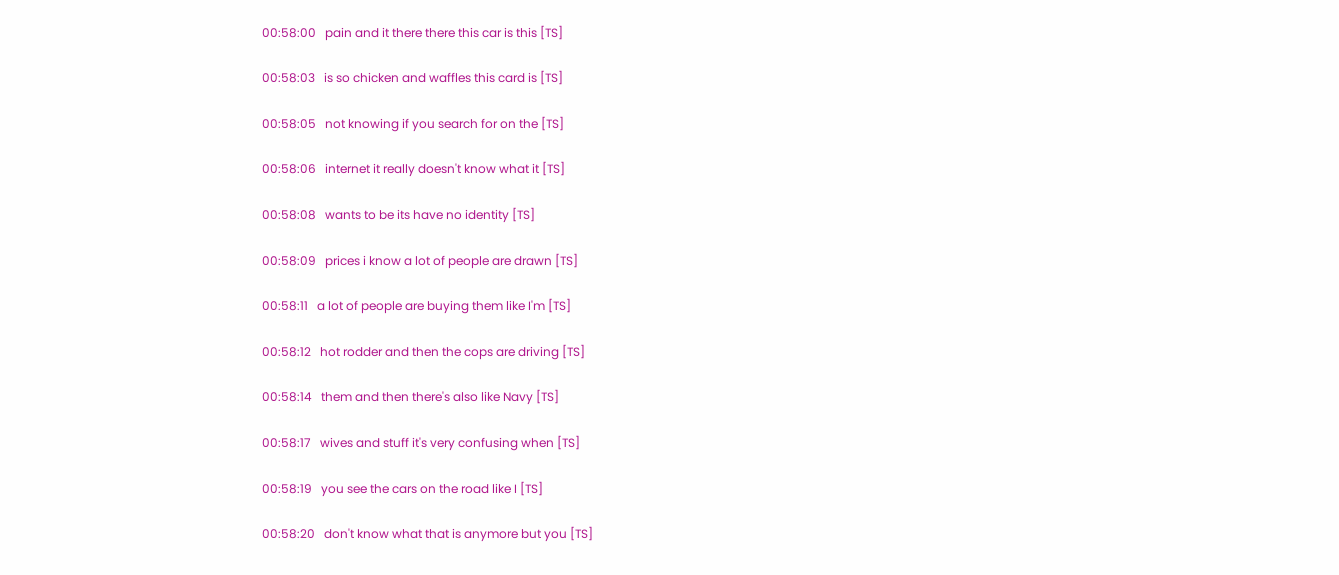00:58:00   pain and it there there this car is this [TS]

00:58:03   is so chicken and waffles this card is [TS]

00:58:05   not knowing if you search for on the [TS]

00:58:06   internet it really doesn't know what it [TS]

00:58:08   wants to be its have no identity [TS]

00:58:09   prices i know a lot of people are drawn [TS]

00:58:11   a lot of people are buying them like I'm [TS]

00:58:12   hot rodder and then the cops are driving [TS]

00:58:14   them and then there's also like Navy [TS]

00:58:17   wives and stuff it's very confusing when [TS]

00:58:19   you see the cars on the road like I [TS]

00:58:20   don't know what that is anymore but you [TS]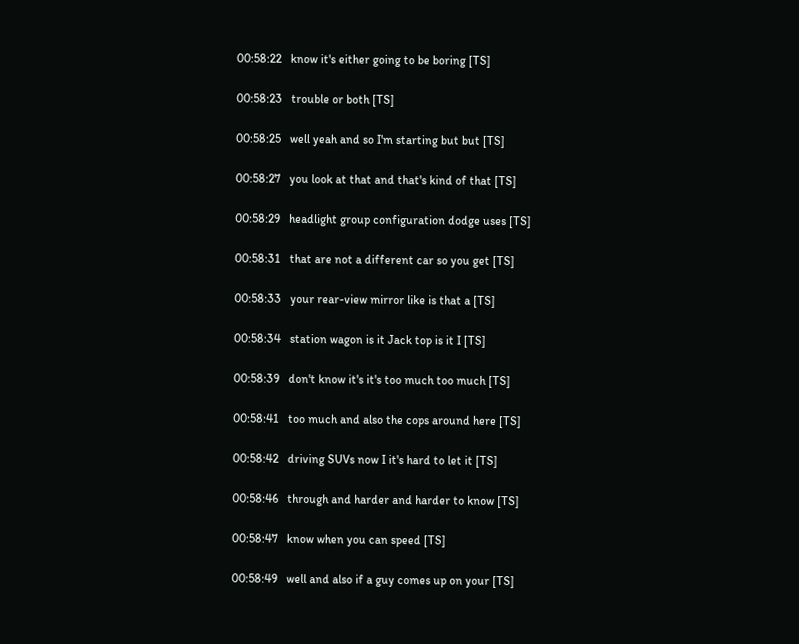00:58:22   know it's either going to be boring [TS]

00:58:23   trouble or both [TS]

00:58:25   well yeah and so I'm starting but but [TS]

00:58:27   you look at that and that's kind of that [TS]

00:58:29   headlight group configuration dodge uses [TS]

00:58:31   that are not a different car so you get [TS]

00:58:33   your rear-view mirror like is that a [TS]

00:58:34   station wagon is it Jack top is it I [TS]

00:58:39   don't know it's it's too much too much [TS]

00:58:41   too much and also the cops around here [TS]

00:58:42   driving SUVs now I it's hard to let it [TS]

00:58:46   through and harder and harder to know [TS]

00:58:47   know when you can speed [TS]

00:58:49   well and also if a guy comes up on your [TS]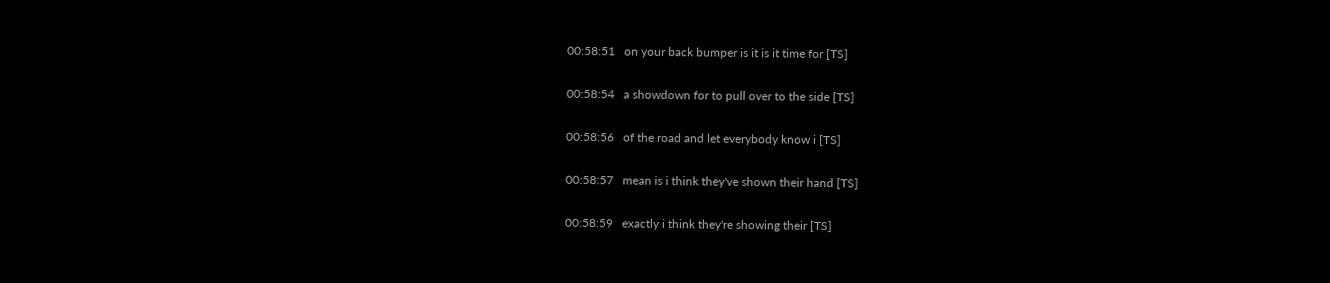00:58:51   on your back bumper is it is it time for [TS]

00:58:54   a showdown for to pull over to the side [TS]

00:58:56   of the road and let everybody know i [TS]

00:58:57   mean is i think they've shown their hand [TS]

00:58:59   exactly i think they're showing their [TS]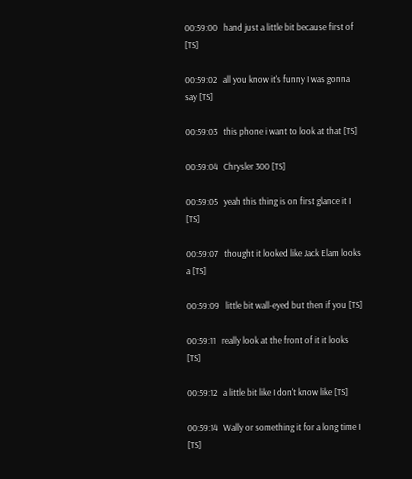00:59:00   hand just a little bit because first of [TS]

00:59:02   all you know it's funny I was gonna say [TS]

00:59:03   this phone i want to look at that [TS]

00:59:04   Chrysler 300 [TS]

00:59:05   yeah this thing is on first glance it I [TS]

00:59:07   thought it looked like Jack Elam looks a [TS]

00:59:09   little bit wall-eyed but then if you [TS]

00:59:11   really look at the front of it it looks [TS]

00:59:12   a little bit like I don't know like [TS]

00:59:14   Wally or something it for a long time I [TS]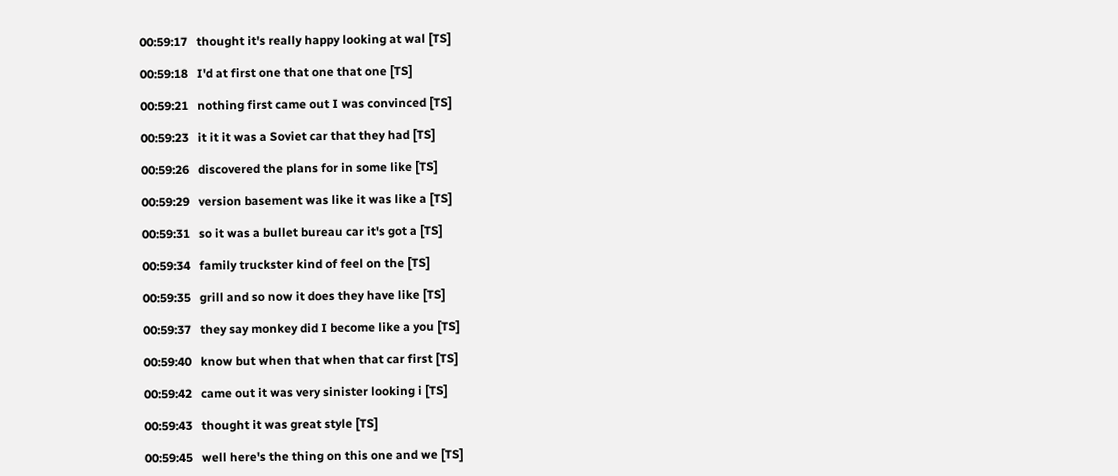00:59:17   thought it's really happy looking at wal [TS]

00:59:18   I'd at first one that one that one [TS]

00:59:21   nothing first came out I was convinced [TS]

00:59:23   it it it was a Soviet car that they had [TS]

00:59:26   discovered the plans for in some like [TS]

00:59:29   version basement was like it was like a [TS]

00:59:31   so it was a bullet bureau car it's got a [TS]

00:59:34   family truckster kind of feel on the [TS]

00:59:35   grill and so now it does they have like [TS]

00:59:37   they say monkey did I become like a you [TS]

00:59:40   know but when that when that car first [TS]

00:59:42   came out it was very sinister looking i [TS]

00:59:43   thought it was great style [TS]

00:59:45   well here's the thing on this one and we [TS]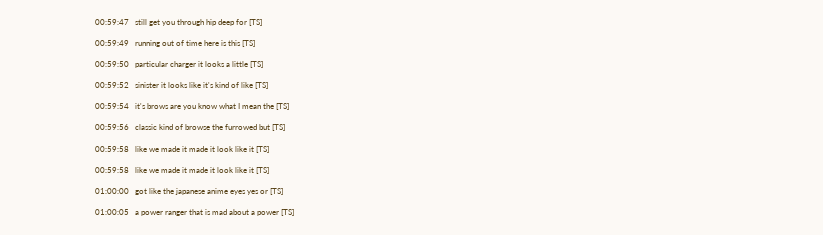00:59:47   still get you through hip deep for [TS]

00:59:49   running out of time here is this [TS]

00:59:50   particular charger it looks a little [TS]

00:59:52   sinister it looks like it's kind of like [TS]

00:59:54   it's brows are you know what I mean the [TS]

00:59:56   classic kind of browse the furrowed but [TS]

00:59:58   like we made it made it look like it [TS]

00:59:58   like we made it made it look like it [TS]

01:00:00   got like the japanese anime eyes yes or [TS]

01:00:05   a power ranger that is mad about a power [TS]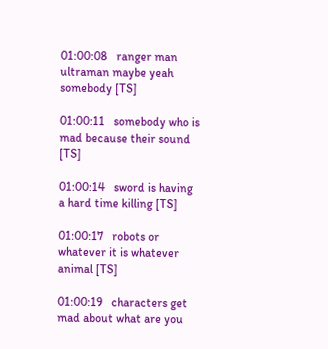01:00:08   ranger man ultraman maybe yeah somebody [TS]

01:00:11   somebody who is mad because their sound [TS]

01:00:14   sword is having a hard time killing [TS]

01:00:17   robots or whatever it is whatever animal [TS]

01:00:19   characters get mad about what are you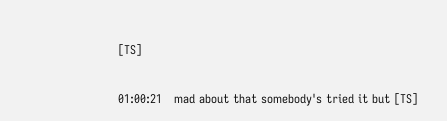[TS]

01:00:21   mad about that somebody's tried it but [TS]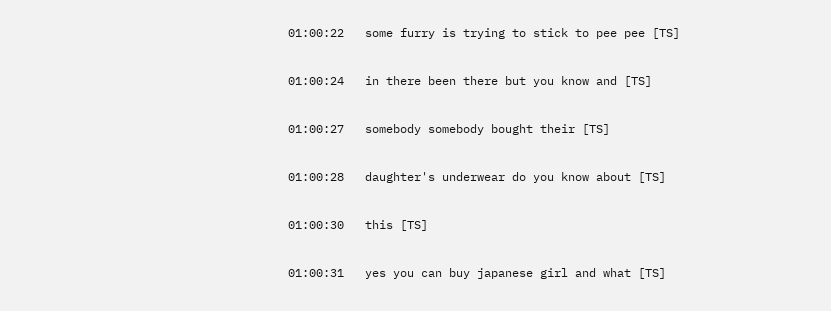01:00:22   some furry is trying to stick to pee pee [TS]

01:00:24   in there been there but you know and [TS]

01:00:27   somebody somebody bought their [TS]

01:00:28   daughter's underwear do you know about [TS]

01:00:30   this [TS]

01:00:31   yes you can buy japanese girl and what [TS]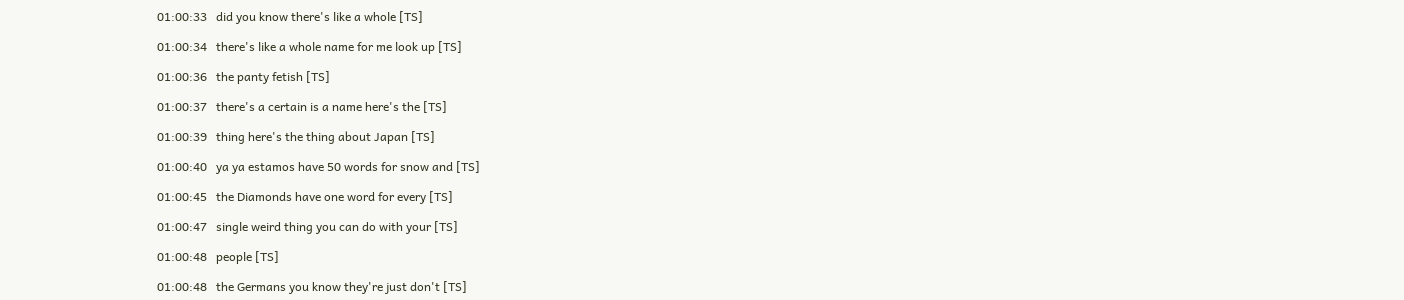01:00:33   did you know there's like a whole [TS]

01:00:34   there's like a whole name for me look up [TS]

01:00:36   the panty fetish [TS]

01:00:37   there's a certain is a name here's the [TS]

01:00:39   thing here's the thing about Japan [TS]

01:00:40   ya ya estamos have 50 words for snow and [TS]

01:00:45   the Diamonds have one word for every [TS]

01:00:47   single weird thing you can do with your [TS]

01:00:48   people [TS]

01:00:48   the Germans you know they're just don't [TS]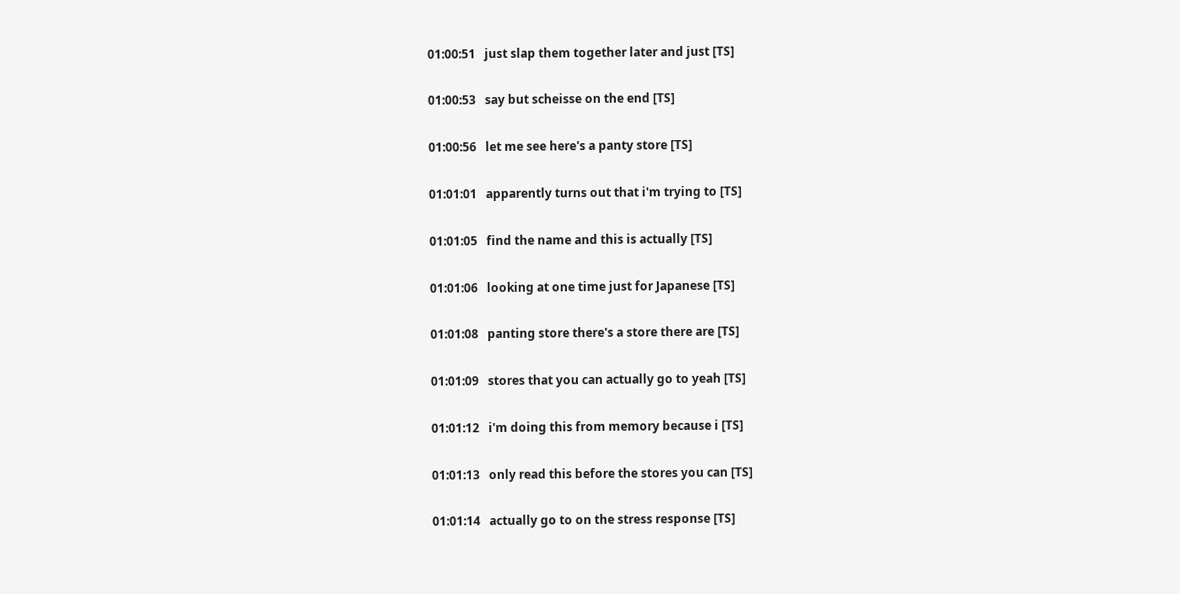01:00:51   just slap them together later and just [TS]

01:00:53   say but scheisse on the end [TS]

01:00:56   let me see here's a panty store [TS]

01:01:01   apparently turns out that i'm trying to [TS]

01:01:05   find the name and this is actually [TS]

01:01:06   looking at one time just for Japanese [TS]

01:01:08   panting store there's a store there are [TS]

01:01:09   stores that you can actually go to yeah [TS]

01:01:12   i'm doing this from memory because i [TS]

01:01:13   only read this before the stores you can [TS]

01:01:14   actually go to on the stress response [TS]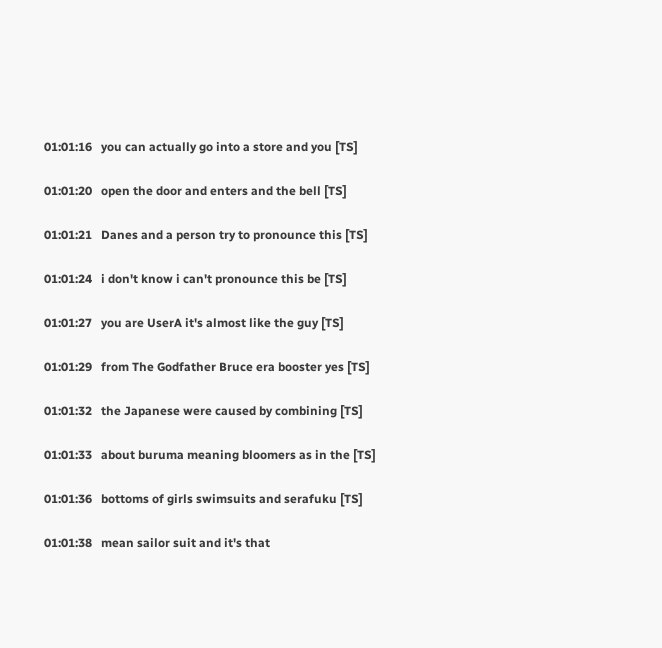01:01:16   you can actually go into a store and you [TS]

01:01:20   open the door and enters and the bell [TS]

01:01:21   Danes and a person try to pronounce this [TS]

01:01:24   i don't know i can't pronounce this be [TS]

01:01:27   you are UserA it's almost like the guy [TS]

01:01:29   from The Godfather Bruce era booster yes [TS]

01:01:32   the Japanese were caused by combining [TS]

01:01:33   about buruma meaning bloomers as in the [TS]

01:01:36   bottoms of girls swimsuits and serafuku [TS]

01:01:38   mean sailor suit and it's that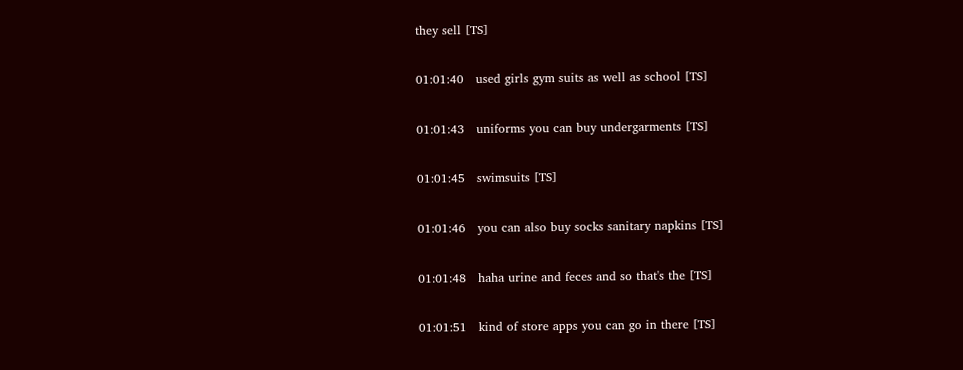they sell [TS]

01:01:40   used girls gym suits as well as school [TS]

01:01:43   uniforms you can buy undergarments [TS]

01:01:45   swimsuits [TS]

01:01:46   you can also buy socks sanitary napkins [TS]

01:01:48   haha urine and feces and so that's the [TS]

01:01:51   kind of store apps you can go in there [TS]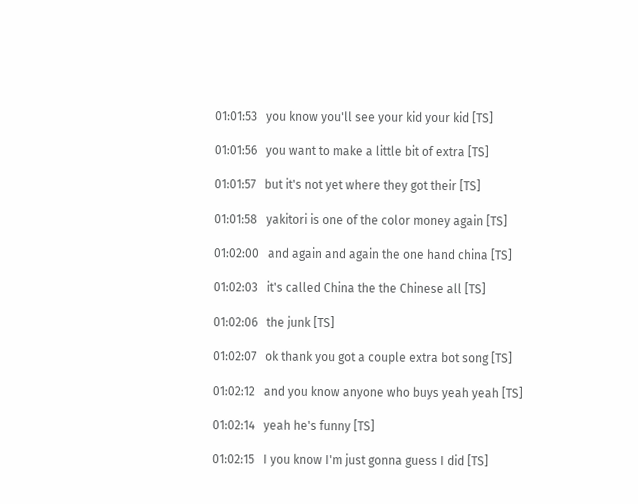01:01:53   you know you'll see your kid your kid [TS]

01:01:56   you want to make a little bit of extra [TS]

01:01:57   but it's not yet where they got their [TS]

01:01:58   yakitori is one of the color money again [TS]

01:02:00   and again and again the one hand china [TS]

01:02:03   it's called China the the Chinese all [TS]

01:02:06   the junk [TS]

01:02:07   ok thank you got a couple extra bot song [TS]

01:02:12   and you know anyone who buys yeah yeah [TS]

01:02:14   yeah he's funny [TS]

01:02:15   I you know I'm just gonna guess I did [TS]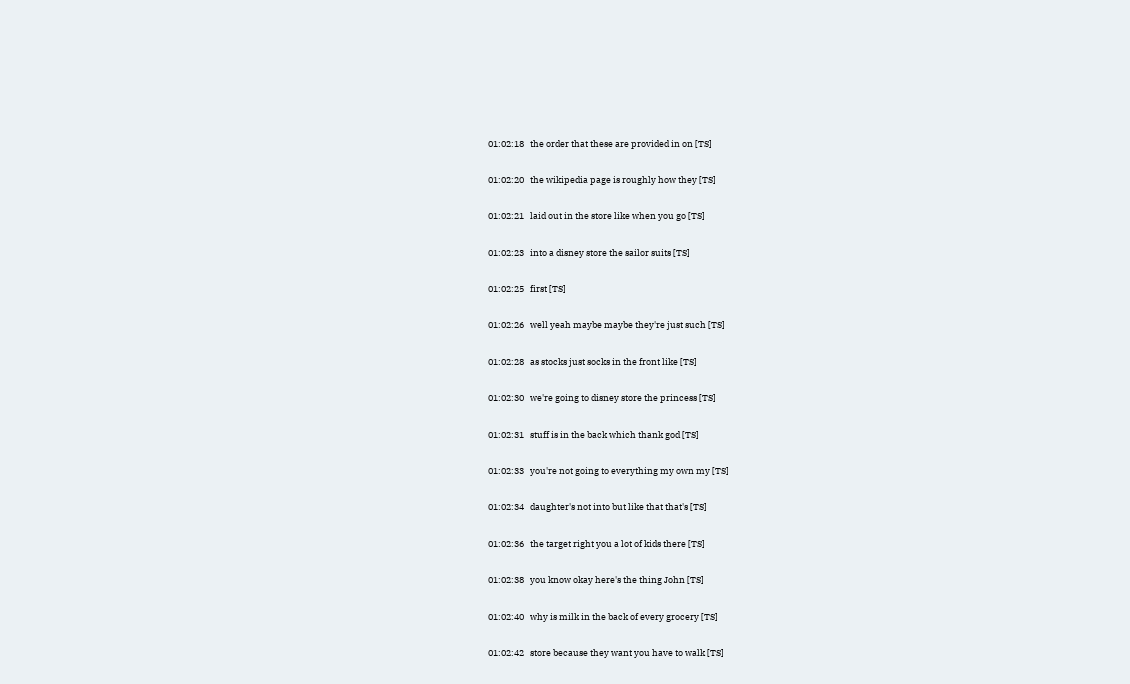01:02:18   the order that these are provided in on [TS]

01:02:20   the wikipedia page is roughly how they [TS]

01:02:21   laid out in the store like when you go [TS]

01:02:23   into a disney store the sailor suits [TS]

01:02:25   first [TS]

01:02:26   well yeah maybe maybe they're just such [TS]

01:02:28   as stocks just socks in the front like [TS]

01:02:30   we're going to disney store the princess [TS]

01:02:31   stuff is in the back which thank god [TS]

01:02:33   you're not going to everything my own my [TS]

01:02:34   daughter's not into but like that that's [TS]

01:02:36   the target right you a lot of kids there [TS]

01:02:38   you know okay here's the thing John [TS]

01:02:40   why is milk in the back of every grocery [TS]

01:02:42   store because they want you have to walk [TS]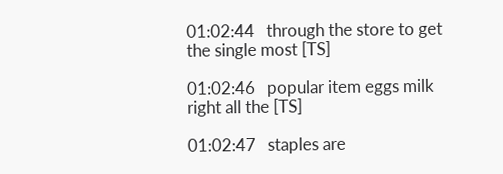01:02:44   through the store to get the single most [TS]

01:02:46   popular item eggs milk right all the [TS]

01:02:47   staples are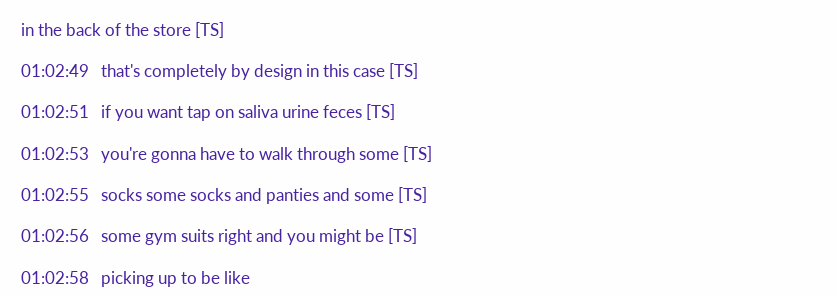in the back of the store [TS]

01:02:49   that's completely by design in this case [TS]

01:02:51   if you want tap on saliva urine feces [TS]

01:02:53   you're gonna have to walk through some [TS]

01:02:55   socks some socks and panties and some [TS]

01:02:56   some gym suits right and you might be [TS]

01:02:58   picking up to be like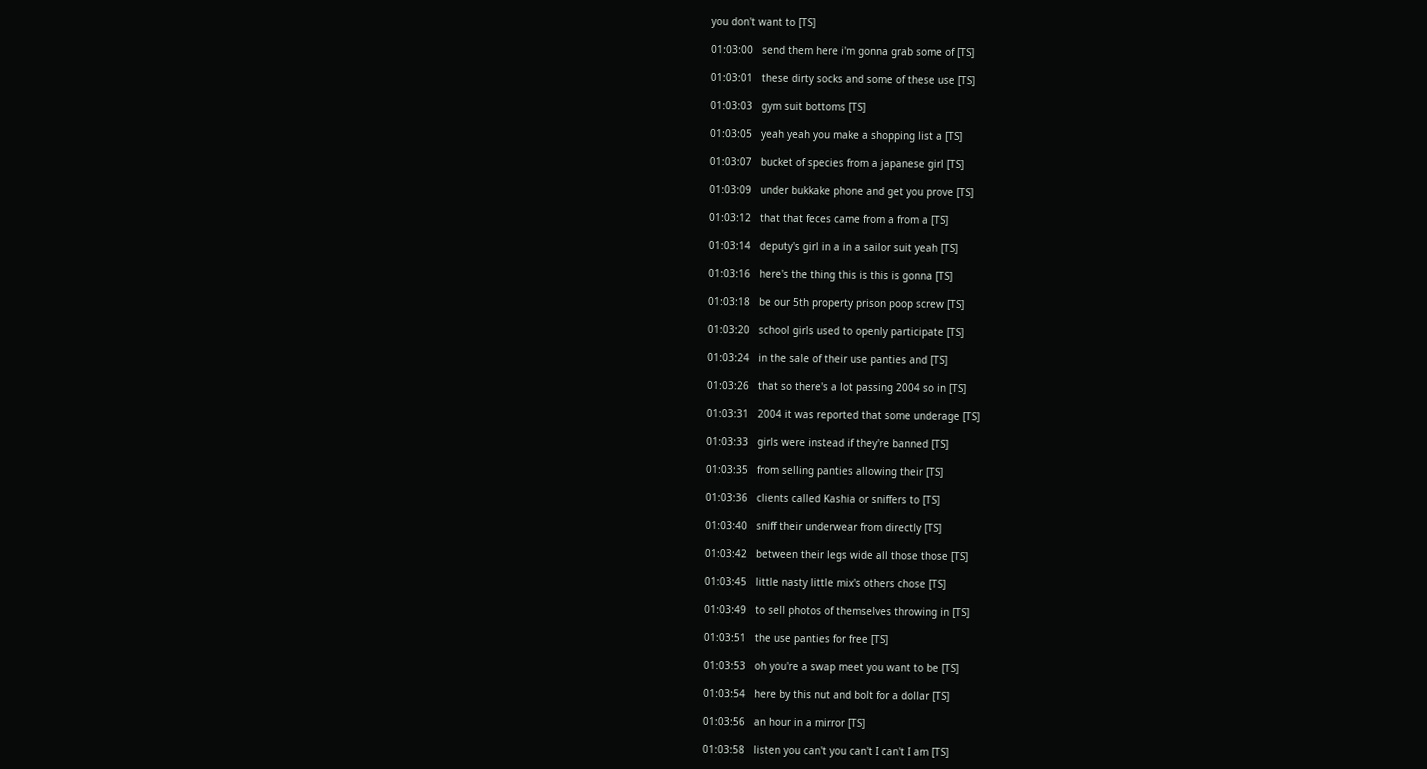you don't want to [TS]

01:03:00   send them here i'm gonna grab some of [TS]

01:03:01   these dirty socks and some of these use [TS]

01:03:03   gym suit bottoms [TS]

01:03:05   yeah yeah you make a shopping list a [TS]

01:03:07   bucket of species from a japanese girl [TS]

01:03:09   under bukkake phone and get you prove [TS]

01:03:12   that that feces came from a from a [TS]

01:03:14   deputy's girl in a in a sailor suit yeah [TS]

01:03:16   here's the thing this is this is gonna [TS]

01:03:18   be our 5th property prison poop screw [TS]

01:03:20   school girls used to openly participate [TS]

01:03:24   in the sale of their use panties and [TS]

01:03:26   that so there's a lot passing 2004 so in [TS]

01:03:31   2004 it was reported that some underage [TS]

01:03:33   girls were instead if they're banned [TS]

01:03:35   from selling panties allowing their [TS]

01:03:36   clients called Kashia or sniffers to [TS]

01:03:40   sniff their underwear from directly [TS]

01:03:42   between their legs wide all those those [TS]

01:03:45   little nasty little mix's others chose [TS]

01:03:49   to sell photos of themselves throwing in [TS]

01:03:51   the use panties for free [TS]

01:03:53   oh you're a swap meet you want to be [TS]

01:03:54   here by this nut and bolt for a dollar [TS]

01:03:56   an hour in a mirror [TS]

01:03:58   listen you can't you can't I can't I am [TS]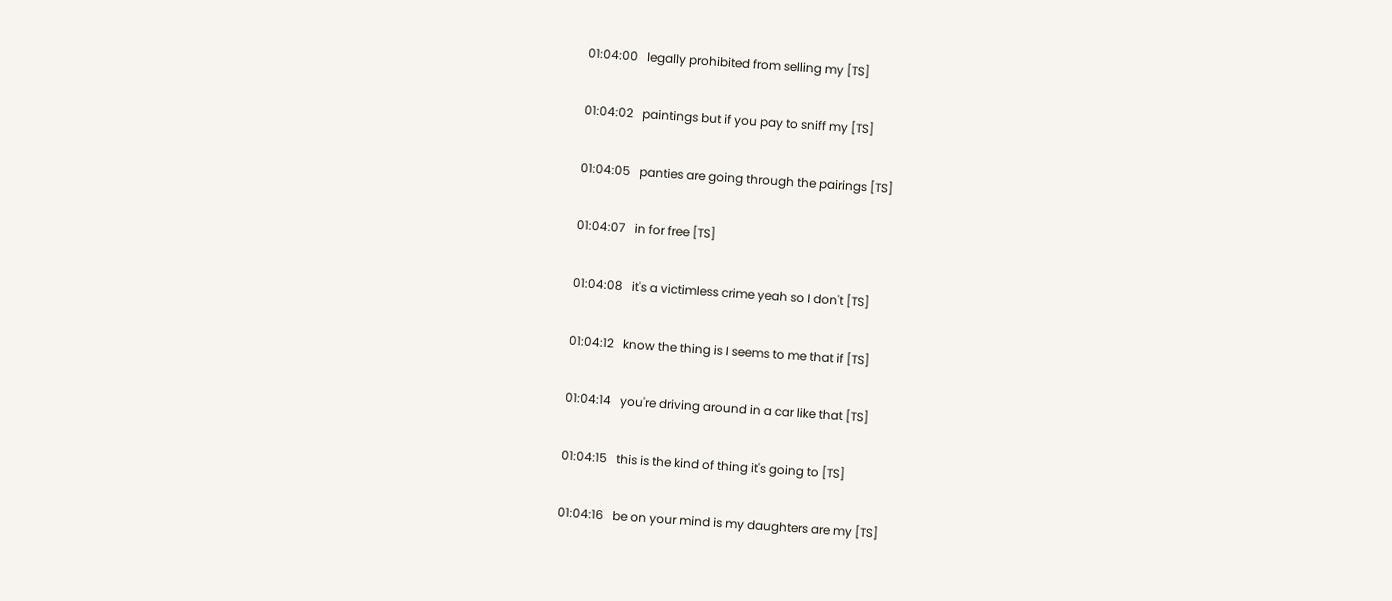01:04:00   legally prohibited from selling my [TS]

01:04:02   paintings but if you pay to sniff my [TS]

01:04:05   panties are going through the pairings [TS]

01:04:07   in for free [TS]

01:04:08   it's a victimless crime yeah so I don't [TS]

01:04:12   know the thing is I seems to me that if [TS]

01:04:14   you're driving around in a car like that [TS]

01:04:15   this is the kind of thing it's going to [TS]

01:04:16   be on your mind is my daughters are my [TS]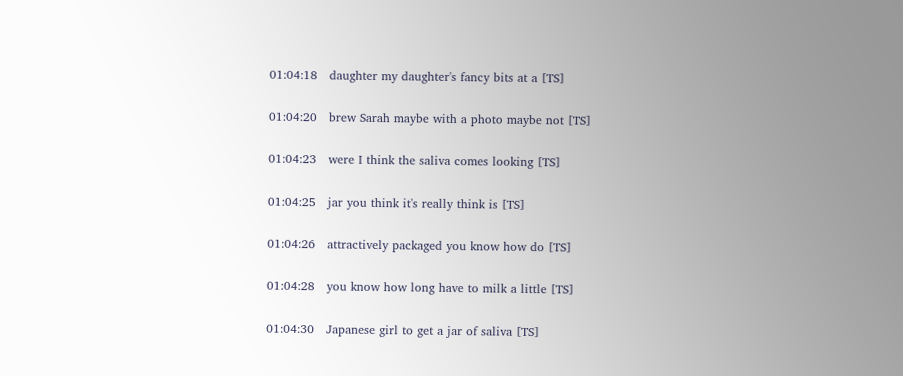01:04:18   daughter my daughter's fancy bits at a [TS]

01:04:20   brew Sarah maybe with a photo maybe not [TS]

01:04:23   were I think the saliva comes looking [TS]

01:04:25   jar you think it's really think is [TS]

01:04:26   attractively packaged you know how do [TS]

01:04:28   you know how long have to milk a little [TS]

01:04:30   Japanese girl to get a jar of saliva [TS]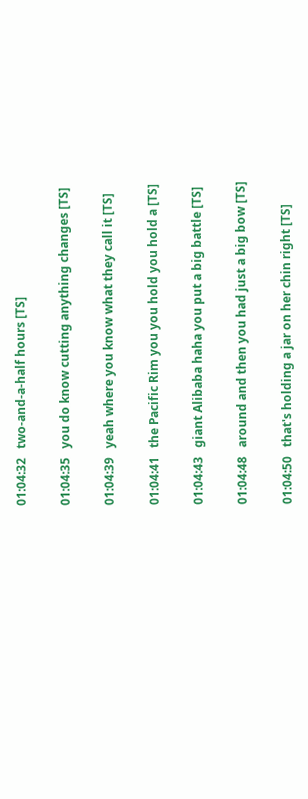01:04:32   two-and-a-half hours [TS]

01:04:35   you do know cutting anything changes [TS]

01:04:39   yeah where you know what they call it [TS]

01:04:41   the Pacific Rim you you hold you hold a [TS]

01:04:43   giant Alibaba haha you put a big battle [TS]

01:04:48   around and then you had just a big bow [TS]

01:04:50   that's holding a jar on her chin right [TS]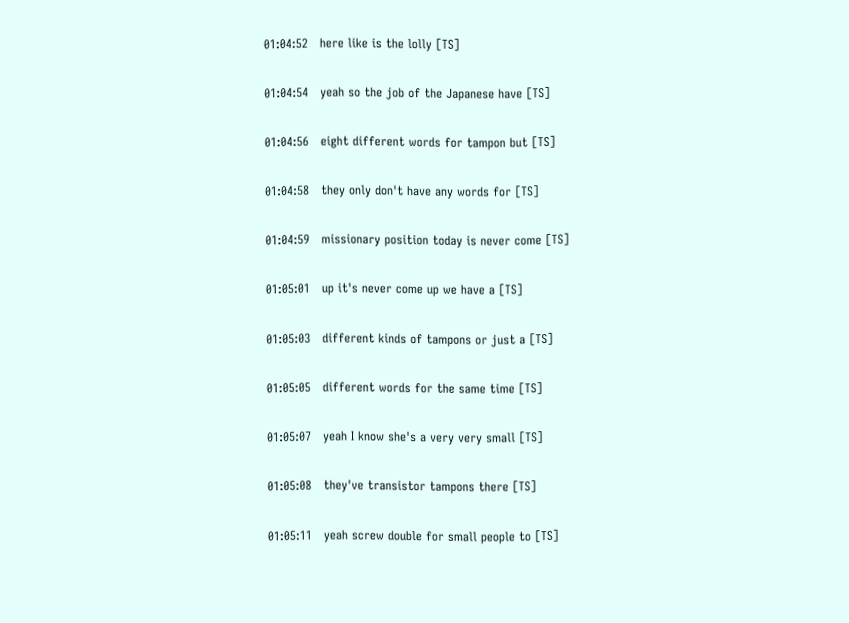01:04:52   here like is the lolly [TS]

01:04:54   yeah so the job of the Japanese have [TS]

01:04:56   eight different words for tampon but [TS]

01:04:58   they only don't have any words for [TS]

01:04:59   missionary position today is never come [TS]

01:05:01   up it's never come up we have a [TS]

01:05:03   different kinds of tampons or just a [TS]

01:05:05   different words for the same time [TS]

01:05:07   yeah I know she's a very very small [TS]

01:05:08   they've transistor tampons there [TS]

01:05:11   yeah screw double for small people to [TS]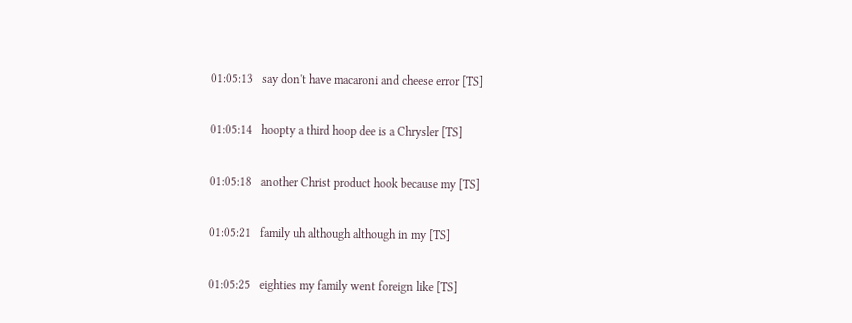01:05:13   say don't have macaroni and cheese error [TS]

01:05:14   hoopty a third hoop dee is a Chrysler [TS]

01:05:18   another Christ product hook because my [TS]

01:05:21   family uh although although in my [TS]

01:05:25   eighties my family went foreign like [TS]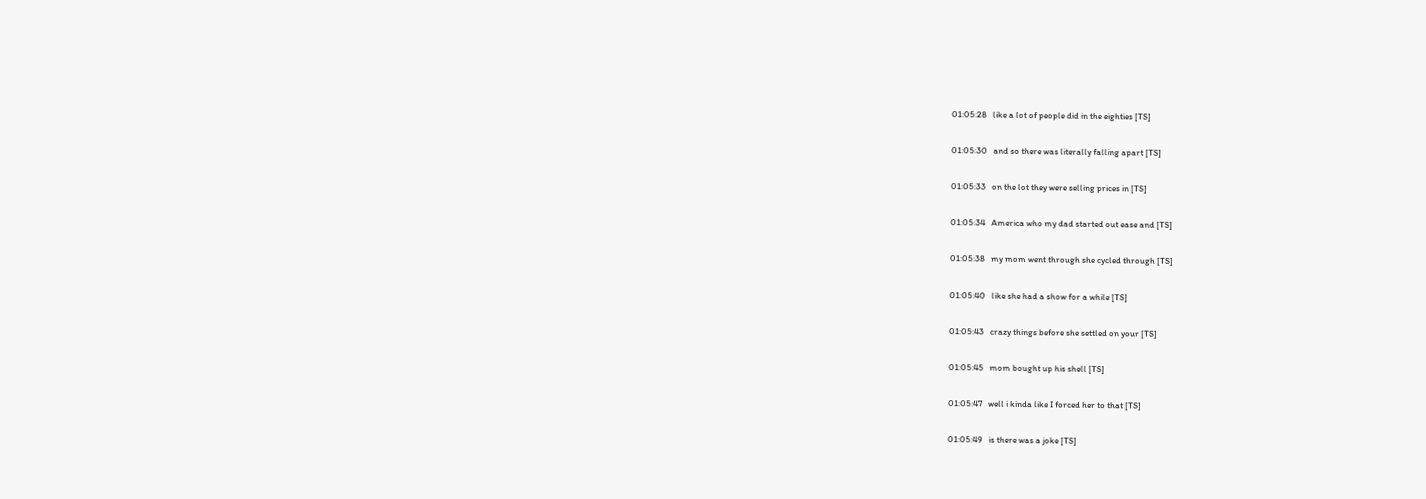01:05:28   like a lot of people did in the eighties [TS]

01:05:30   and so there was literally falling apart [TS]

01:05:33   on the lot they were selling prices in [TS]

01:05:34   America who my dad started out ease and [TS]

01:05:38   my mom went through she cycled through [TS]

01:05:40   like she had a show for a while [TS]

01:05:43   crazy things before she settled on your [TS]

01:05:45   mom bought up his shell [TS]

01:05:47   well i kinda like I forced her to that [TS]

01:05:49   is there was a joke [TS]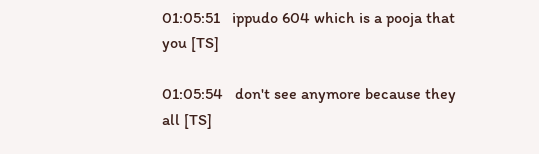01:05:51   ippudo 604 which is a pooja that you [TS]

01:05:54   don't see anymore because they all [TS]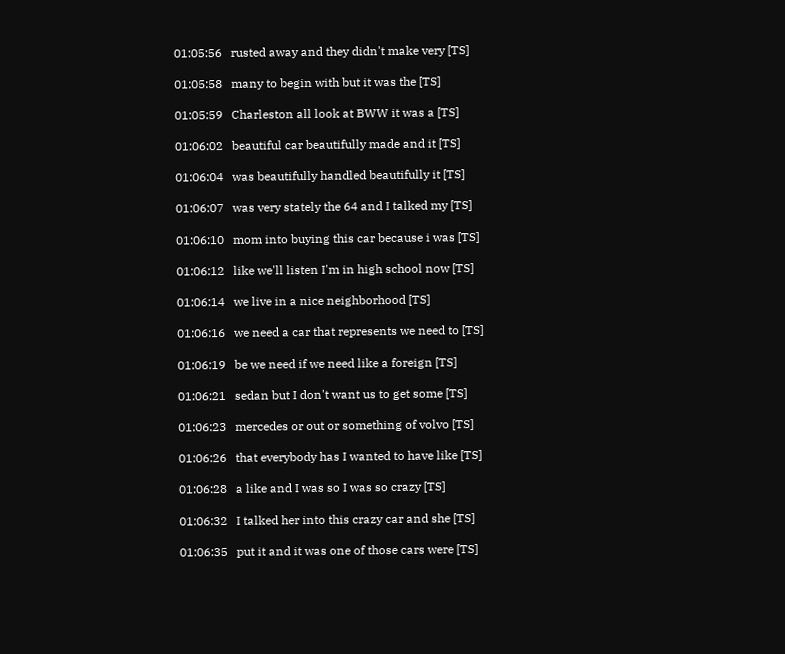01:05:56   rusted away and they didn't make very [TS]

01:05:58   many to begin with but it was the [TS]

01:05:59   Charleston all look at BWW it was a [TS]

01:06:02   beautiful car beautifully made and it [TS]

01:06:04   was beautifully handled beautifully it [TS]

01:06:07   was very stately the 64 and I talked my [TS]

01:06:10   mom into buying this car because i was [TS]

01:06:12   like we'll listen I'm in high school now [TS]

01:06:14   we live in a nice neighborhood [TS]

01:06:16   we need a car that represents we need to [TS]

01:06:19   be we need if we need like a foreign [TS]

01:06:21   sedan but I don't want us to get some [TS]

01:06:23   mercedes or out or something of volvo [TS]

01:06:26   that everybody has I wanted to have like [TS]

01:06:28   a like and I was so I was so crazy [TS]

01:06:32   I talked her into this crazy car and she [TS]

01:06:35   put it and it was one of those cars were [TS]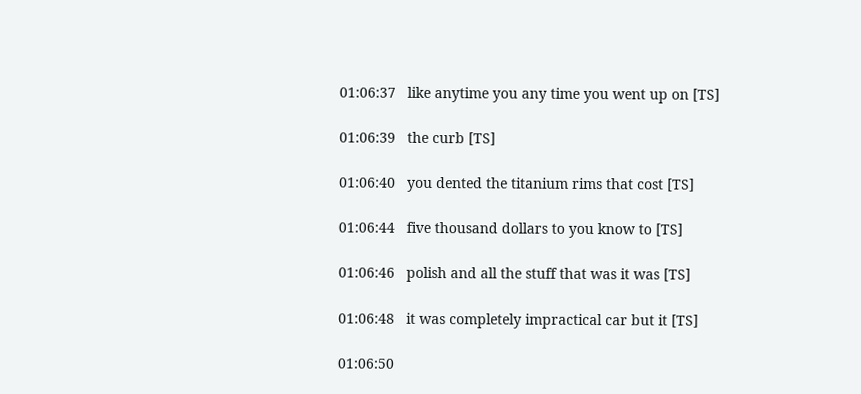01:06:37   like anytime you any time you went up on [TS]

01:06:39   the curb [TS]

01:06:40   you dented the titanium rims that cost [TS]

01:06:44   five thousand dollars to you know to [TS]

01:06:46   polish and all the stuff that was it was [TS]

01:06:48   it was completely impractical car but it [TS]

01:06:50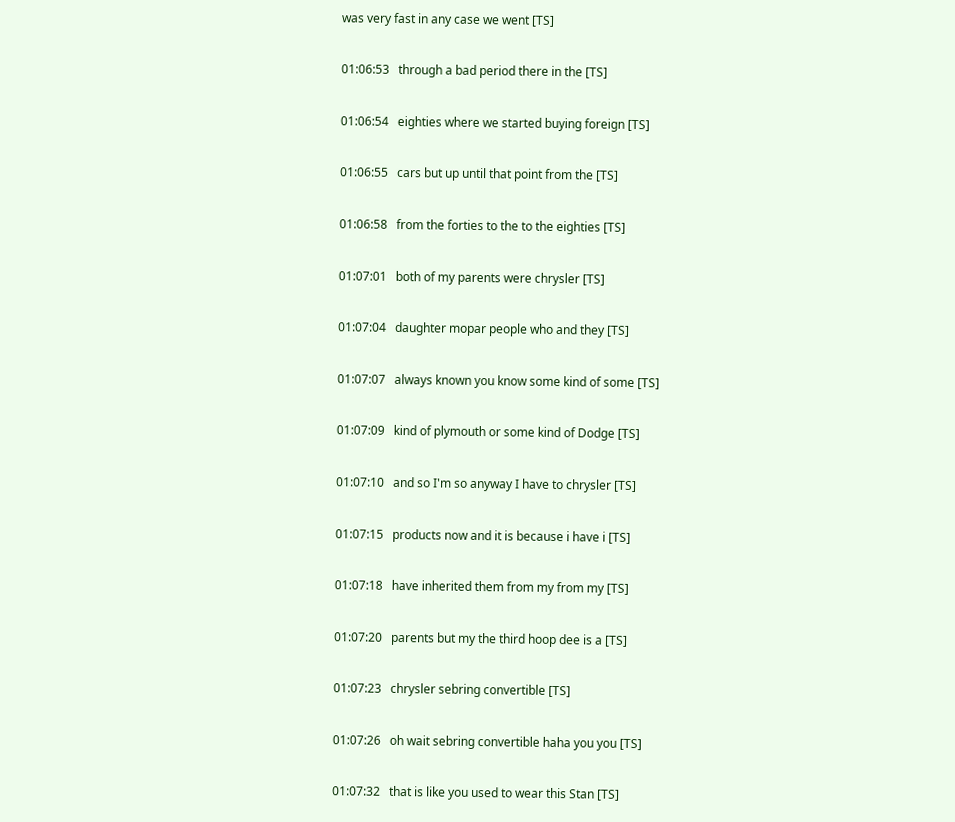was very fast in any case we went [TS]

01:06:53   through a bad period there in the [TS]

01:06:54   eighties where we started buying foreign [TS]

01:06:55   cars but up until that point from the [TS]

01:06:58   from the forties to the to the eighties [TS]

01:07:01   both of my parents were chrysler [TS]

01:07:04   daughter mopar people who and they [TS]

01:07:07   always known you know some kind of some [TS]

01:07:09   kind of plymouth or some kind of Dodge [TS]

01:07:10   and so I'm so anyway I have to chrysler [TS]

01:07:15   products now and it is because i have i [TS]

01:07:18   have inherited them from my from my [TS]

01:07:20   parents but my the third hoop dee is a [TS]

01:07:23   chrysler sebring convertible [TS]

01:07:26   oh wait sebring convertible haha you you [TS]

01:07:32   that is like you used to wear this Stan [TS]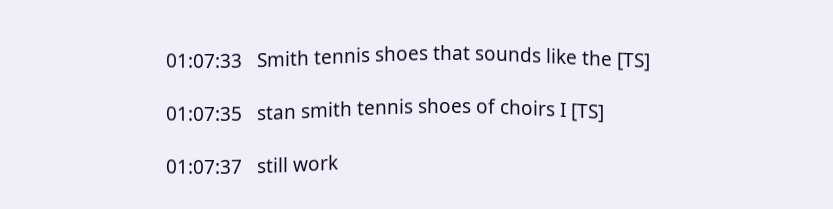01:07:33   Smith tennis shoes that sounds like the [TS]

01:07:35   stan smith tennis shoes of choirs I [TS]

01:07:37   still work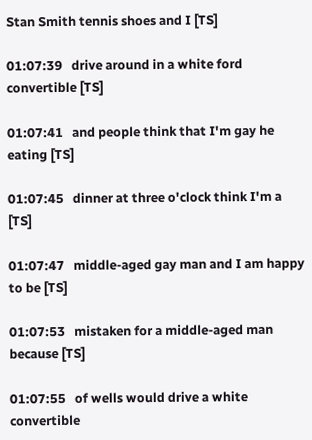Stan Smith tennis shoes and I [TS]

01:07:39   drive around in a white ford convertible [TS]

01:07:41   and people think that I'm gay he eating [TS]

01:07:45   dinner at three o'clock think I'm a [TS]

01:07:47   middle-aged gay man and I am happy to be [TS]

01:07:53   mistaken for a middle-aged man because [TS]

01:07:55   of wells would drive a white convertible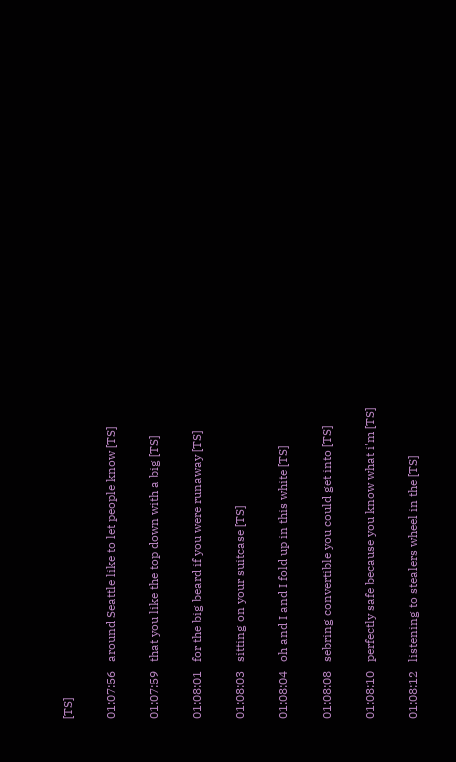[TS]

01:07:56   around Seattle like to let people know [TS]

01:07:59   that you like the top down with a big [TS]

01:08:01   for the big beard if you were runaway [TS]

01:08:03   sitting on your suitcase [TS]

01:08:04   oh and I and I fold up in this white [TS]

01:08:08   sebring convertible you could get into [TS]

01:08:10   perfectly safe because you know what i'm [TS]

01:08:12   listening to stealers wheel in the [TS]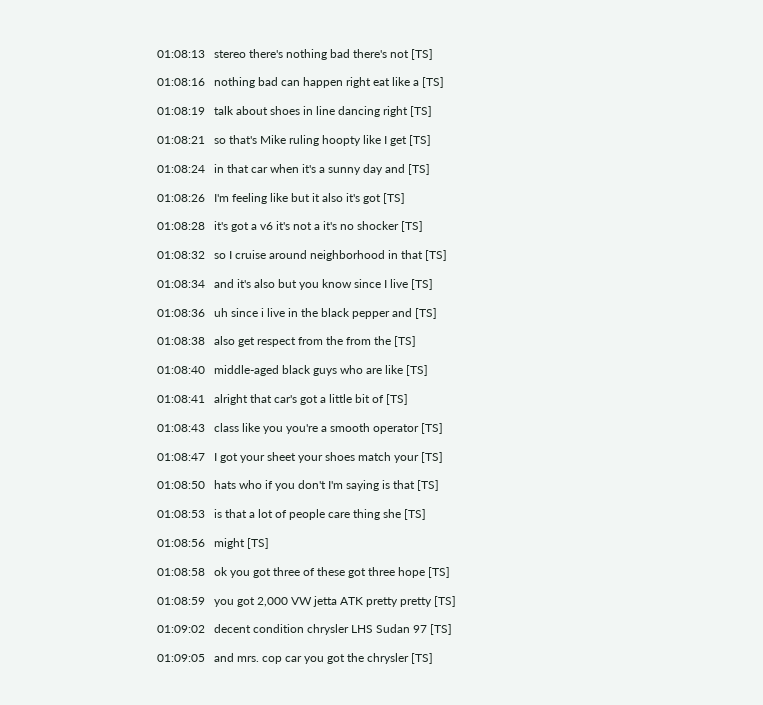01:08:13   stereo there's nothing bad there's not [TS]

01:08:16   nothing bad can happen right eat like a [TS]

01:08:19   talk about shoes in line dancing right [TS]

01:08:21   so that's Mike ruling hoopty like I get [TS]

01:08:24   in that car when it's a sunny day and [TS]

01:08:26   I'm feeling like but it also it's got [TS]

01:08:28   it's got a v6 it's not a it's no shocker [TS]

01:08:32   so I cruise around neighborhood in that [TS]

01:08:34   and it's also but you know since I live [TS]

01:08:36   uh since i live in the black pepper and [TS]

01:08:38   also get respect from the from the [TS]

01:08:40   middle-aged black guys who are like [TS]

01:08:41   alright that car's got a little bit of [TS]

01:08:43   class like you you're a smooth operator [TS]

01:08:47   I got your sheet your shoes match your [TS]

01:08:50   hats who if you don't I'm saying is that [TS]

01:08:53   is that a lot of people care thing she [TS]

01:08:56   might [TS]

01:08:58   ok you got three of these got three hope [TS]

01:08:59   you got 2,000 VW jetta ATK pretty pretty [TS]

01:09:02   decent condition chrysler LHS Sudan 97 [TS]

01:09:05   and mrs. cop car you got the chrysler [TS]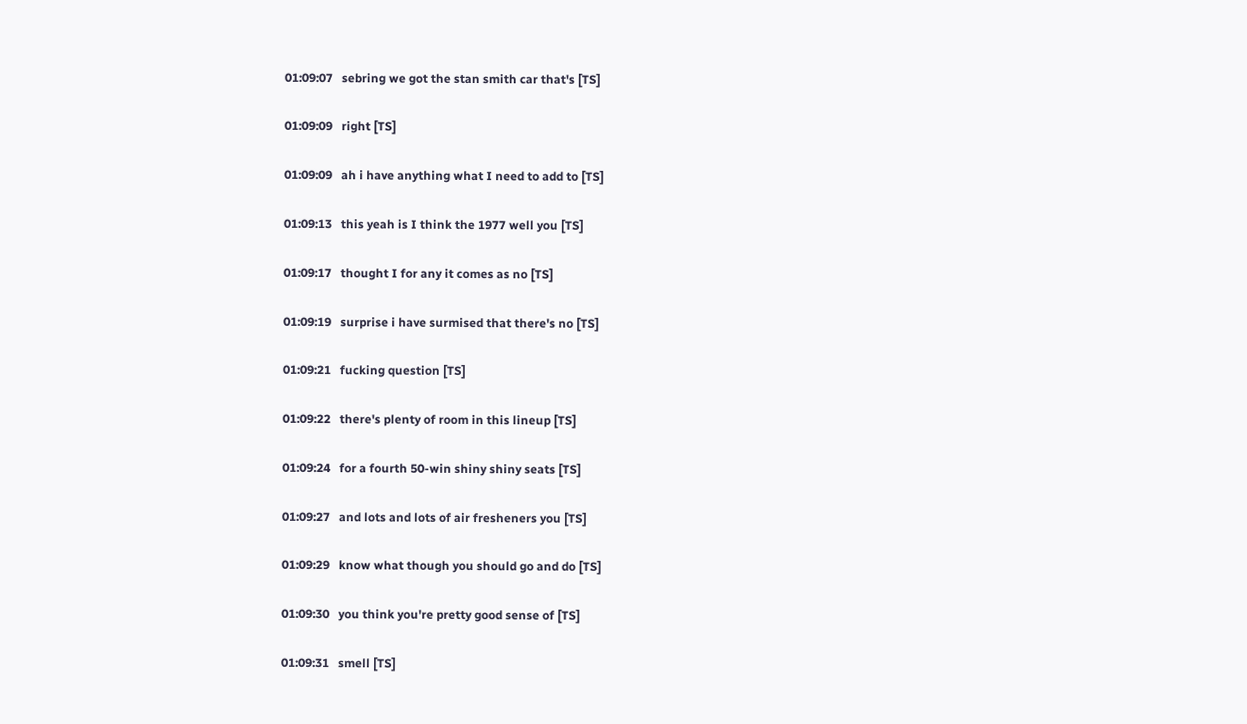01:09:07   sebring we got the stan smith car that's [TS]

01:09:09   right [TS]

01:09:09   ah i have anything what I need to add to [TS]

01:09:13   this yeah is I think the 1977 well you [TS]

01:09:17   thought I for any it comes as no [TS]

01:09:19   surprise i have surmised that there's no [TS]

01:09:21   fucking question [TS]

01:09:22   there's plenty of room in this lineup [TS]

01:09:24   for a fourth 50-win shiny shiny seats [TS]

01:09:27   and lots and lots of air fresheners you [TS]

01:09:29   know what though you should go and do [TS]

01:09:30   you think you're pretty good sense of [TS]

01:09:31   smell [TS]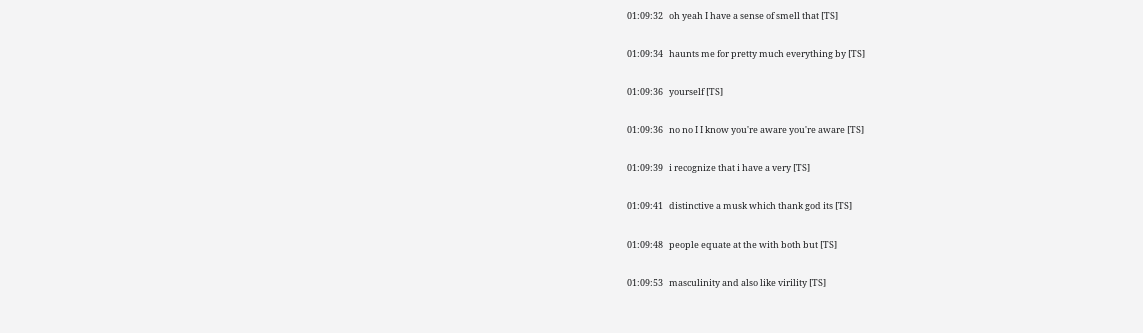01:09:32   oh yeah I have a sense of smell that [TS]

01:09:34   haunts me for pretty much everything by [TS]

01:09:36   yourself [TS]

01:09:36   no no I I know you're aware you're aware [TS]

01:09:39   i recognize that i have a very [TS]

01:09:41   distinctive a musk which thank god its [TS]

01:09:48   people equate at the with both but [TS]

01:09:53   masculinity and also like virility [TS]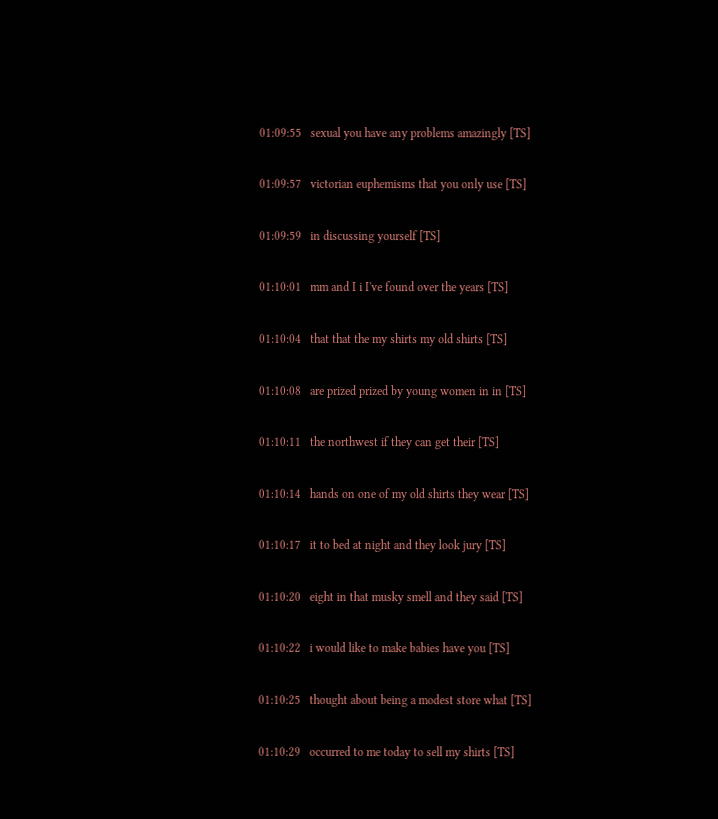01:09:55   sexual you have any problems amazingly [TS]

01:09:57   victorian euphemisms that you only use [TS]

01:09:59   in discussing yourself [TS]

01:10:01   mm and I i I've found over the years [TS]

01:10:04   that that the my shirts my old shirts [TS]

01:10:08   are prized prized by young women in in [TS]

01:10:11   the northwest if they can get their [TS]

01:10:14   hands on one of my old shirts they wear [TS]

01:10:17   it to bed at night and they look jury [TS]

01:10:20   eight in that musky smell and they said [TS]

01:10:22   i would like to make babies have you [TS]

01:10:25   thought about being a modest store what [TS]

01:10:29   occurred to me today to sell my shirts [TS]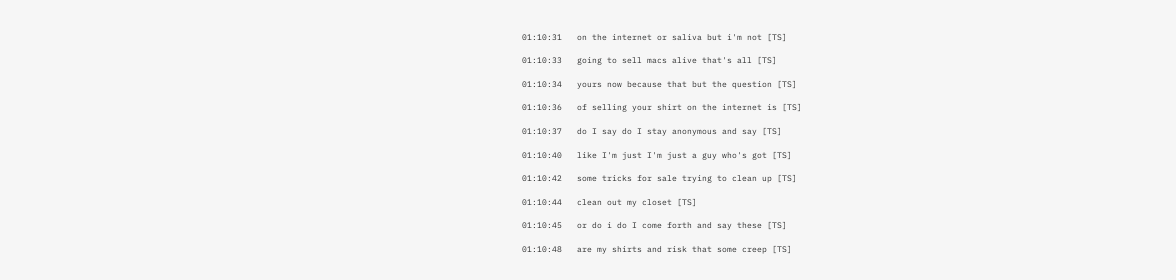01:10:31   on the internet or saliva but i'm not [TS]

01:10:33   going to sell macs alive that's all [TS]

01:10:34   yours now because that but the question [TS]

01:10:36   of selling your shirt on the internet is [TS]

01:10:37   do I say do I stay anonymous and say [TS]

01:10:40   like I'm just I'm just a guy who's got [TS]

01:10:42   some tricks for sale trying to clean up [TS]

01:10:44   clean out my closet [TS]

01:10:45   or do i do I come forth and say these [TS]

01:10:48   are my shirts and risk that some creep [TS]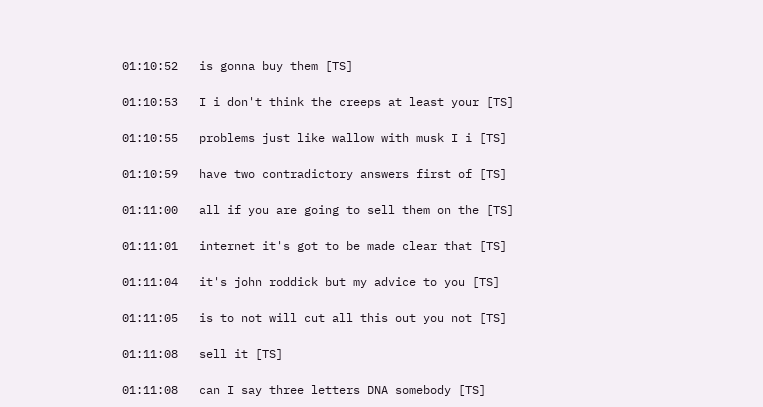01:10:52   is gonna buy them [TS]

01:10:53   I i don't think the creeps at least your [TS]

01:10:55   problems just like wallow with musk I i [TS]

01:10:59   have two contradictory answers first of [TS]

01:11:00   all if you are going to sell them on the [TS]

01:11:01   internet it's got to be made clear that [TS]

01:11:04   it's john roddick but my advice to you [TS]

01:11:05   is to not will cut all this out you not [TS]

01:11:08   sell it [TS]

01:11:08   can I say three letters DNA somebody [TS]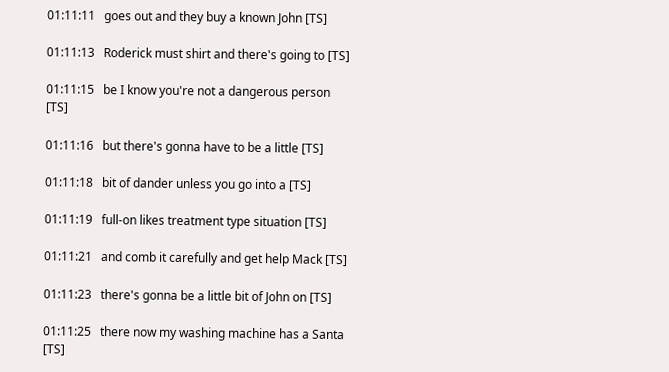01:11:11   goes out and they buy a known John [TS]

01:11:13   Roderick must shirt and there's going to [TS]

01:11:15   be I know you're not a dangerous person [TS]

01:11:16   but there's gonna have to be a little [TS]

01:11:18   bit of dander unless you go into a [TS]

01:11:19   full-on likes treatment type situation [TS]

01:11:21   and comb it carefully and get help Mack [TS]

01:11:23   there's gonna be a little bit of John on [TS]

01:11:25   there now my washing machine has a Santa [TS]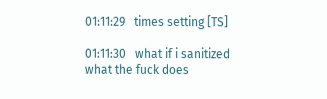01:11:29   times setting [TS]

01:11:30   what if i sanitized what the fuck does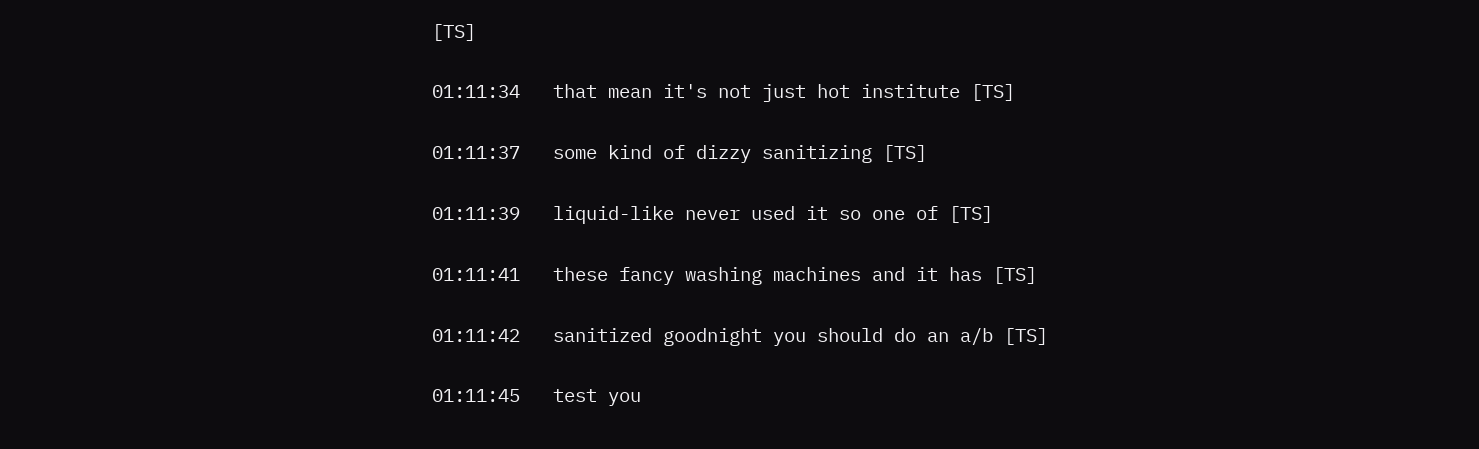[TS]

01:11:34   that mean it's not just hot institute [TS]

01:11:37   some kind of dizzy sanitizing [TS]

01:11:39   liquid-like never used it so one of [TS]

01:11:41   these fancy washing machines and it has [TS]

01:11:42   sanitized goodnight you should do an a/b [TS]

01:11:45   test you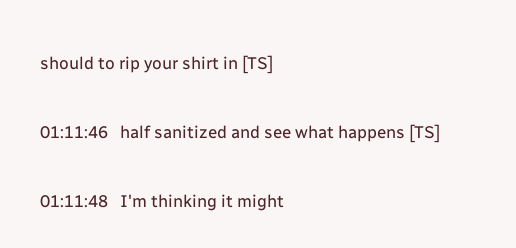should to rip your shirt in [TS]

01:11:46   half sanitized and see what happens [TS]

01:11:48   I'm thinking it might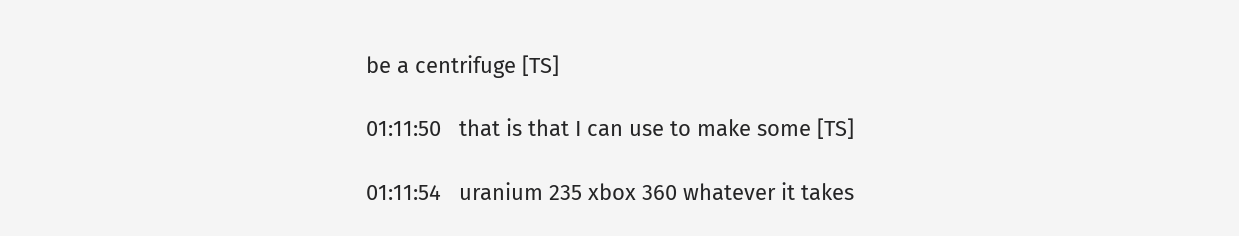be a centrifuge [TS]

01:11:50   that is that I can use to make some [TS]

01:11:54   uranium 235 xbox 360 whatever it takes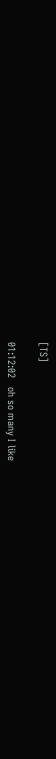[TS]

01:12:02   oh so many I like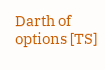Darth of options [TS]